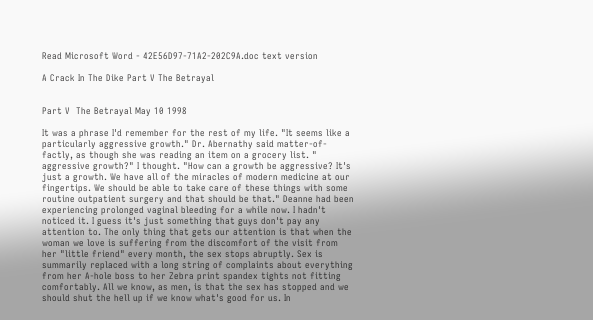Read Microsoft Word - 42E56D97-71A2-202C9A.doc text version

A Crack In The Dike Part V The Betrayal


Part V  The Betrayal May 10 1998

It was a phrase I'd remember for the rest of my life. "It seems like a particularly aggressive growth." Dr. Abernathy said matter-of-factly, as though she was reading an item on a grocery list. " aggressive growth?" I thought. "How can a growth be aggressive? It's just a growth. We have all of the miracles of modern medicine at our fingertips. We should be able to take care of these things with some routine outpatient surgery and that should be that." Deanne had been experiencing prolonged vaginal bleeding for a while now. I hadn't noticed it. I guess it's just something that guys don't pay any attention to. The only thing that gets our attention is that when the woman we love is suffering from the discomfort of the visit from her "little friend" every month, the sex stops abruptly. Sex is summarily replaced with a long string of complaints about everything from her A-hole boss to her Zebra print spandex tights not fitting comfortably. All we know, as men, is that the sex has stopped and we should shut the hell up if we know what's good for us. In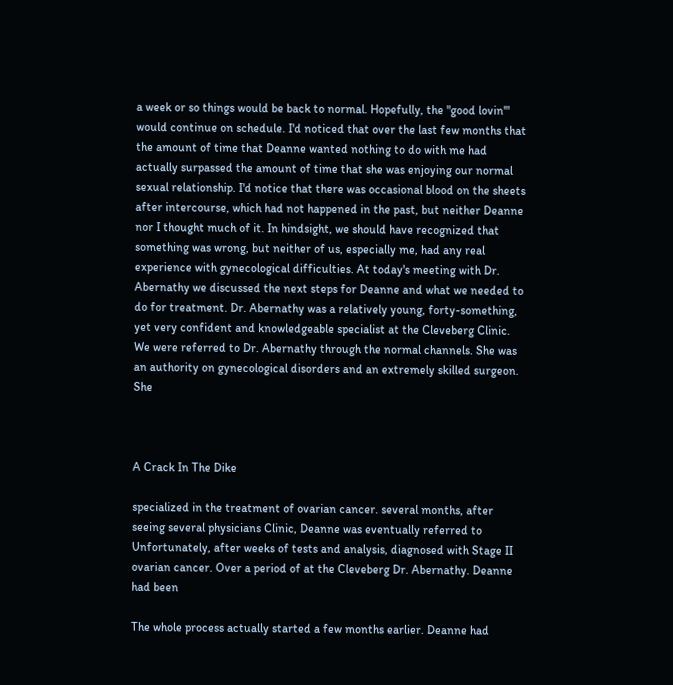a week or so things would be back to normal. Hopefully, the "good lovin'" would continue on schedule. I'd noticed that over the last few months that the amount of time that Deanne wanted nothing to do with me had actually surpassed the amount of time that she was enjoying our normal sexual relationship. I'd notice that there was occasional blood on the sheets after intercourse, which had not happened in the past, but neither Deanne nor I thought much of it. In hindsight, we should have recognized that something was wrong, but neither of us, especially me, had any real experience with gynecological difficulties. At today's meeting with Dr. Abernathy we discussed the next steps for Deanne and what we needed to do for treatment. Dr. Abernathy was a relatively young, forty-something, yet very confident and knowledgeable specialist at the Cleveberg Clinic. We were referred to Dr. Abernathy through the normal channels. She was an authority on gynecological disorders and an extremely skilled surgeon. She



A Crack In The Dike

specialized in the treatment of ovarian cancer. several months, after seeing several physicians Clinic, Deanne was eventually referred to Unfortunately, after weeks of tests and analysis, diagnosed with Stage II ovarian cancer. Over a period of at the Cleveberg Dr. Abernathy. Deanne had been

The whole process actually started a few months earlier. Deanne had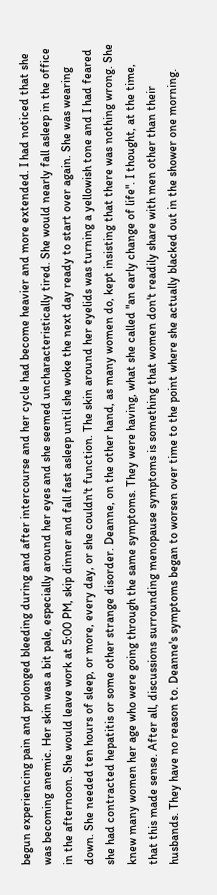begun experiencing pain and prolonged bleeding during and after intercourse and her cycle had become heavier and more extended. I had noticed that she was becoming anemic. Her skin was a bit pale, especially around her eyes and she seemed uncharacteristically tired. She would nearly fall asleep in the office in the afternoon. She would leave work at 5:00 PM, skip dinner and fall fast asleep until she woke the next day ready to start over again. She was wearing down. She needed ten hours of sleep, or more, every day, or she couldn't function. The skin around her eyelids was turning a yellowish tone and I had feared she had contracted hepatitis or some other strange disorder. Deanne, on the other hand, as many women do, kept insisting that there was nothing wrong. She knew many women her age who were going through the same symptoms. They were having, what she called "an early change of life". I thought, at the time, that this made sense. After all, discussions surrounding menopause symptoms is something that women don't readily share with men other than their husbands. They have no reason to. Deanne's symptoms began to worsen over time to the point where she actually blacked out in the shower one morning.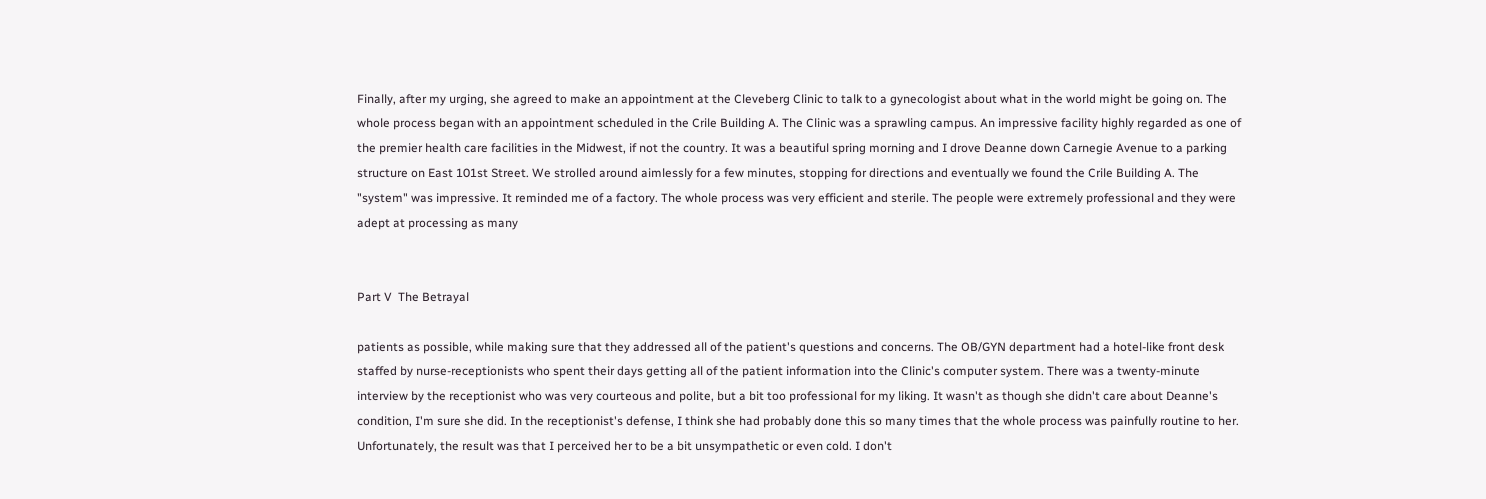Finally, after my urging, she agreed to make an appointment at the Cleveberg Clinic to talk to a gynecologist about what in the world might be going on. The whole process began with an appointment scheduled in the Crile Building A. The Clinic was a sprawling campus. An impressive facility highly regarded as one of the premier health care facilities in the Midwest, if not the country. It was a beautiful spring morning and I drove Deanne down Carnegie Avenue to a parking structure on East 101st Street. We strolled around aimlessly for a few minutes, stopping for directions and eventually we found the Crile Building A. The "system" was impressive. It reminded me of a factory. The whole process was very efficient and sterile. The people were extremely professional and they were adept at processing as many


Part V  The Betrayal

patients as possible, while making sure that they addressed all of the patient's questions and concerns. The OB/GYN department had a hotel-like front desk staffed by nurse-receptionists who spent their days getting all of the patient information into the Clinic's computer system. There was a twenty-minute interview by the receptionist who was very courteous and polite, but a bit too professional for my liking. It wasn't as though she didn't care about Deanne's condition, I'm sure she did. In the receptionist's defense, I think she had probably done this so many times that the whole process was painfully routine to her. Unfortunately, the result was that I perceived her to be a bit unsympathetic or even cold. I don't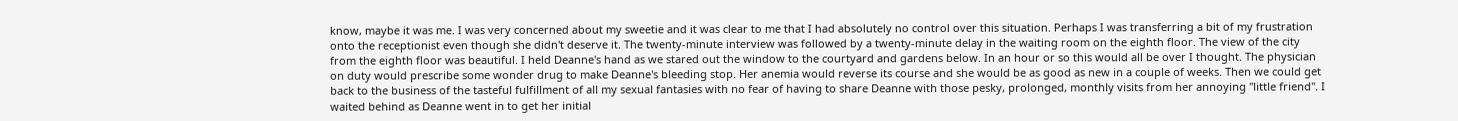know, maybe it was me. I was very concerned about my sweetie and it was clear to me that I had absolutely no control over this situation. Perhaps I was transferring a bit of my frustration onto the receptionist even though she didn't deserve it. The twenty-minute interview was followed by a twenty-minute delay in the waiting room on the eighth floor. The view of the city from the eighth floor was beautiful. I held Deanne's hand as we stared out the window to the courtyard and gardens below. In an hour or so this would all be over I thought. The physician on duty would prescribe some wonder drug to make Deanne's bleeding stop. Her anemia would reverse its course and she would be as good as new in a couple of weeks. Then we could get back to the business of the tasteful fulfillment of all my sexual fantasies with no fear of having to share Deanne with those pesky, prolonged, monthly visits from her annoying "little friend". I waited behind as Deanne went in to get her initial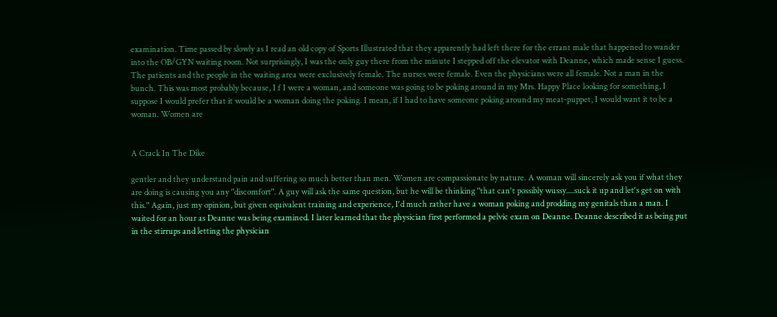examination. Time passed by slowly as I read an old copy of Sports Illustrated that they apparently had left there for the errant male that happened to wander into the OB/GYN waiting room. Not surprisingly, I was the only guy there from the minute I stepped off the elevator with Deanne, which made sense I guess. The patients and the people in the waiting area were exclusively female. The nurses were female. Even the physicians were all female. Not a man in the bunch. This was most probably because, I f I were a woman, and someone was going to be poking around in my Mrs. Happy Place looking for something, I suppose I would prefer that it would be a woman doing the poking. I mean, if I had to have someone poking around my meat-puppet, I would want it to be a woman. Women are


A Crack In The Dike

gentler and they understand pain and suffering so much better than men. Women are compassionate by nature. A woman will sincerely ask you if what they are doing is causing you any "discomfort". A guy will ask the same question, but he will be thinking "that can't possibly wussy....suck it up and let's get on with this." Again, just my opinion, but given equivalent training and experience, I'd much rather have a woman poking and prodding my genitals than a man. I waited for an hour as Deanne was being examined. I later learned that the physician first performed a pelvic exam on Deanne. Deanne described it as being put in the stirrups and letting the physician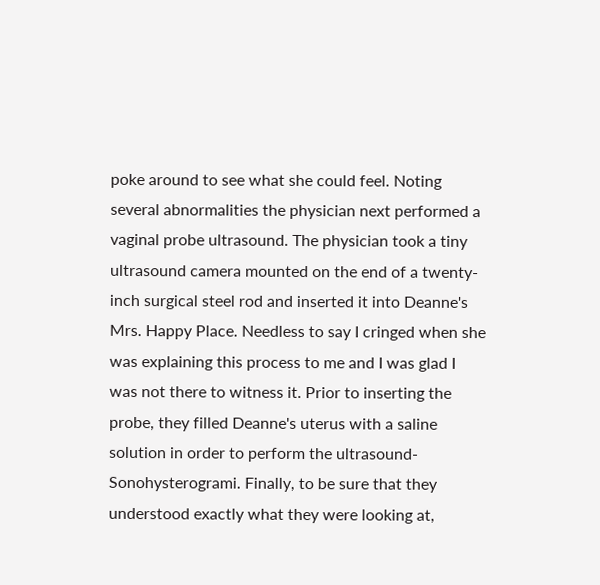poke around to see what she could feel. Noting several abnormalities the physician next performed a vaginal probe ultrasound. The physician took a tiny ultrasound camera mounted on the end of a twenty-inch surgical steel rod and inserted it into Deanne's Mrs. Happy Place. Needless to say I cringed when she was explaining this process to me and I was glad I was not there to witness it. Prior to inserting the probe, they filled Deanne's uterus with a saline solution in order to perform the ultrasound-Sonohysterogrami. Finally, to be sure that they understood exactly what they were looking at,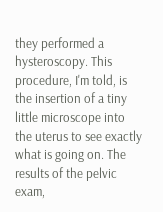they performed a hysteroscopy. This procedure, I'm told, is the insertion of a tiny little microscope into the uterus to see exactly what is going on. The results of the pelvic exam,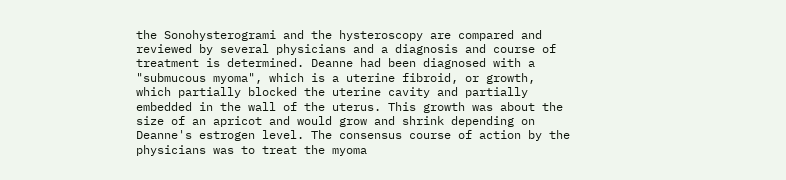the Sonohysterogrami and the hysteroscopy are compared and reviewed by several physicians and a diagnosis and course of treatment is determined. Deanne had been diagnosed with a "submucous myoma", which is a uterine fibroid, or growth, which partially blocked the uterine cavity and partially embedded in the wall of the uterus. This growth was about the size of an apricot and would grow and shrink depending on Deanne's estrogen level. The consensus course of action by the physicians was to treat the myoma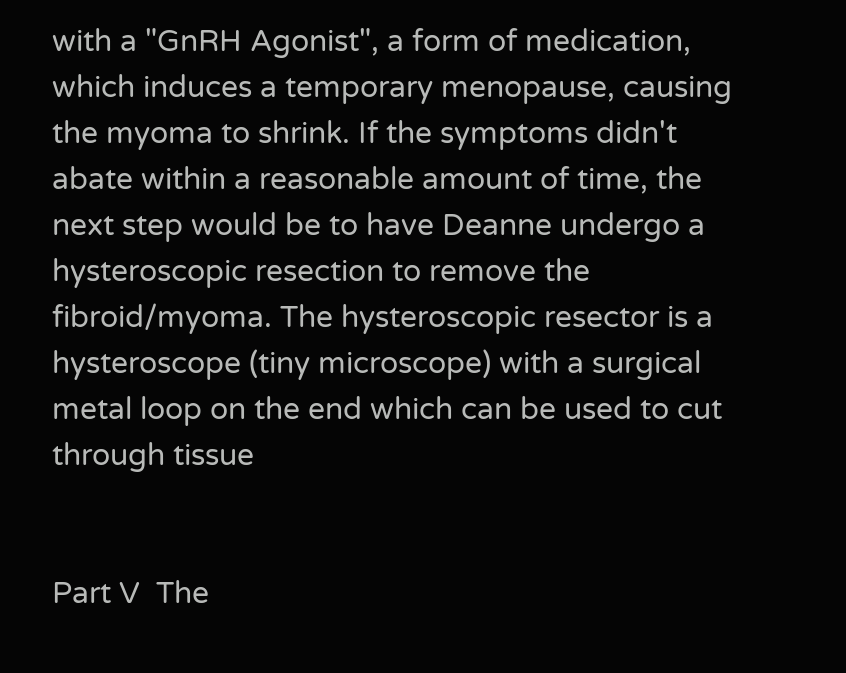with a "GnRH Agonist", a form of medication, which induces a temporary menopause, causing the myoma to shrink. If the symptoms didn't abate within a reasonable amount of time, the next step would be to have Deanne undergo a hysteroscopic resection to remove the fibroid/myoma. The hysteroscopic resector is a hysteroscope (tiny microscope) with a surgical metal loop on the end which can be used to cut through tissue


Part V  The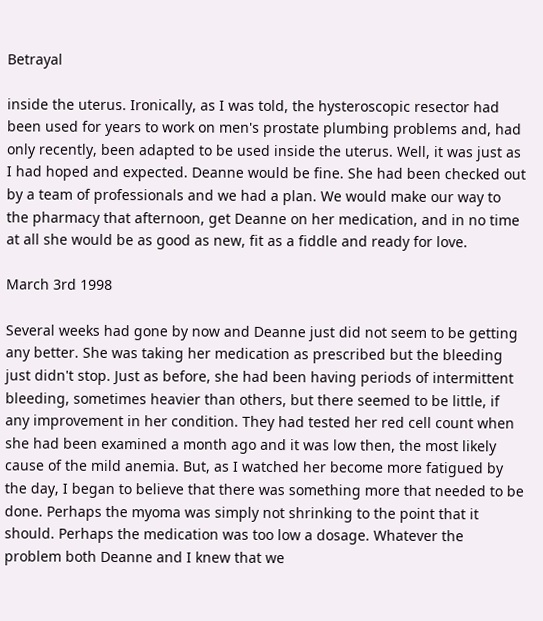Betrayal

inside the uterus. Ironically, as I was told, the hysteroscopic resector had been used for years to work on men's prostate plumbing problems and, had only recently, been adapted to be used inside the uterus. Well, it was just as I had hoped and expected. Deanne would be fine. She had been checked out by a team of professionals and we had a plan. We would make our way to the pharmacy that afternoon, get Deanne on her medication, and in no time at all she would be as good as new, fit as a fiddle and ready for love.

March 3rd 1998

Several weeks had gone by now and Deanne just did not seem to be getting any better. She was taking her medication as prescribed but the bleeding just didn't stop. Just as before, she had been having periods of intermittent bleeding, sometimes heavier than others, but there seemed to be little, if any improvement in her condition. They had tested her red cell count when she had been examined a month ago and it was low then, the most likely cause of the mild anemia. But, as I watched her become more fatigued by the day, I began to believe that there was something more that needed to be done. Perhaps the myoma was simply not shrinking to the point that it should. Perhaps the medication was too low a dosage. Whatever the problem both Deanne and I knew that we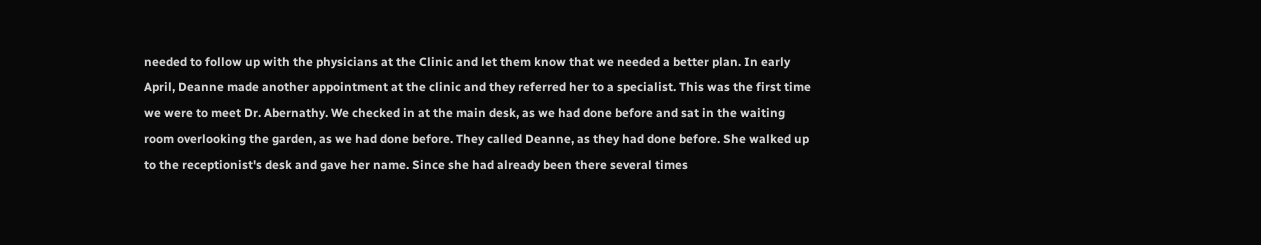needed to follow up with the physicians at the Clinic and let them know that we needed a better plan. In early April, Deanne made another appointment at the clinic and they referred her to a specialist. This was the first time we were to meet Dr. Abernathy. We checked in at the main desk, as we had done before and sat in the waiting room overlooking the garden, as we had done before. They called Deanne, as they had done before. She walked up to the receptionist's desk and gave her name. Since she had already been there several times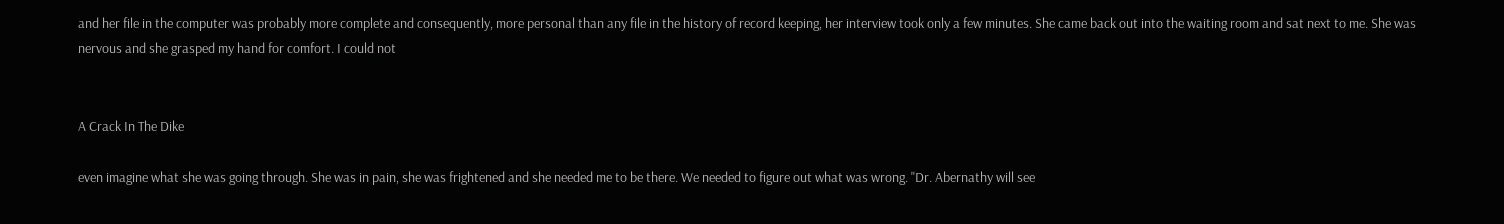and her file in the computer was probably more complete and consequently, more personal than any file in the history of record keeping, her interview took only a few minutes. She came back out into the waiting room and sat next to me. She was nervous and she grasped my hand for comfort. I could not


A Crack In The Dike

even imagine what she was going through. She was in pain, she was frightened and she needed me to be there. We needed to figure out what was wrong. "Dr. Abernathy will see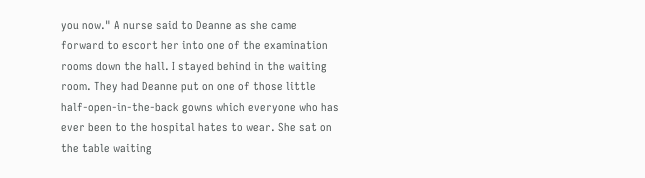you now." A nurse said to Deanne as she came forward to escort her into one of the examination rooms down the hall. I stayed behind in the waiting room. They had Deanne put on one of those little half-open-in-the-back gowns which everyone who has ever been to the hospital hates to wear. She sat on the table waiting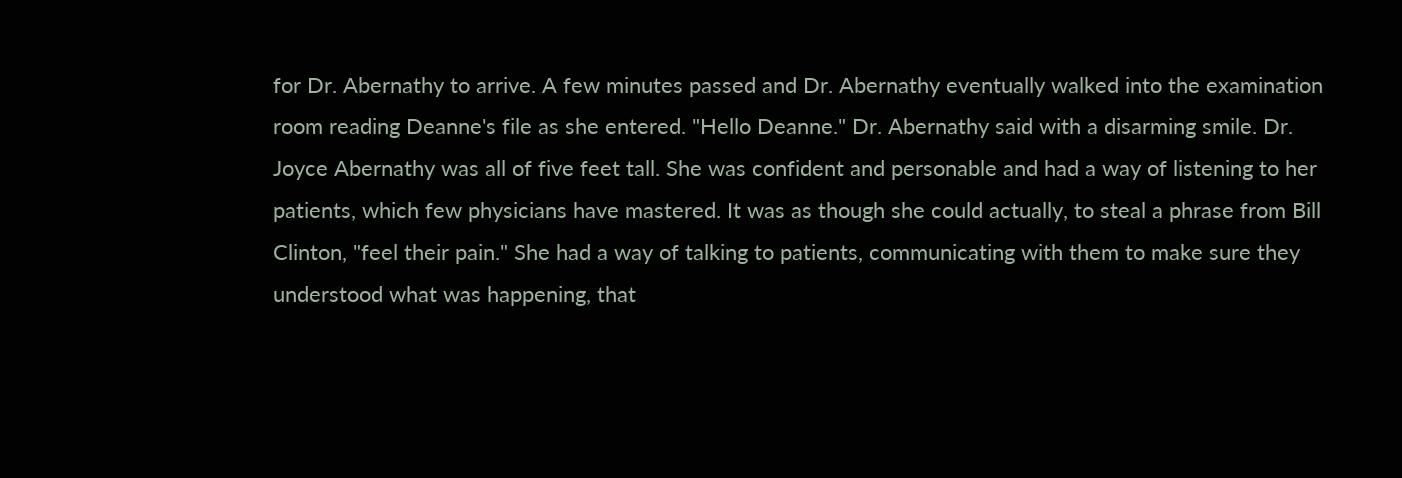for Dr. Abernathy to arrive. A few minutes passed and Dr. Abernathy eventually walked into the examination room reading Deanne's file as she entered. "Hello Deanne." Dr. Abernathy said with a disarming smile. Dr. Joyce Abernathy was all of five feet tall. She was confident and personable and had a way of listening to her patients, which few physicians have mastered. It was as though she could actually, to steal a phrase from Bill Clinton, "feel their pain." She had a way of talking to patients, communicating with them to make sure they understood what was happening, that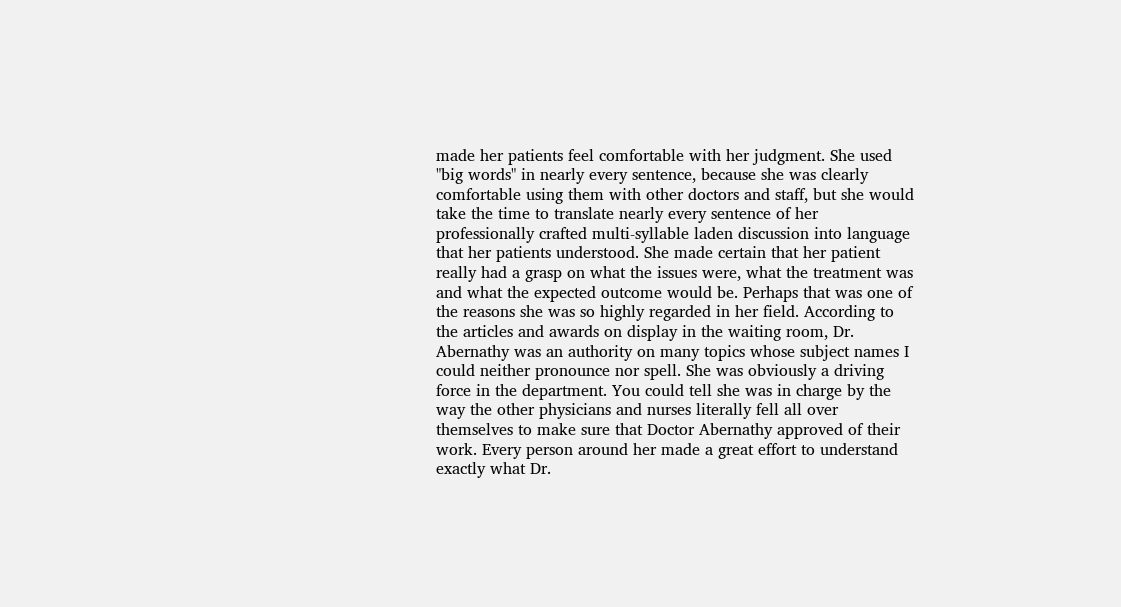made her patients feel comfortable with her judgment. She used "big words" in nearly every sentence, because she was clearly comfortable using them with other doctors and staff, but she would take the time to translate nearly every sentence of her professionally crafted multi-syllable laden discussion into language that her patients understood. She made certain that her patient really had a grasp on what the issues were, what the treatment was and what the expected outcome would be. Perhaps that was one of the reasons she was so highly regarded in her field. According to the articles and awards on display in the waiting room, Dr. Abernathy was an authority on many topics whose subject names I could neither pronounce nor spell. She was obviously a driving force in the department. You could tell she was in charge by the way the other physicians and nurses literally fell all over themselves to make sure that Doctor Abernathy approved of their work. Every person around her made a great effort to understand exactly what Dr.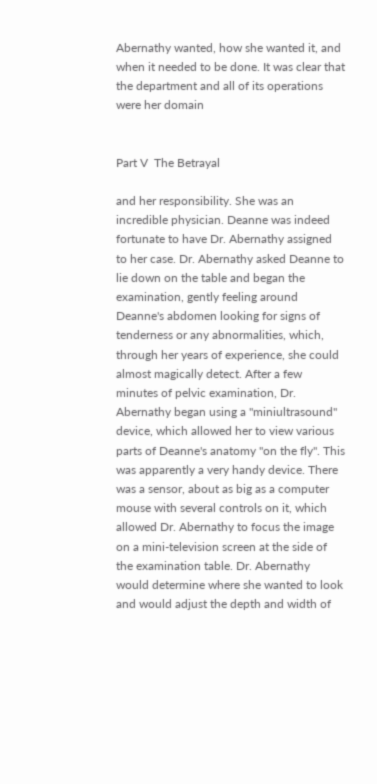Abernathy wanted, how she wanted it, and when it needed to be done. It was clear that the department and all of its operations were her domain


Part V  The Betrayal

and her responsibility. She was an incredible physician. Deanne was indeed fortunate to have Dr. Abernathy assigned to her case. Dr. Abernathy asked Deanne to lie down on the table and began the examination, gently feeling around Deanne's abdomen looking for signs of tenderness or any abnormalities, which, through her years of experience, she could almost magically detect. After a few minutes of pelvic examination, Dr. Abernathy began using a "miniultrasound" device, which allowed her to view various parts of Deanne's anatomy "on the fly". This was apparently a very handy device. There was a sensor, about as big as a computer mouse with several controls on it, which allowed Dr. Abernathy to focus the image on a mini-television screen at the side of the examination table. Dr. Abernathy would determine where she wanted to look and would adjust the depth and width of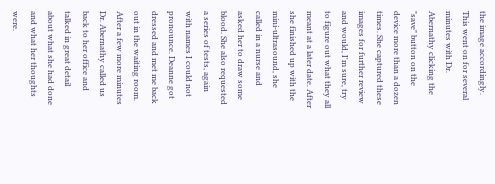the image accordingly. This went on for several minutes with Dr. Abernathy clicking the "save" button on the device more than a dozen times. She captured these images for further review and would, I'm sure, try to figure out what they all meant at a later date. After she finished up with the mini-ultrasound, she called in a nurse and asked her to draw some blood. She also requested a series of tests, again with names I could not pronounce. Deanne got dressed and met me back out in the waiting room. After a few more minutes Dr. Abernathy called us back to her office and talked in great detail about what she had done and what her thoughts were.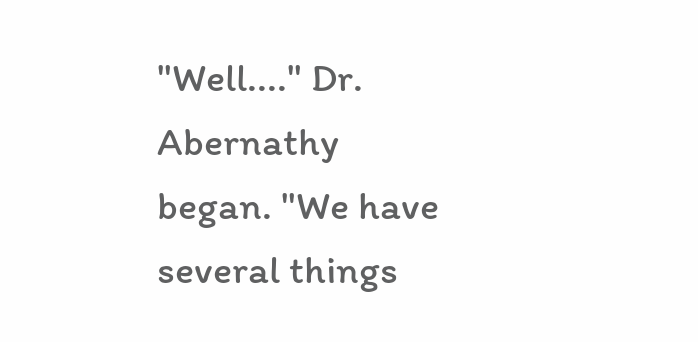"Well...." Dr. Abernathy began. "We have several things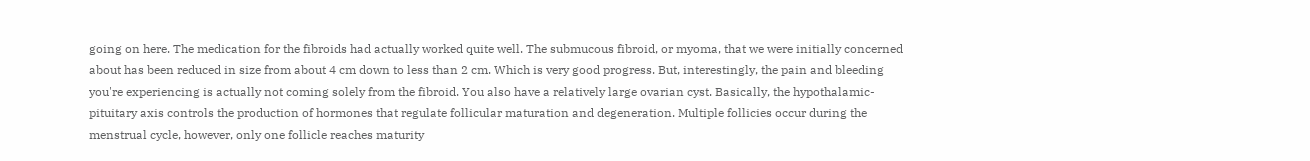going on here. The medication for the fibroids had actually worked quite well. The submucous fibroid, or myoma, that we were initially concerned about has been reduced in size from about 4 cm down to less than 2 cm. Which is very good progress. But, interestingly, the pain and bleeding you're experiencing is actually not coming solely from the fibroid. You also have a relatively large ovarian cyst. Basically, the hypothalamic-pituitary axis controls the production of hormones that regulate follicular maturation and degeneration. Multiple follicies occur during the menstrual cycle, however, only one follicle reaches maturity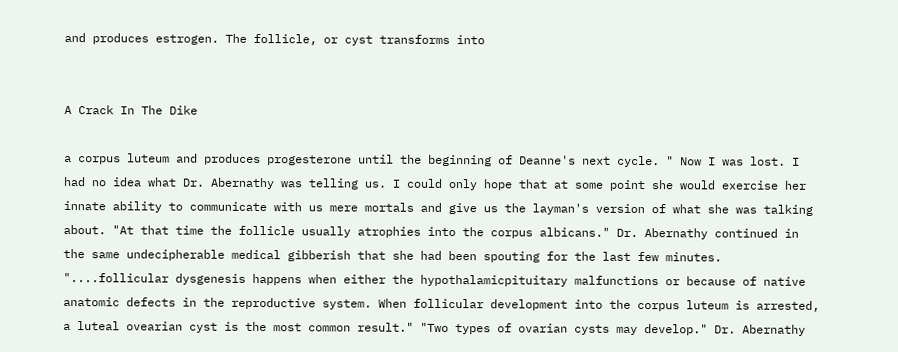and produces estrogen. The follicle, or cyst transforms into


A Crack In The Dike

a corpus luteum and produces progesterone until the beginning of Deanne's next cycle. " Now I was lost. I had no idea what Dr. Abernathy was telling us. I could only hope that at some point she would exercise her innate ability to communicate with us mere mortals and give us the layman's version of what she was talking about. "At that time the follicle usually atrophies into the corpus albicans." Dr. Abernathy continued in the same undecipherable medical gibberish that she had been spouting for the last few minutes. "....follicular dysgenesis happens when either the hypothalamicpituitary malfunctions or because of native anatomic defects in the reproductive system. When follicular development into the corpus luteum is arrested, a luteal ovearian cyst is the most common result." "Two types of ovarian cysts may develop." Dr. Abernathy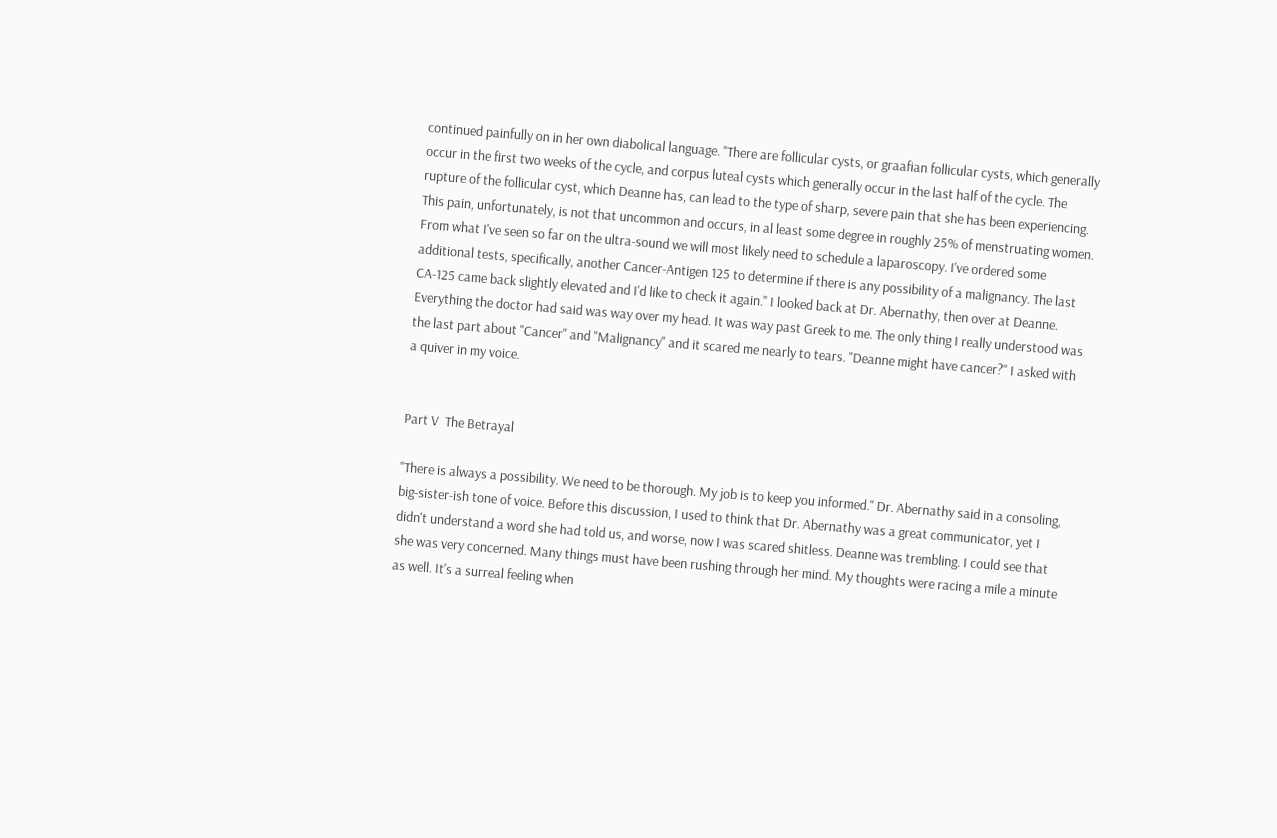continued painfully on in her own diabolical language. "There are follicular cysts, or graafian follicular cysts, which generally occur in the first two weeks of the cycle, and corpus luteal cysts which generally occur in the last half of the cycle. The rupture of the follicular cyst, which Deanne has, can lead to the type of sharp, severe pain that she has been experiencing. This pain, unfortunately, is not that uncommon and occurs, in al least some degree in roughly 25% of menstruating women. From what I've seen so far on the ultra-sound we will most likely need to schedule a laparoscopy. I've ordered some additional tests, specifically, another Cancer-Antigen 125 to determine if there is any possibility of a malignancy. The last CA-125 came back slightly elevated and I'd like to check it again." I looked back at Dr. Abernathy, then over at Deanne. Everything the doctor had said was way over my head. It was way past Greek to me. The only thing I really understood was the last part about "Cancer" and "Malignancy" and it scared me nearly to tears. "Deanne might have cancer?" I asked with a quiver in my voice.


Part V  The Betrayal

"There is always a possibility. We need to be thorough. My job is to keep you informed." Dr. Abernathy said in a consoling, big-sister-ish tone of voice. Before this discussion, I used to think that Dr. Abernathy was a great communicator, yet I didn't understand a word she had told us, and worse, now I was scared shitless. Deanne was trembling. I could see that she was very concerned. Many things must have been rushing through her mind. My thoughts were racing a mile a minute as well. It's a surreal feeling when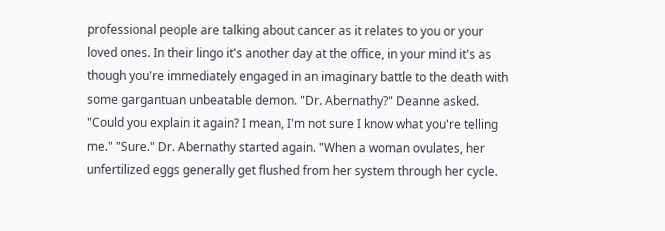professional people are talking about cancer as it relates to you or your loved ones. In their lingo it's another day at the office, in your mind it's as though you're immediately engaged in an imaginary battle to the death with some gargantuan unbeatable demon. "Dr. Abernathy?" Deanne asked. "Could you explain it again? I mean, I'm not sure I know what you're telling me." "Sure." Dr. Abernathy started again. "When a woman ovulates, her unfertilized eggs generally get flushed from her system through her cycle.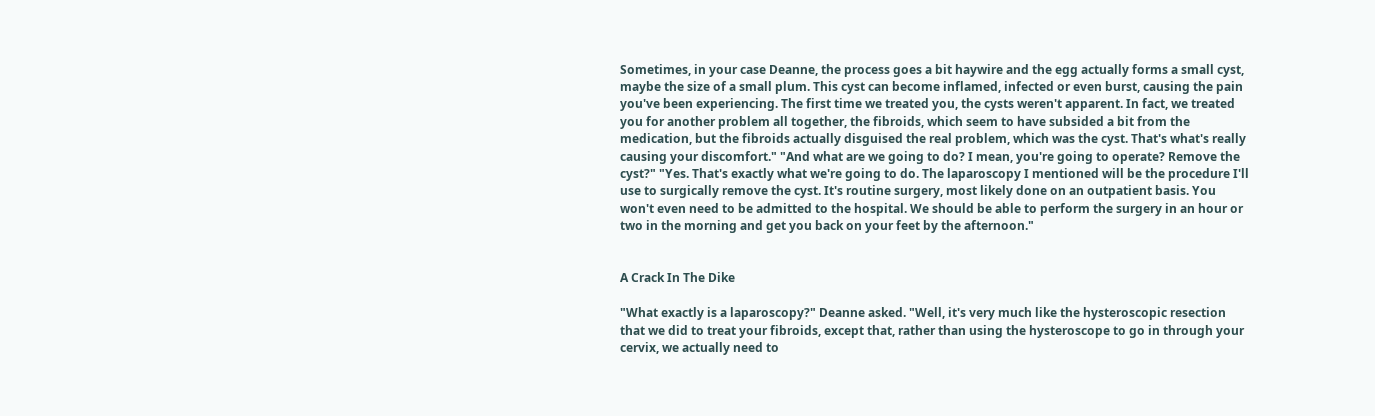Sometimes, in your case Deanne, the process goes a bit haywire and the egg actually forms a small cyst, maybe the size of a small plum. This cyst can become inflamed, infected or even burst, causing the pain you've been experiencing. The first time we treated you, the cysts weren't apparent. In fact, we treated you for another problem all together, the fibroids, which seem to have subsided a bit from the medication, but the fibroids actually disguised the real problem, which was the cyst. That's what's really causing your discomfort." "And what are we going to do? I mean, you're going to operate? Remove the cyst?" "Yes. That's exactly what we're going to do. The laparoscopy I mentioned will be the procedure I'll use to surgically remove the cyst. It's routine surgery, most likely done on an outpatient basis. You won't even need to be admitted to the hospital. We should be able to perform the surgery in an hour or two in the morning and get you back on your feet by the afternoon."


A Crack In The Dike

"What exactly is a laparoscopy?" Deanne asked. "Well, it's very much like the hysteroscopic resection that we did to treat your fibroids, except that, rather than using the hysteroscope to go in through your cervix, we actually need to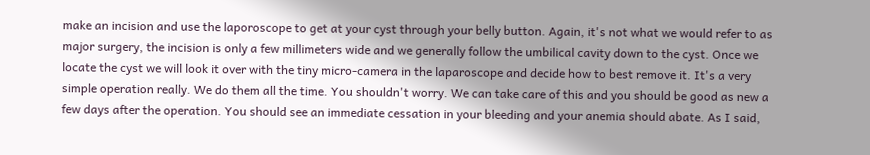make an incision and use the laporoscope to get at your cyst through your belly button. Again, it's not what we would refer to as major surgery, the incision is only a few millimeters wide and we generally follow the umbilical cavity down to the cyst. Once we locate the cyst we will look it over with the tiny micro-camera in the laparoscope and decide how to best remove it. It's a very simple operation really. We do them all the time. You shouldn't worry. We can take care of this and you should be good as new a few days after the operation. You should see an immediate cessation in your bleeding and your anemia should abate. As I said,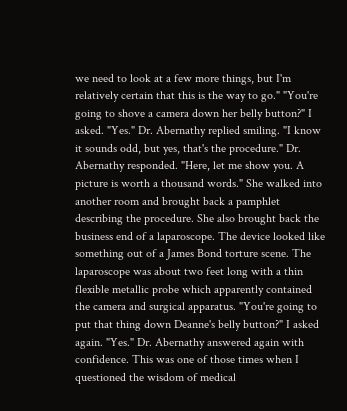we need to look at a few more things, but I'm relatively certain that this is the way to go." "You're going to shove a camera down her belly button?" I asked. "Yes." Dr. Abernathy replied smiling. "I know it sounds odd, but yes, that's the procedure." Dr. Abernathy responded. "Here, let me show you. A picture is worth a thousand words." She walked into another room and brought back a pamphlet describing the procedure. She also brought back the business end of a laparoscope. The device looked like something out of a James Bond torture scene. The laparoscope was about two feet long with a thin flexible metallic probe which apparently contained the camera and surgical apparatus. "You're going to put that thing down Deanne's belly button?" I asked again. "Yes." Dr. Abernathy answered again with confidence. This was one of those times when I questioned the wisdom of medical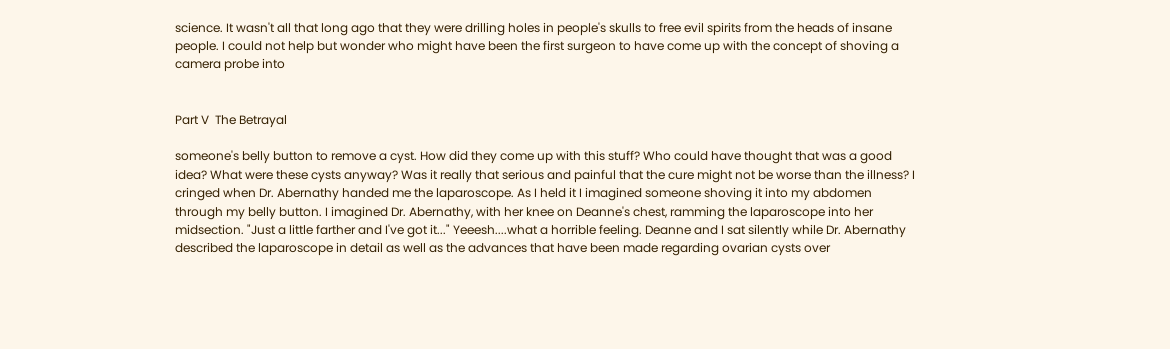science. It wasn't all that long ago that they were drilling holes in people's skulls to free evil spirits from the heads of insane people. I could not help but wonder who might have been the first surgeon to have come up with the concept of shoving a camera probe into


Part V  The Betrayal

someone's belly button to remove a cyst. How did they come up with this stuff? Who could have thought that was a good idea? What were these cysts anyway? Was it really that serious and painful that the cure might not be worse than the illness? I cringed when Dr. Abernathy handed me the laparoscope. As I held it I imagined someone shoving it into my abdomen through my belly button. I imagined Dr. Abernathy, with her knee on Deanne's chest, ramming the laparoscope into her midsection. "Just a little farther and I've got it..." Yeeesh....what a horrible feeling. Deanne and I sat silently while Dr. Abernathy described the laparoscope in detail as well as the advances that have been made regarding ovarian cysts over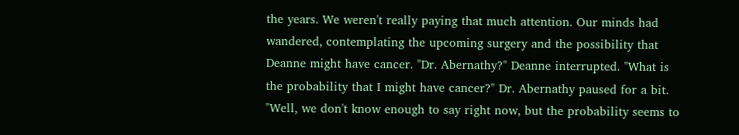the years. We weren't really paying that much attention. Our minds had wandered, contemplating the upcoming surgery and the possibility that Deanne might have cancer. "Dr. Abernathy?" Deanne interrupted. "What is the probability that I might have cancer?" Dr. Abernathy paused for a bit. "Well, we don't know enough to say right now, but the probability seems to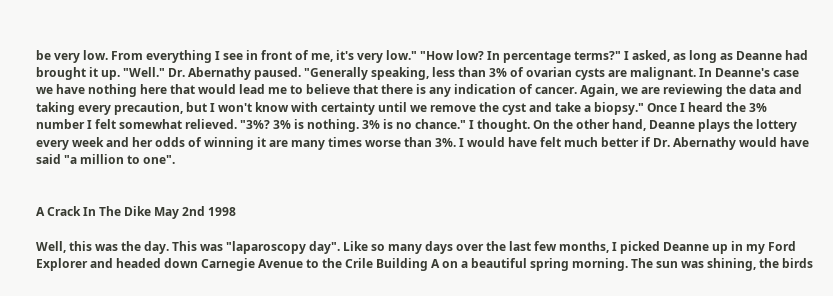be very low. From everything I see in front of me, it's very low." "How low? In percentage terms?" I asked, as long as Deanne had brought it up. "Well." Dr. Abernathy paused. "Generally speaking, less than 3% of ovarian cysts are malignant. In Deanne's case we have nothing here that would lead me to believe that there is any indication of cancer. Again, we are reviewing the data and taking every precaution, but I won't know with certainty until we remove the cyst and take a biopsy." Once I heard the 3% number I felt somewhat relieved. "3%? 3% is nothing. 3% is no chance." I thought. On the other hand, Deanne plays the lottery every week and her odds of winning it are many times worse than 3%. I would have felt much better if Dr. Abernathy would have said "a million to one".


A Crack In The Dike May 2nd 1998

Well, this was the day. This was "laparoscopy day". Like so many days over the last few months, I picked Deanne up in my Ford Explorer and headed down Carnegie Avenue to the Crile Building A on a beautiful spring morning. The sun was shining, the birds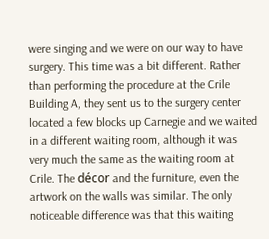were singing and we were on our way to have surgery. This time was a bit different. Rather than performing the procedure at the Crile Building A, they sent us to the surgery center located a few blocks up Carnegie and we waited in a different waiting room, although it was very much the same as the waiting room at Crile. The décor and the furniture, even the artwork on the walls was similar. The only noticeable difference was that this waiting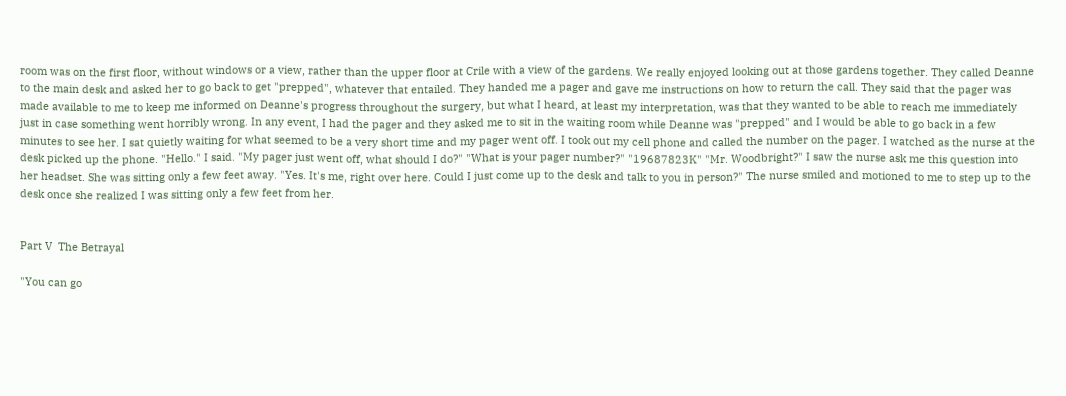room was on the first floor, without windows or a view, rather than the upper floor at Crile with a view of the gardens. We really enjoyed looking out at those gardens together. They called Deanne to the main desk and asked her to go back to get "prepped", whatever that entailed. They handed me a pager and gave me instructions on how to return the call. They said that the pager was made available to me to keep me informed on Deanne's progress throughout the surgery, but what I heard, at least my interpretation, was that they wanted to be able to reach me immediately just in case something went horribly wrong. In any event, I had the pager and they asked me to sit in the waiting room while Deanne was "prepped" and I would be able to go back in a few minutes to see her. I sat quietly waiting for what seemed to be a very short time and my pager went off. I took out my cell phone and called the number on the pager. I watched as the nurse at the desk picked up the phone. "Hello." I said. "My pager just went off, what should I do?" "What is your pager number?" "19687823K" "Mr. Woodbright?" I saw the nurse ask me this question into her headset. She was sitting only a few feet away. "Yes. It's me, right over here. Could I just come up to the desk and talk to you in person?" The nurse smiled and motioned to me to step up to the desk once she realized I was sitting only a few feet from her.


Part V  The Betrayal

"You can go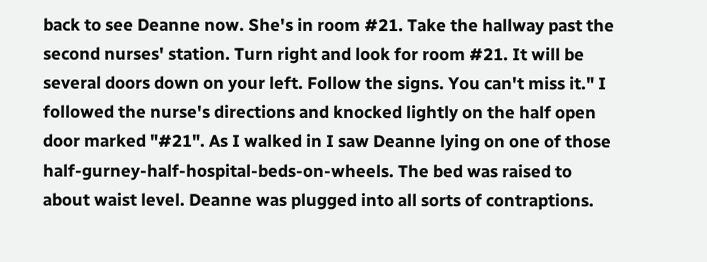back to see Deanne now. She's in room #21. Take the hallway past the second nurses' station. Turn right and look for room #21. It will be several doors down on your left. Follow the signs. You can't miss it." I followed the nurse's directions and knocked lightly on the half open door marked "#21". As I walked in I saw Deanne lying on one of those half-gurney-half-hospital-beds-on-wheels. The bed was raised to about waist level. Deanne was plugged into all sorts of contraptions.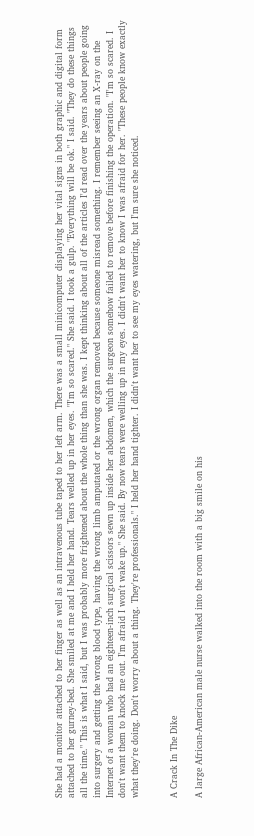She had a monitor attached to her finger as well as an intravenous tube taped to her left arm. There was a small minicomputer displaying her vital signs in both graphic and digital form attached to her gurney-bed. She smiled at me and I held her hand. Tears welled up in her eyes. "I'm so scared." She said. I took a gulp. "Everything will be ok." I said. "They do these things all the time." This is what I said, but I was probably more frightened about the whole thing than she was. I kept thinking about all of the articles I'd read over the years about people going into surgery and getting the wrong blood type, having the wrong limb amputated or the wrong organ removed because someone misread something. I remember seeing an X-ray on the Internet of a woman who had an eighteen-inch surgical scissors sewn up inside her abdomen, which the surgeon somehow failed to remove before finishing the operation. "I'm so scared. I don't want them to knock me out. I'm afraid I won't wake up." She said. By now tears were welling up in my eyes. I didn't want her to know I was afraid for her. "These people know exactly what they're doing. Don't worry about a thing. They're professionals." I held her hand tighter. I didn't want her to see my eyes watering, but I'm sure she noticed.


A Crack In The Dike

A large African-American male nurse walked into the room with a big smile on his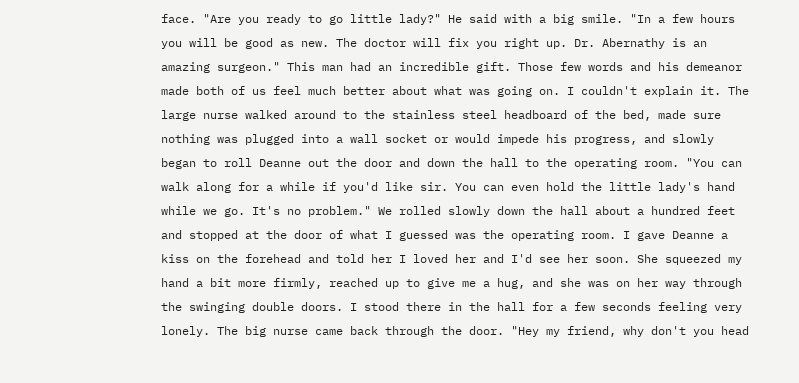face. "Are you ready to go little lady?" He said with a big smile. "In a few hours you will be good as new. The doctor will fix you right up. Dr. Abernathy is an amazing surgeon." This man had an incredible gift. Those few words and his demeanor made both of us feel much better about what was going on. I couldn't explain it. The large nurse walked around to the stainless steel headboard of the bed, made sure nothing was plugged into a wall socket or would impede his progress, and slowly began to roll Deanne out the door and down the hall to the operating room. "You can walk along for a while if you'd like sir. You can even hold the little lady's hand while we go. It's no problem." We rolled slowly down the hall about a hundred feet and stopped at the door of what I guessed was the operating room. I gave Deanne a kiss on the forehead and told her I loved her and I'd see her soon. She squeezed my hand a bit more firmly, reached up to give me a hug, and she was on her way through the swinging double doors. I stood there in the hall for a few seconds feeling very lonely. The big nurse came back through the door. "Hey my friend, why don't you head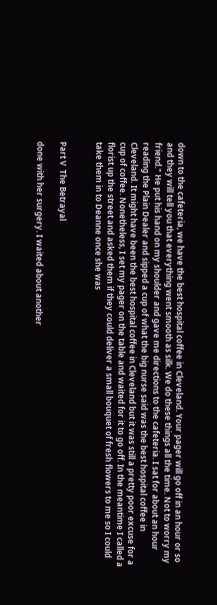down to the cafeteria, we have the best hospital coffee in Cleveland. Your pager will go off in an hour or so and they will tell you that everything went smooth as silk. We do these things all the time. Not to worry my friend." He put his hand on my shoulder and gave me directions to the cafeteria. I sat for about an hour reading the Plain Dealer and sipped a cup of what the big nurse said was the best hospital coffee in Cleveland. It might have been the best hospital coffee in Cleveland but it was still a pretty poor excuse for a cup of coffee. Nonetheless, I set my pager on the table and waited for it to go off. In the meantime I called a florist up the street and asked them if they could deliver a small bouquet of fresh flowers to me so I could take them in to Deanne once she was


Part V  The Betrayal

done with her surgery. I waited about another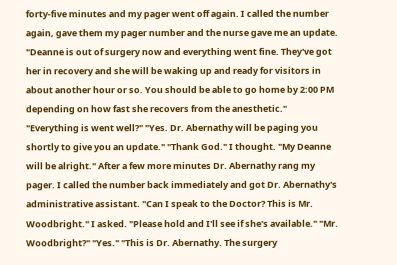forty-five minutes and my pager went off again. I called the number again, gave them my pager number and the nurse gave me an update. "Deanne is out of surgery now and everything went fine. They've got her in recovery and she will be waking up and ready for visitors in about another hour or so. You should be able to go home by 2:00 PM depending on how fast she recovers from the anesthetic." "Everything is went well?" "Yes. Dr. Abernathy will be paging you shortly to give you an update." "Thank God." I thought. "My Deanne will be alright." After a few more minutes Dr. Abernathy rang my pager. I called the number back immediately and got Dr. Abernathy's administrative assistant. "Can I speak to the Doctor? This is Mr. Woodbright." I asked. "Please hold and I'll see if she's available." "Mr. Woodbright?" "Yes." "This is Dr. Abernathy. The surgery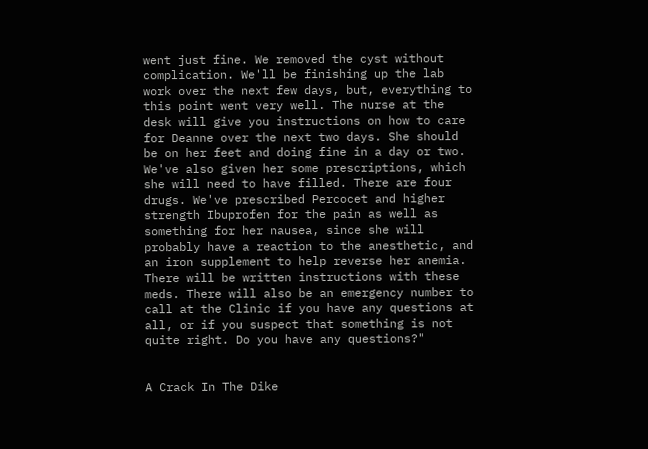went just fine. We removed the cyst without complication. We'll be finishing up the lab work over the next few days, but, everything to this point went very well. The nurse at the desk will give you instructions on how to care for Deanne over the next two days. She should be on her feet and doing fine in a day or two. We've also given her some prescriptions, which she will need to have filled. There are four drugs. We've prescribed Percocet and higher strength Ibuprofen for the pain as well as something for her nausea, since she will probably have a reaction to the anesthetic, and an iron supplement to help reverse her anemia. There will be written instructions with these meds. There will also be an emergency number to call at the Clinic if you have any questions at all, or if you suspect that something is not quite right. Do you have any questions?"


A Crack In The Dike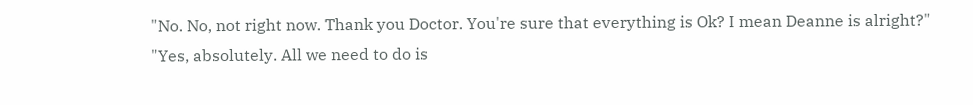"No. No, not right now. Thank you Doctor. You're sure that everything is Ok? I mean Deanne is alright?" "Yes, absolutely. All we need to do is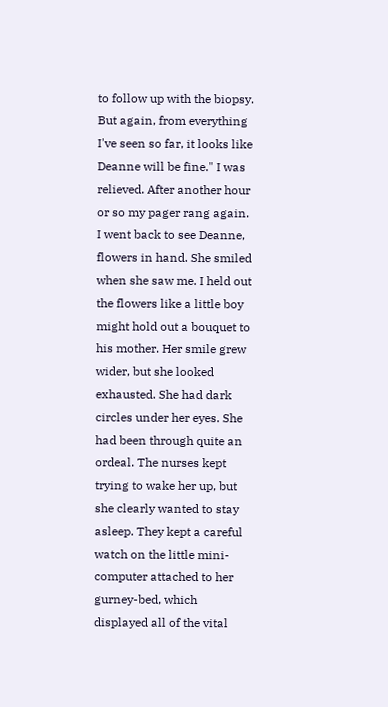to follow up with the biopsy. But again, from everything I've seen so far, it looks like Deanne will be fine." I was relieved. After another hour or so my pager rang again. I went back to see Deanne, flowers in hand. She smiled when she saw me. I held out the flowers like a little boy might hold out a bouquet to his mother. Her smile grew wider, but she looked exhausted. She had dark circles under her eyes. She had been through quite an ordeal. The nurses kept trying to wake her up, but she clearly wanted to stay asleep. They kept a careful watch on the little mini-computer attached to her gurney-bed, which displayed all of the vital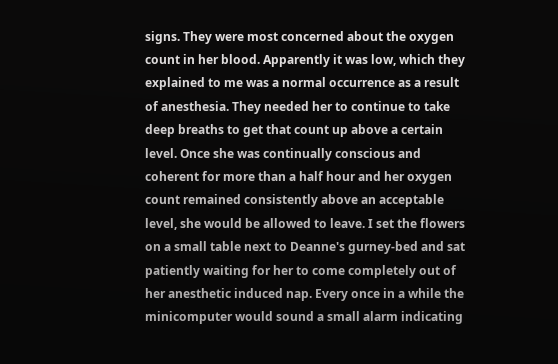signs. They were most concerned about the oxygen count in her blood. Apparently it was low, which they explained to me was a normal occurrence as a result of anesthesia. They needed her to continue to take deep breaths to get that count up above a certain level. Once she was continually conscious and coherent for more than a half hour and her oxygen count remained consistently above an acceptable level, she would be allowed to leave. I set the flowers on a small table next to Deanne's gurney-bed and sat patiently waiting for her to come completely out of her anesthetic induced nap. Every once in a while the minicomputer would sound a small alarm indicating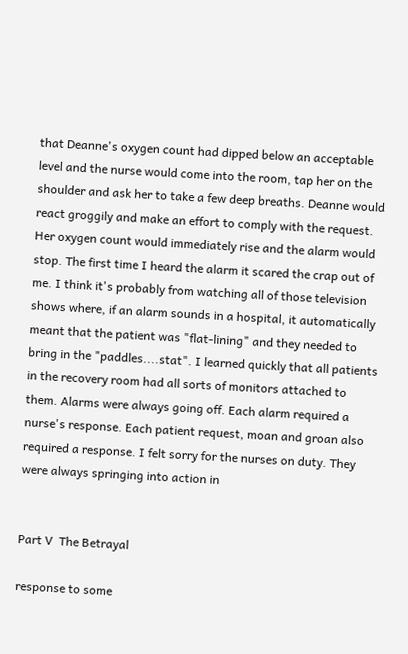that Deanne's oxygen count had dipped below an acceptable level and the nurse would come into the room, tap her on the shoulder and ask her to take a few deep breaths. Deanne would react groggily and make an effort to comply with the request. Her oxygen count would immediately rise and the alarm would stop. The first time I heard the alarm it scared the crap out of me. I think it's probably from watching all of those television shows where, if an alarm sounds in a hospital, it automatically meant that the patient was "flat-lining" and they needed to bring in the "paddles....stat". I learned quickly that all patients in the recovery room had all sorts of monitors attached to them. Alarms were always going off. Each alarm required a nurse's response. Each patient request, moan and groan also required a response. I felt sorry for the nurses on duty. They were always springing into action in


Part V  The Betrayal

response to some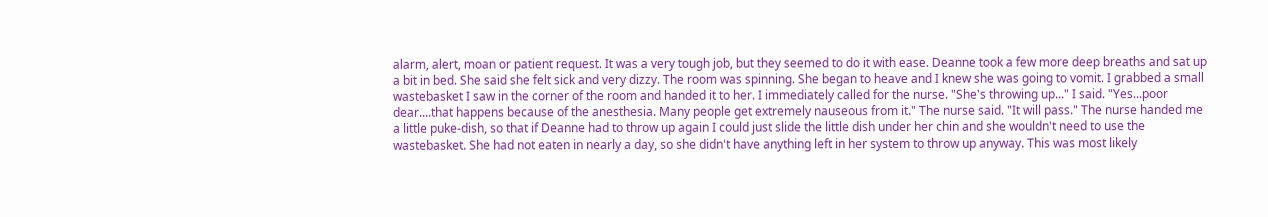alarm, alert, moan or patient request. It was a very tough job, but they seemed to do it with ease. Deanne took a few more deep breaths and sat up a bit in bed. She said she felt sick and very dizzy. The room was spinning. She began to heave and I knew she was going to vomit. I grabbed a small wastebasket I saw in the corner of the room and handed it to her. I immediately called for the nurse. "She's throwing up..." I said. "Yes...poor dear....that happens because of the anesthesia. Many people get extremely nauseous from it." The nurse said. "It will pass." The nurse handed me a little puke-dish, so that if Deanne had to throw up again I could just slide the little dish under her chin and she wouldn't need to use the wastebasket. She had not eaten in nearly a day, so she didn't have anything left in her system to throw up anyway. This was most likely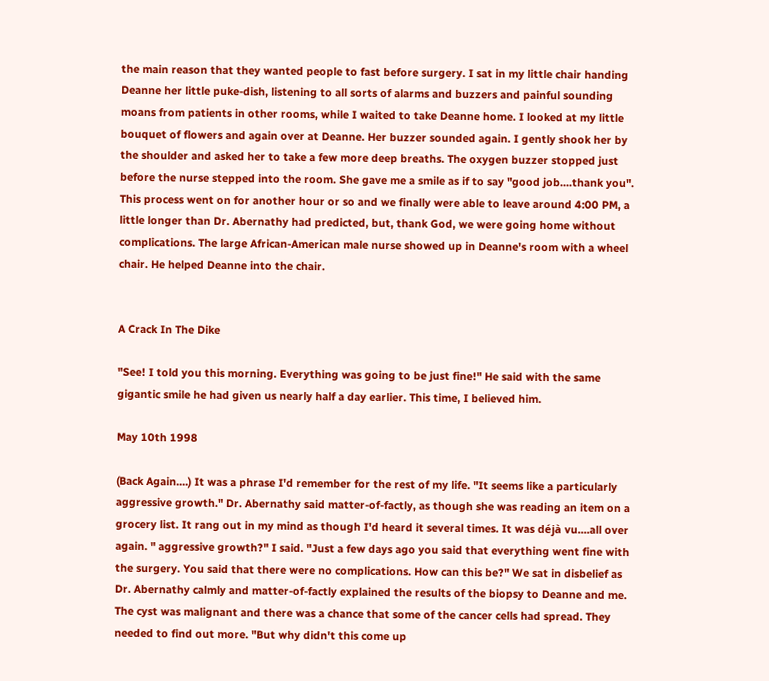the main reason that they wanted people to fast before surgery. I sat in my little chair handing Deanne her little puke-dish, listening to all sorts of alarms and buzzers and painful sounding moans from patients in other rooms, while I waited to take Deanne home. I looked at my little bouquet of flowers and again over at Deanne. Her buzzer sounded again. I gently shook her by the shoulder and asked her to take a few more deep breaths. The oxygen buzzer stopped just before the nurse stepped into the room. She gave me a smile as if to say "good job....thank you". This process went on for another hour or so and we finally were able to leave around 4:00 PM, a little longer than Dr. Abernathy had predicted, but, thank God, we were going home without complications. The large African-American male nurse showed up in Deanne's room with a wheel chair. He helped Deanne into the chair.


A Crack In The Dike

"See! I told you this morning. Everything was going to be just fine!" He said with the same gigantic smile he had given us nearly half a day earlier. This time, I believed him.

May 10th 1998

(Back Again....) It was a phrase I'd remember for the rest of my life. "It seems like a particularly aggressive growth." Dr. Abernathy said matter-of-factly, as though she was reading an item on a grocery list. It rang out in my mind as though I'd heard it several times. It was déjà vu....all over again. " aggressive growth?" I said. "Just a few days ago you said that everything went fine with the surgery. You said that there were no complications. How can this be?" We sat in disbelief as Dr. Abernathy calmly and matter-of-factly explained the results of the biopsy to Deanne and me. The cyst was malignant and there was a chance that some of the cancer cells had spread. They needed to find out more. "But why didn't this come up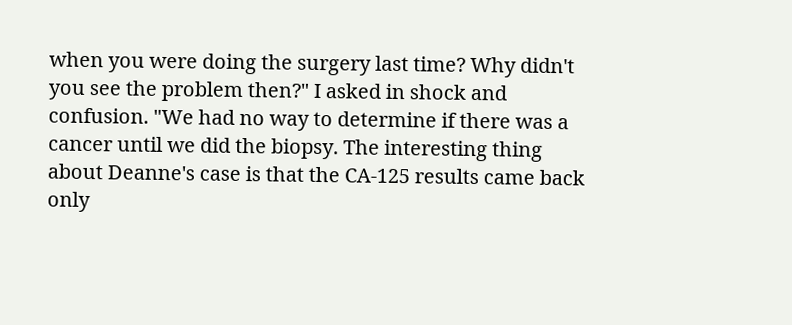when you were doing the surgery last time? Why didn't you see the problem then?" I asked in shock and confusion. "We had no way to determine if there was a cancer until we did the biopsy. The interesting thing about Deanne's case is that the CA-125 results came back only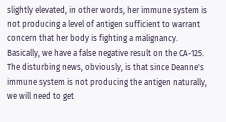slightly elevated, in other words, her immune system is not producing a level of antigen sufficient to warrant concern that her body is fighting a malignancy. Basically, we have a false negative result on the CA-125. The disturbing news, obviously, is that since Deanne's immune system is not producing the antigen naturally, we will need to get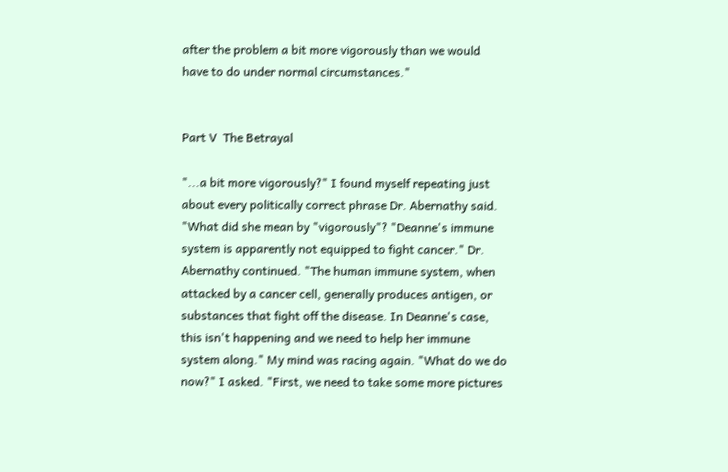after the problem a bit more vigorously than we would have to do under normal circumstances."


Part V  The Betrayal

"...a bit more vigorously?" I found myself repeating just about every politically correct phrase Dr. Abernathy said. "What did she mean by "vigorously"? "Deanne's immune system is apparently not equipped to fight cancer." Dr. Abernathy continued. "The human immune system, when attacked by a cancer cell, generally produces antigen, or substances that fight off the disease. In Deanne's case, this isn't happening and we need to help her immune system along." My mind was racing again. "What do we do now?" I asked. "First, we need to take some more pictures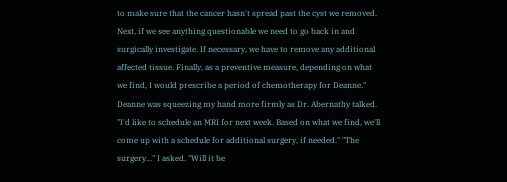to make sure that the cancer hasn't spread past the cyst we removed. Next, if we see anything questionable we need to go back in and surgically investigate. If necessary, we have to remove any additional affected tissue. Finally, as a preventive measure, depending on what we find, I would prescribe a period of chemotherapy for Deanne." Deanne was squeezing my hand more firmly as Dr. Abernathy talked. "I'd like to schedule an MRI for next week. Based on what we find, we'll come up with a schedule for additional surgery, if needed." "The surgery..." I asked. "Will it be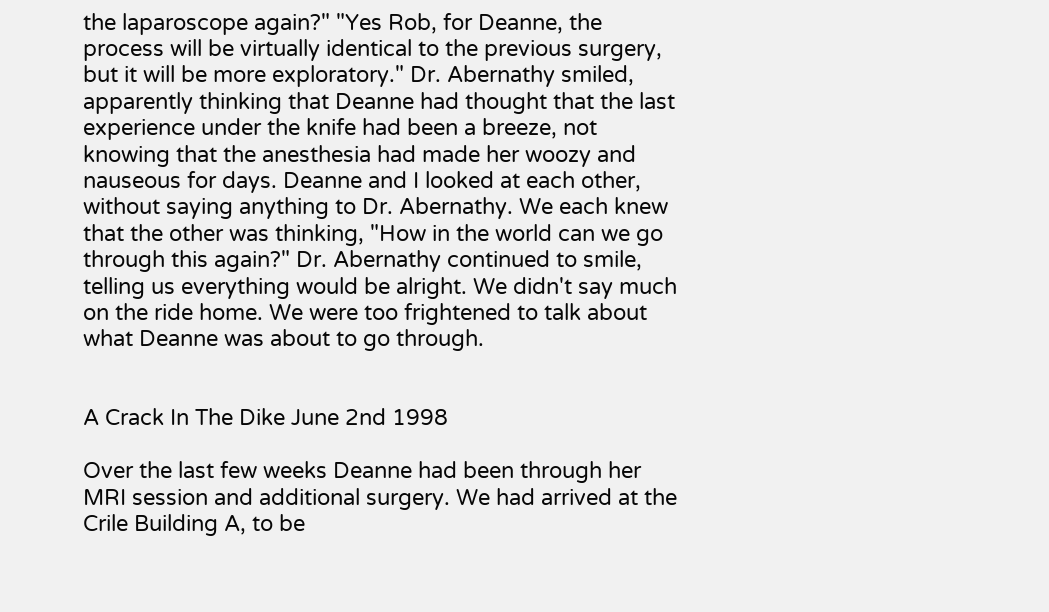the laparoscope again?" "Yes Rob, for Deanne, the process will be virtually identical to the previous surgery, but it will be more exploratory." Dr. Abernathy smiled, apparently thinking that Deanne had thought that the last experience under the knife had been a breeze, not knowing that the anesthesia had made her woozy and nauseous for days. Deanne and I looked at each other, without saying anything to Dr. Abernathy. We each knew that the other was thinking, "How in the world can we go through this again?" Dr. Abernathy continued to smile, telling us everything would be alright. We didn't say much on the ride home. We were too frightened to talk about what Deanne was about to go through.


A Crack In The Dike June 2nd 1998

Over the last few weeks Deanne had been through her MRI session and additional surgery. We had arrived at the Crile Building A, to be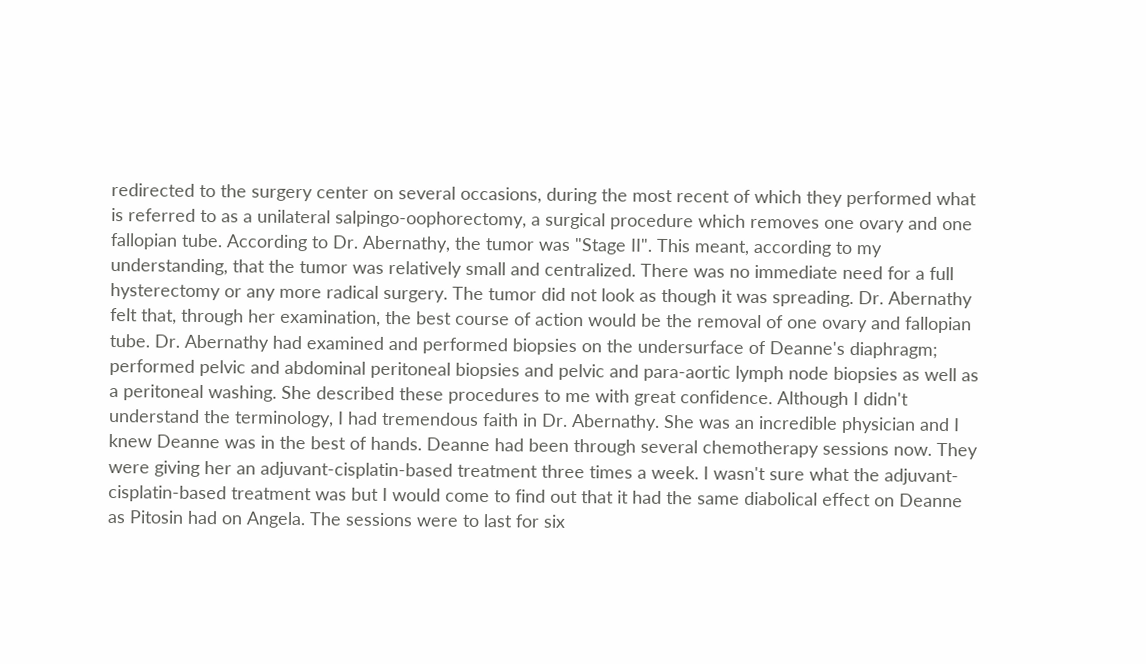redirected to the surgery center on several occasions, during the most recent of which they performed what is referred to as a unilateral salpingo-oophorectomy, a surgical procedure which removes one ovary and one fallopian tube. According to Dr. Abernathy, the tumor was "Stage II". This meant, according to my understanding, that the tumor was relatively small and centralized. There was no immediate need for a full hysterectomy or any more radical surgery. The tumor did not look as though it was spreading. Dr. Abernathy felt that, through her examination, the best course of action would be the removal of one ovary and fallopian tube. Dr. Abernathy had examined and performed biopsies on the undersurface of Deanne's diaphragm; performed pelvic and abdominal peritoneal biopsies and pelvic and para-aortic lymph node biopsies as well as a peritoneal washing. She described these procedures to me with great confidence. Although I didn't understand the terminology, I had tremendous faith in Dr. Abernathy. She was an incredible physician and I knew Deanne was in the best of hands. Deanne had been through several chemotherapy sessions now. They were giving her an adjuvant-cisplatin-based treatment three times a week. I wasn't sure what the adjuvant-cisplatin-based treatment was but I would come to find out that it had the same diabolical effect on Deanne as Pitosin had on Angela. The sessions were to last for six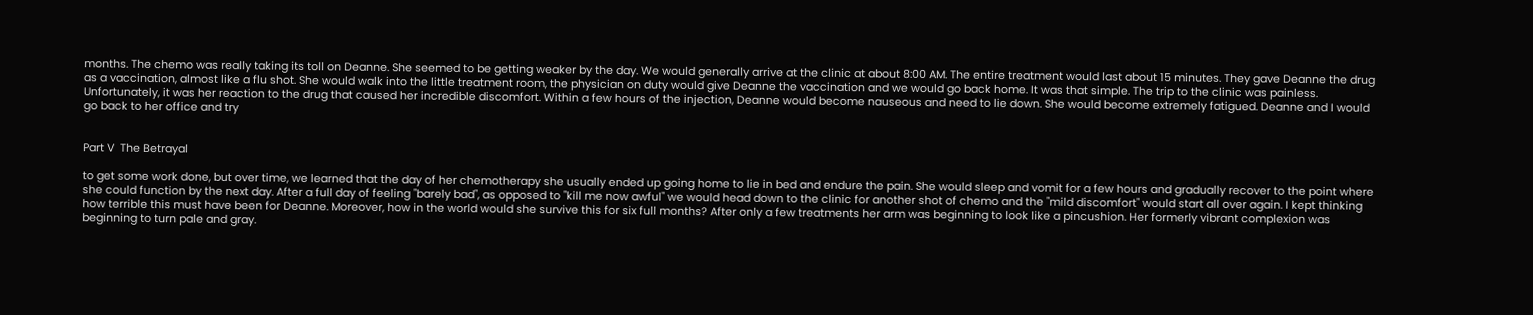months. The chemo was really taking its toll on Deanne. She seemed to be getting weaker by the day. We would generally arrive at the clinic at about 8:00 AM. The entire treatment would last about 15 minutes. They gave Deanne the drug as a vaccination, almost like a flu shot. She would walk into the little treatment room, the physician on duty would give Deanne the vaccination and we would go back home. It was that simple. The trip to the clinic was painless. Unfortunately, it was her reaction to the drug that caused her incredible discomfort. Within a few hours of the injection, Deanne would become nauseous and need to lie down. She would become extremely fatigued. Deanne and I would go back to her office and try


Part V  The Betrayal

to get some work done, but over time, we learned that the day of her chemotherapy she usually ended up going home to lie in bed and endure the pain. She would sleep and vomit for a few hours and gradually recover to the point where she could function by the next day. After a full day of feeling "barely bad", as opposed to "kill me now awful" we would head down to the clinic for another shot of chemo and the "mild discomfort" would start all over again. I kept thinking how terrible this must have been for Deanne. Moreover, how in the world would she survive this for six full months? After only a few treatments her arm was beginning to look like a pincushion. Her formerly vibrant complexion was beginning to turn pale and gray.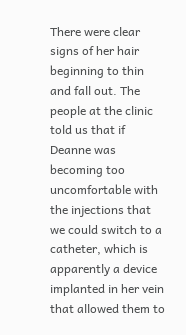There were clear signs of her hair beginning to thin and fall out. The people at the clinic told us that if Deanne was becoming too uncomfortable with the injections that we could switch to a catheter, which is apparently a device implanted in her vein that allowed them to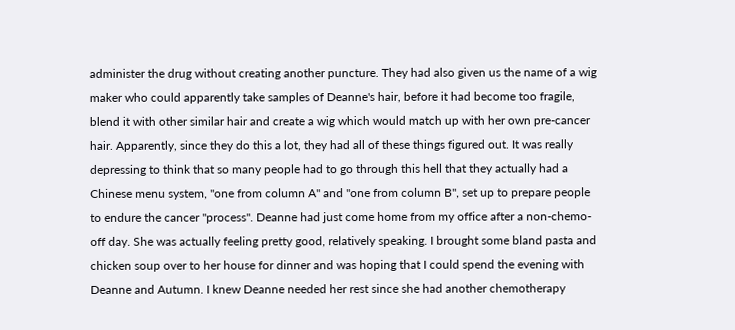administer the drug without creating another puncture. They had also given us the name of a wig maker who could apparently take samples of Deanne's hair, before it had become too fragile, blend it with other similar hair and create a wig which would match up with her own pre-cancer hair. Apparently, since they do this a lot, they had all of these things figured out. It was really depressing to think that so many people had to go through this hell that they actually had a Chinese menu system, "one from column A" and "one from column B", set up to prepare people to endure the cancer "process". Deanne had just come home from my office after a non-chemo-off day. She was actually feeling pretty good, relatively speaking. I brought some bland pasta and chicken soup over to her house for dinner and was hoping that I could spend the evening with Deanne and Autumn. I knew Deanne needed her rest since she had another chemotherapy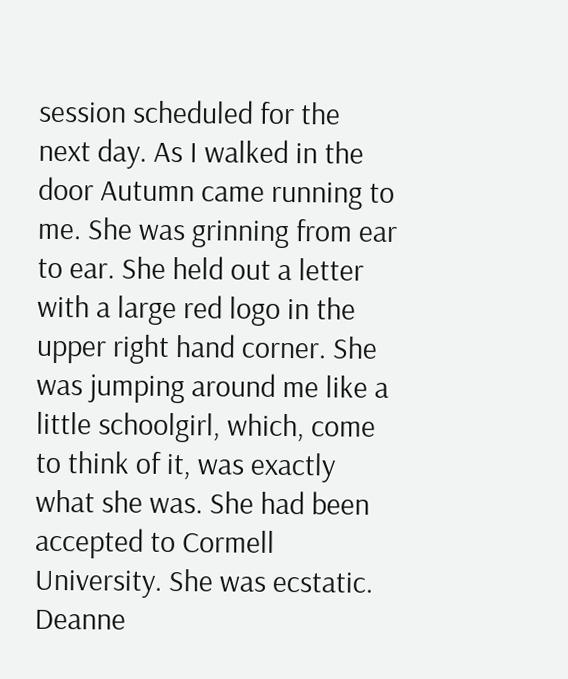session scheduled for the next day. As I walked in the door Autumn came running to me. She was grinning from ear to ear. She held out a letter with a large red logo in the upper right hand corner. She was jumping around me like a little schoolgirl, which, come to think of it, was exactly what she was. She had been accepted to Cormell University. She was ecstatic. Deanne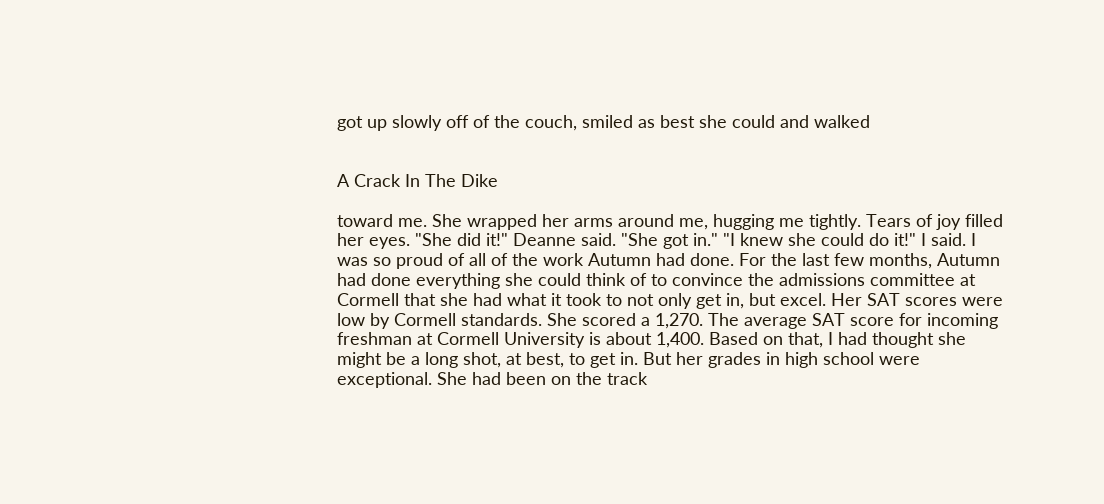got up slowly off of the couch, smiled as best she could and walked


A Crack In The Dike

toward me. She wrapped her arms around me, hugging me tightly. Tears of joy filled her eyes. "She did it!" Deanne said. "She got in." "I knew she could do it!" I said. I was so proud of all of the work Autumn had done. For the last few months, Autumn had done everything she could think of to convince the admissions committee at Cormell that she had what it took to not only get in, but excel. Her SAT scores were low by Cormell standards. She scored a 1,270. The average SAT score for incoming freshman at Cormell University is about 1,400. Based on that, I had thought she might be a long shot, at best, to get in. But her grades in high school were exceptional. She had been on the track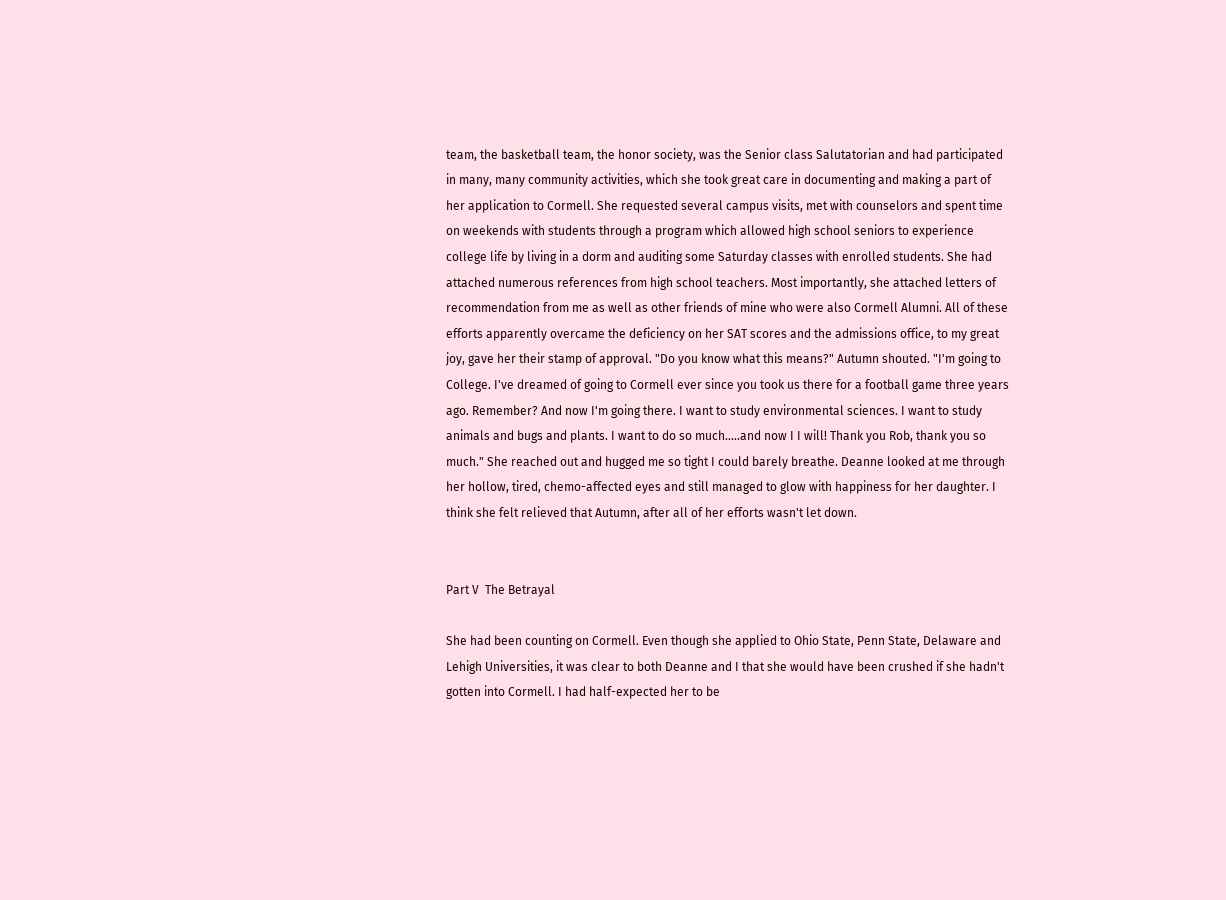team, the basketball team, the honor society, was the Senior class Salutatorian and had participated in many, many community activities, which she took great care in documenting and making a part of her application to Cormell. She requested several campus visits, met with counselors and spent time on weekends with students through a program which allowed high school seniors to experience college life by living in a dorm and auditing some Saturday classes with enrolled students. She had attached numerous references from high school teachers. Most importantly, she attached letters of recommendation from me as well as other friends of mine who were also Cormell Alumni. All of these efforts apparently overcame the deficiency on her SAT scores and the admissions office, to my great joy, gave her their stamp of approval. "Do you know what this means?" Autumn shouted. "I'm going to College. I've dreamed of going to Cormell ever since you took us there for a football game three years ago. Remember? And now I'm going there. I want to study environmental sciences. I want to study animals and bugs and plants. I want to do so much.....and now I I will! Thank you Rob, thank you so much." She reached out and hugged me so tight I could barely breathe. Deanne looked at me through her hollow, tired, chemo-affected eyes and still managed to glow with happiness for her daughter. I think she felt relieved that Autumn, after all of her efforts wasn't let down.


Part V  The Betrayal

She had been counting on Cormell. Even though she applied to Ohio State, Penn State, Delaware and Lehigh Universities, it was clear to both Deanne and I that she would have been crushed if she hadn't gotten into Cormell. I had half-expected her to be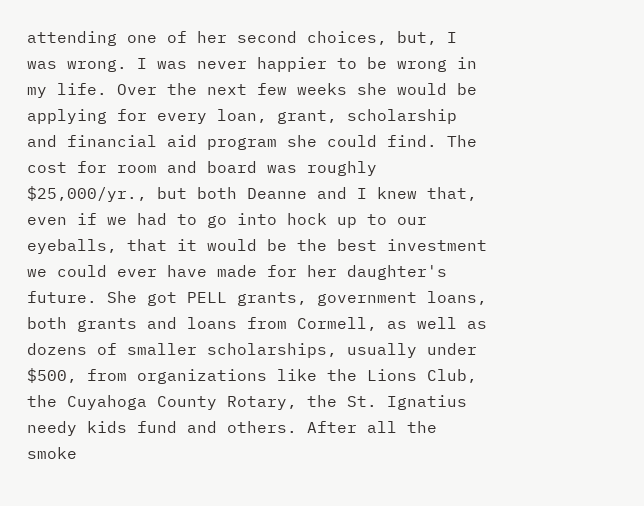attending one of her second choices, but, I was wrong. I was never happier to be wrong in my life. Over the next few weeks she would be applying for every loan, grant, scholarship and financial aid program she could find. The cost for room and board was roughly $25,000/yr., but both Deanne and I knew that, even if we had to go into hock up to our eyeballs, that it would be the best investment we could ever have made for her daughter's future. She got PELL grants, government loans, both grants and loans from Cormell, as well as dozens of smaller scholarships, usually under $500, from organizations like the Lions Club, the Cuyahoga County Rotary, the St. Ignatius needy kids fund and others. After all the smoke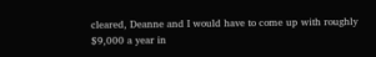cleared, Deanne and I would have to come up with roughly $9,000 a year in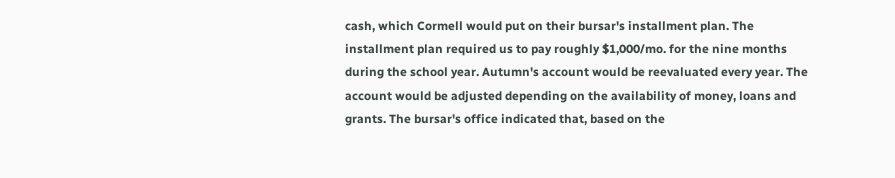cash, which Cormell would put on their bursar's installment plan. The installment plan required us to pay roughly $1,000/mo. for the nine months during the school year. Autumn's account would be reevaluated every year. The account would be adjusted depending on the availability of money, loans and grants. The bursar's office indicated that, based on the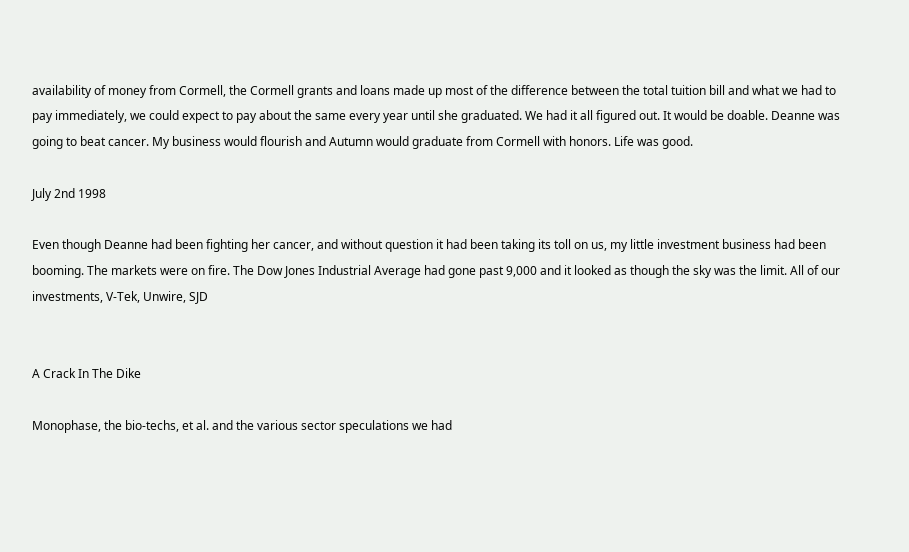availability of money from Cormell, the Cormell grants and loans made up most of the difference between the total tuition bill and what we had to pay immediately, we could expect to pay about the same every year until she graduated. We had it all figured out. It would be doable. Deanne was going to beat cancer. My business would flourish and Autumn would graduate from Cormell with honors. Life was good.

July 2nd 1998

Even though Deanne had been fighting her cancer, and without question it had been taking its toll on us, my little investment business had been booming. The markets were on fire. The Dow Jones Industrial Average had gone past 9,000 and it looked as though the sky was the limit. All of our investments, V-Tek, Unwire, SJD


A Crack In The Dike

Monophase, the bio-techs, et al. and the various sector speculations we had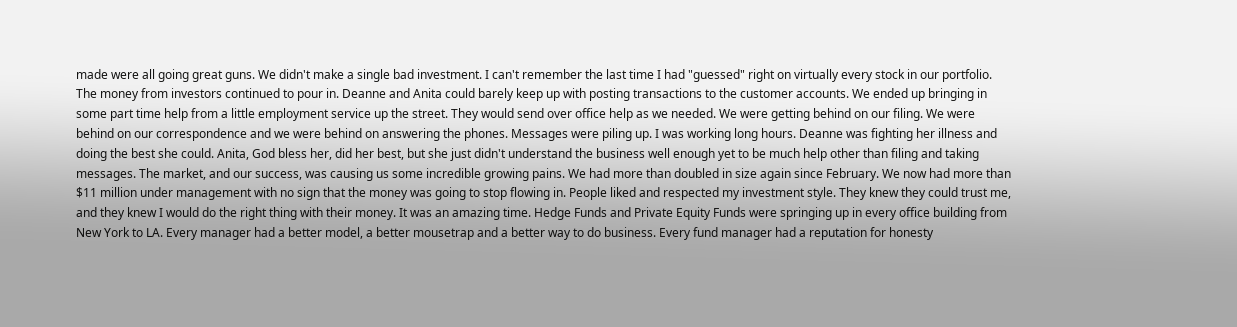made were all going great guns. We didn't make a single bad investment. I can't remember the last time I had "guessed" right on virtually every stock in our portfolio. The money from investors continued to pour in. Deanne and Anita could barely keep up with posting transactions to the customer accounts. We ended up bringing in some part time help from a little employment service up the street. They would send over office help as we needed. We were getting behind on our filing. We were behind on our correspondence and we were behind on answering the phones. Messages were piling up. I was working long hours. Deanne was fighting her illness and doing the best she could. Anita, God bless her, did her best, but she just didn't understand the business well enough yet to be much help other than filing and taking messages. The market, and our success, was causing us some incredible growing pains. We had more than doubled in size again since February. We now had more than $11 million under management with no sign that the money was going to stop flowing in. People liked and respected my investment style. They knew they could trust me, and they knew I would do the right thing with their money. It was an amazing time. Hedge Funds and Private Equity Funds were springing up in every office building from New York to LA. Every manager had a better model, a better mousetrap and a better way to do business. Every fund manager had a reputation for honesty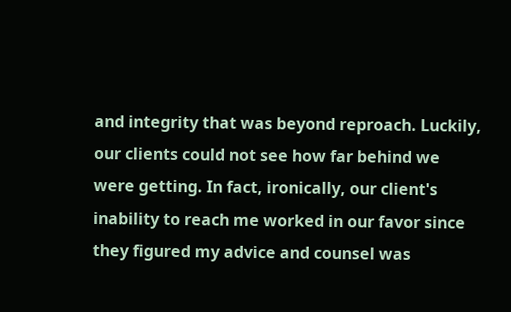and integrity that was beyond reproach. Luckily, our clients could not see how far behind we were getting. In fact, ironically, our client's inability to reach me worked in our favor since they figured my advice and counsel was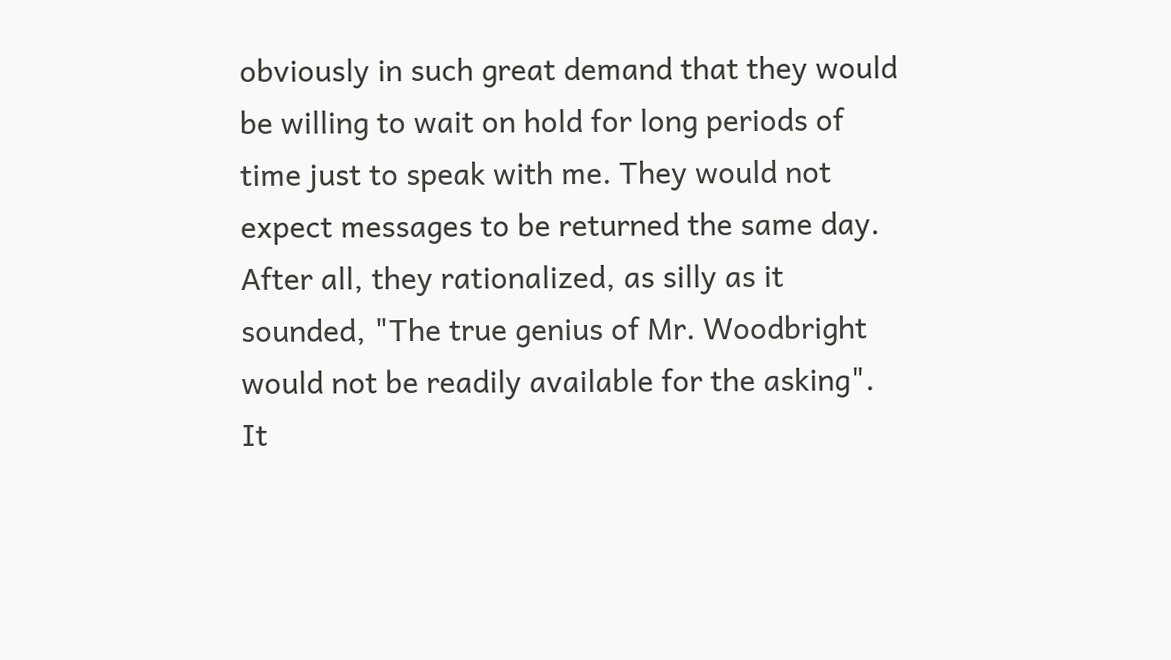obviously in such great demand that they would be willing to wait on hold for long periods of time just to speak with me. They would not expect messages to be returned the same day. After all, they rationalized, as silly as it sounded, "The true genius of Mr. Woodbright would not be readily available for the asking". It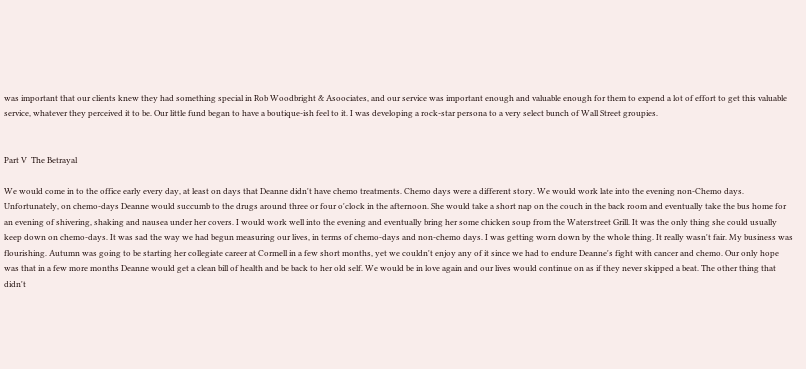was important that our clients knew they had something special in Rob Woodbright & Asoociates, and our service was important enough and valuable enough for them to expend a lot of effort to get this valuable service, whatever they perceived it to be. Our little fund began to have a boutique-ish feel to it. I was developing a rock-star persona to a very select bunch of Wall Street groupies.


Part V  The Betrayal

We would come in to the office early every day, at least on days that Deanne didn't have chemo treatments. Chemo days were a different story. We would work late into the evening non-Chemo days. Unfortunately, on chemo-days Deanne would succumb to the drugs around three or four o'clock in the afternoon. She would take a short nap on the couch in the back room and eventually take the bus home for an evening of shivering, shaking and nausea under her covers. I would work well into the evening and eventually bring her some chicken soup from the Waterstreet Grill. It was the only thing she could usually keep down on chemo-days. It was sad the way we had begun measuring our lives, in terms of chemo-days and non-chemo days. I was getting worn down by the whole thing. It really wasn't fair. My business was flourishing. Autumn was going to be starting her collegiate career at Cormell in a few short months, yet we couldn't enjoy any of it since we had to endure Deanne's fight with cancer and chemo. Our only hope was that in a few more months Deanne would get a clean bill of health and be back to her old self. We would be in love again and our lives would continue on as if they never skipped a beat. The other thing that didn't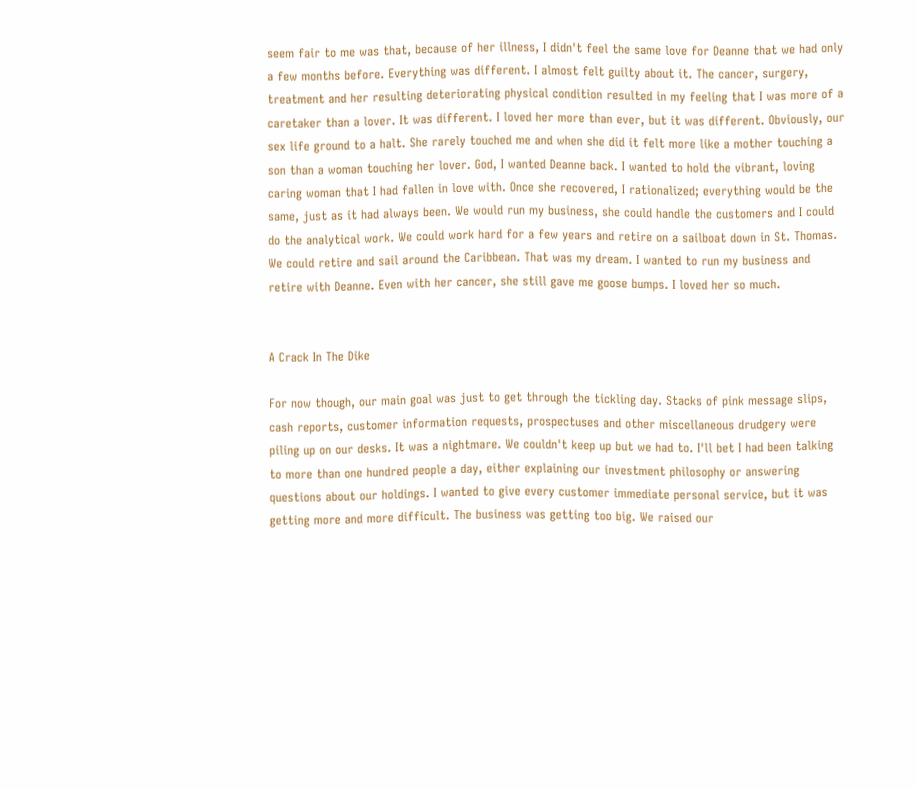seem fair to me was that, because of her illness, I didn't feel the same love for Deanne that we had only a few months before. Everything was different. I almost felt guilty about it. The cancer, surgery, treatment and her resulting deteriorating physical condition resulted in my feeling that I was more of a caretaker than a lover. It was different. I loved her more than ever, but it was different. Obviously, our sex life ground to a halt. She rarely touched me and when she did it felt more like a mother touching a son than a woman touching her lover. God, I wanted Deanne back. I wanted to hold the vibrant, loving caring woman that I had fallen in love with. Once she recovered, I rationalized; everything would be the same, just as it had always been. We would run my business, she could handle the customers and I could do the analytical work. We could work hard for a few years and retire on a sailboat down in St. Thomas. We could retire and sail around the Caribbean. That was my dream. I wanted to run my business and retire with Deanne. Even with her cancer, she still gave me goose bumps. I loved her so much.


A Crack In The Dike

For now though, our main goal was just to get through the tickling day. Stacks of pink message slips, cash reports, customer information requests, prospectuses and other miscellaneous drudgery were piling up on our desks. It was a nightmare. We couldn't keep up but we had to. I'll bet I had been talking to more than one hundred people a day, either explaining our investment philosophy or answering questions about our holdings. I wanted to give every customer immediate personal service, but it was getting more and more difficult. The business was getting too big. We raised our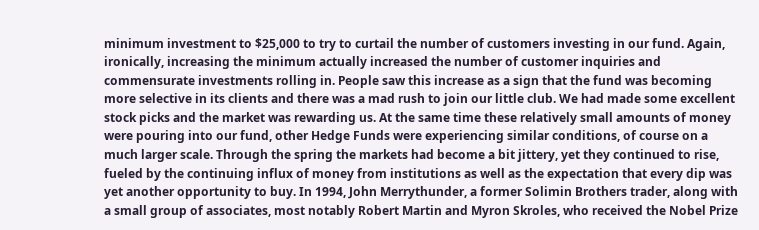minimum investment to $25,000 to try to curtail the number of customers investing in our fund. Again, ironically, increasing the minimum actually increased the number of customer inquiries and commensurate investments rolling in. People saw this increase as a sign that the fund was becoming more selective in its clients and there was a mad rush to join our little club. We had made some excellent stock picks and the market was rewarding us. At the same time these relatively small amounts of money were pouring into our fund, other Hedge Funds were experiencing similar conditions, of course on a much larger scale. Through the spring the markets had become a bit jittery, yet they continued to rise, fueled by the continuing influx of money from institutions as well as the expectation that every dip was yet another opportunity to buy. In 1994, John Merrythunder, a former Solimin Brothers trader, along with a small group of associates, most notably Robert Martin and Myron Skroles, who received the Nobel Prize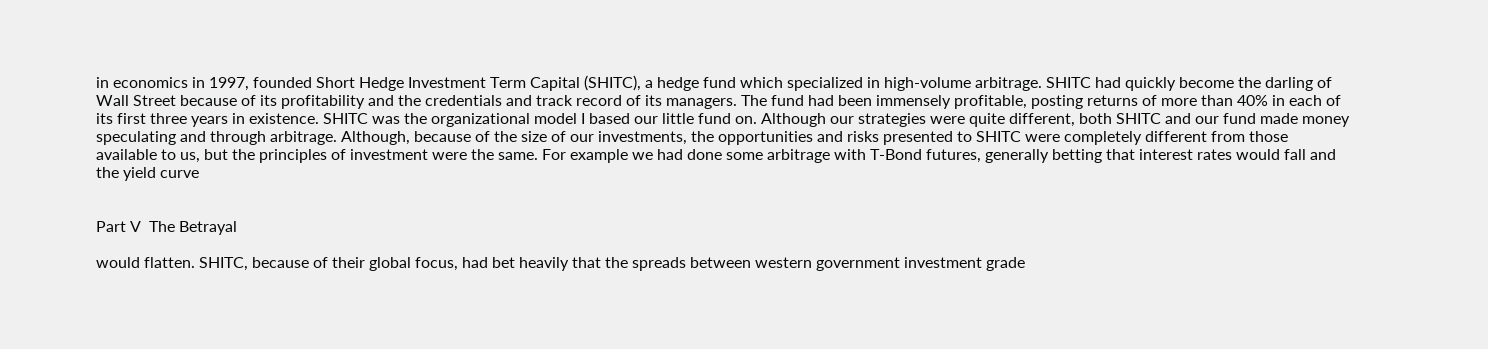in economics in 1997, founded Short Hedge Investment Term Capital (SHITC), a hedge fund which specialized in high-volume arbitrage. SHITC had quickly become the darling of Wall Street because of its profitability and the credentials and track record of its managers. The fund had been immensely profitable, posting returns of more than 40% in each of its first three years in existence. SHITC was the organizational model I based our little fund on. Although our strategies were quite different, both SHITC and our fund made money speculating and through arbitrage. Although, because of the size of our investments, the opportunities and risks presented to SHITC were completely different from those available to us, but the principles of investment were the same. For example we had done some arbitrage with T-Bond futures, generally betting that interest rates would fall and the yield curve


Part V  The Betrayal

would flatten. SHITC, because of their global focus, had bet heavily that the spreads between western government investment grade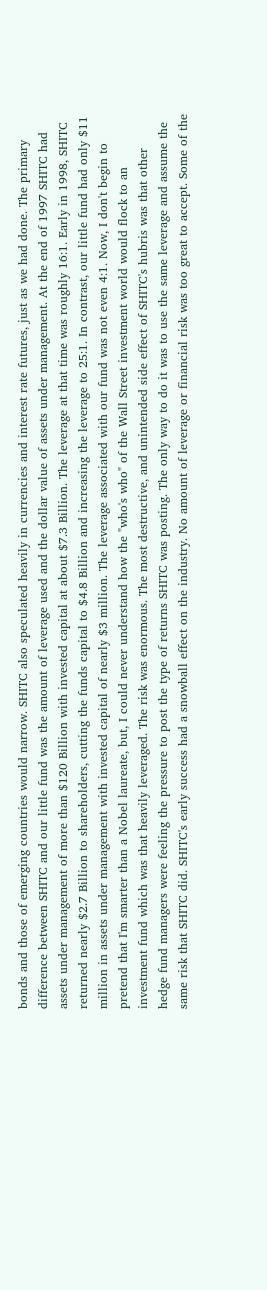bonds and those of emerging countries would narrow. SHITC also speculated heavily in currencies and interest rate futures, just as we had done. The primary difference between SHITC and our little fund was the amount of leverage used and the dollar value of assets under management. At the end of 1997 SHITC had assets under management of more than $120 Billion with invested capital at about $7.3 Billion. The leverage at that time was roughly 16:1. Early in 1998, SHITC returned nearly $2.7 Billion to shareholders, cutting the funds capital to $4.8 Billion and increasing the leverage to 25:1. In contrast, our little fund had only $11 million in assets under management with invested capital of nearly $3 million. The leverage associated with our fund was not even 4:1. Now, I don't begin to pretend that I'm smarter than a Nobel laureate, but, I could never understand how the "who's who" of the Wall Street investment world would flock to an investment fund which was that heavily leveraged. The risk was enormous. The most destructive, and unintended side effect of SHITC's hubris was that other hedge fund managers were feeling the pressure to post the type of returns SHITC was posting. The only way to do it was to use the same leverage and assume the same risk that SHITC did. SHITC's early success had a snowball effect on the industry. No amount of leverage or financial risk was too great to accept. Some of the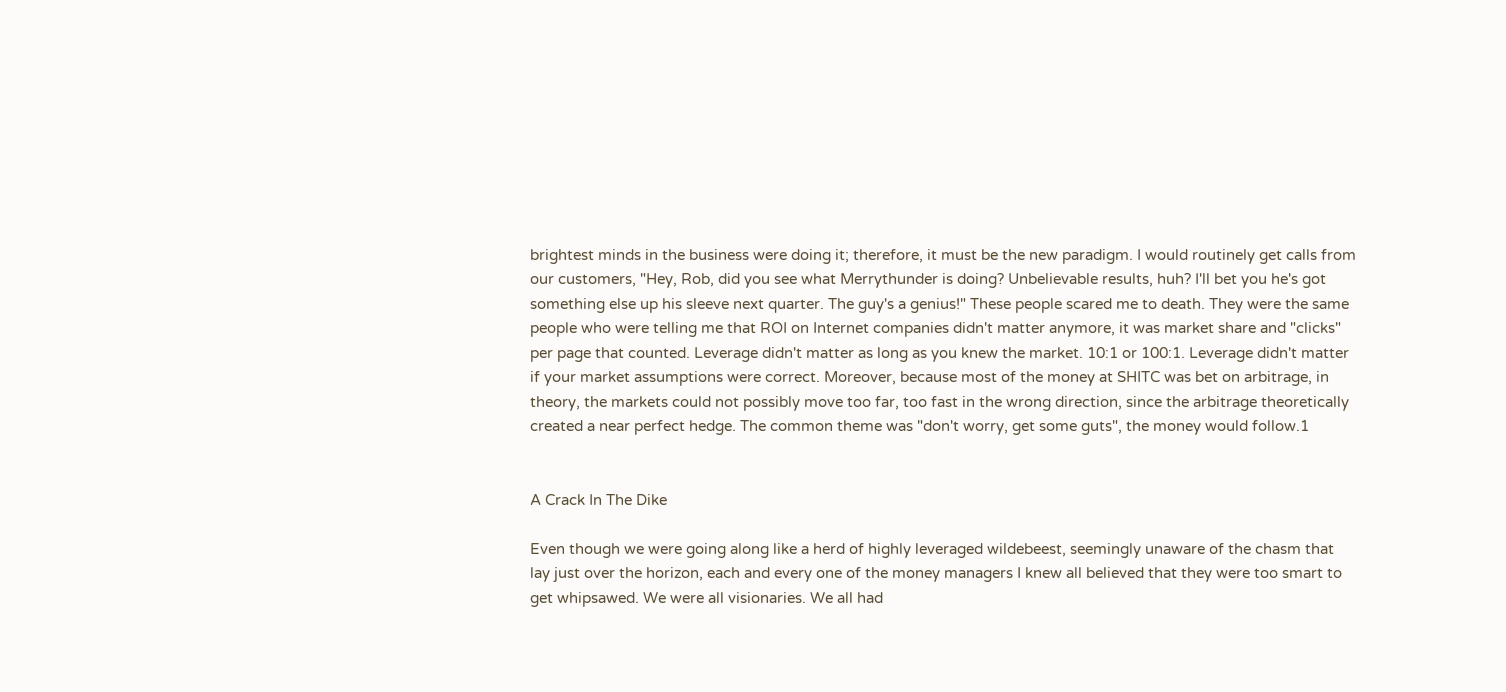brightest minds in the business were doing it; therefore, it must be the new paradigm. I would routinely get calls from our customers, "Hey, Rob, did you see what Merrythunder is doing? Unbelievable results, huh? I'll bet you he's got something else up his sleeve next quarter. The guy's a genius!" These people scared me to death. They were the same people who were telling me that ROI on Internet companies didn't matter anymore, it was market share and "clicks" per page that counted. Leverage didn't matter as long as you knew the market. 10:1 or 100:1. Leverage didn't matter if your market assumptions were correct. Moreover, because most of the money at SHITC was bet on arbitrage, in theory, the markets could not possibly move too far, too fast in the wrong direction, since the arbitrage theoretically created a near perfect hedge. The common theme was "don't worry, get some guts", the money would follow.1


A Crack In The Dike

Even though we were going along like a herd of highly leveraged wildebeest, seemingly unaware of the chasm that lay just over the horizon, each and every one of the money managers I knew all believed that they were too smart to get whipsawed. We were all visionaries. We all had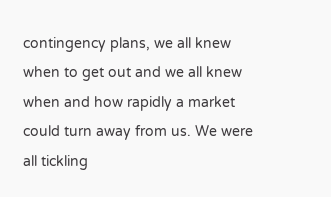contingency plans, we all knew when to get out and we all knew when and how rapidly a market could turn away from us. We were all tickling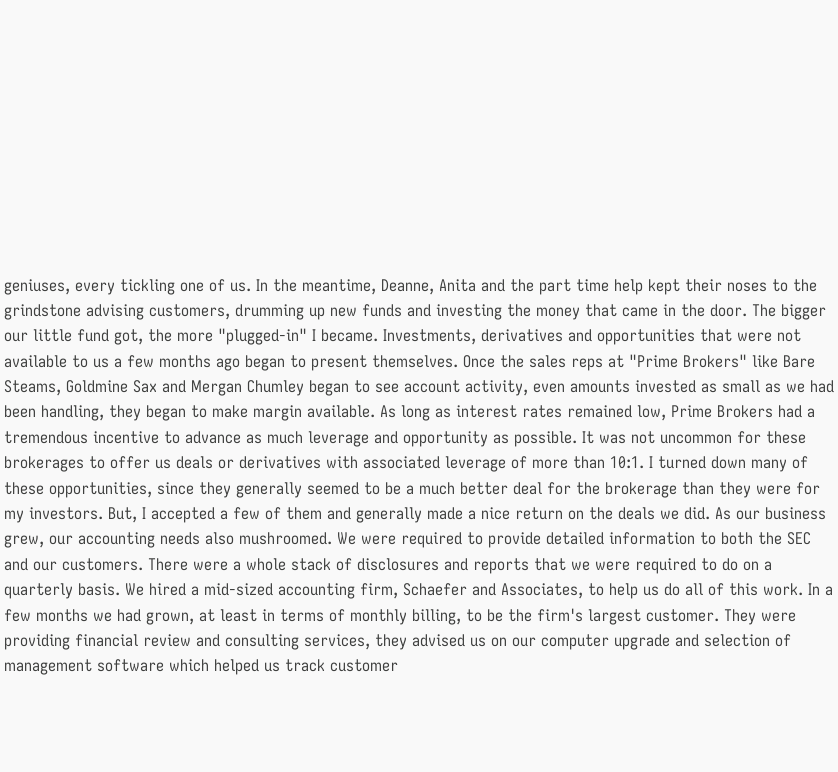geniuses, every tickling one of us. In the meantime, Deanne, Anita and the part time help kept their noses to the grindstone advising customers, drumming up new funds and investing the money that came in the door. The bigger our little fund got, the more "plugged-in" I became. Investments, derivatives and opportunities that were not available to us a few months ago began to present themselves. Once the sales reps at "Prime Brokers" like Bare Steams, Goldmine Sax and Mergan Chumley began to see account activity, even amounts invested as small as we had been handling, they began to make margin available. As long as interest rates remained low, Prime Brokers had a tremendous incentive to advance as much leverage and opportunity as possible. It was not uncommon for these brokerages to offer us deals or derivatives with associated leverage of more than 10:1. I turned down many of these opportunities, since they generally seemed to be a much better deal for the brokerage than they were for my investors. But, I accepted a few of them and generally made a nice return on the deals we did. As our business grew, our accounting needs also mushroomed. We were required to provide detailed information to both the SEC and our customers. There were a whole stack of disclosures and reports that we were required to do on a quarterly basis. We hired a mid-sized accounting firm, Schaefer and Associates, to help us do all of this work. In a few months we had grown, at least in terms of monthly billing, to be the firm's largest customer. They were providing financial review and consulting services, they advised us on our computer upgrade and selection of management software which helped us track customer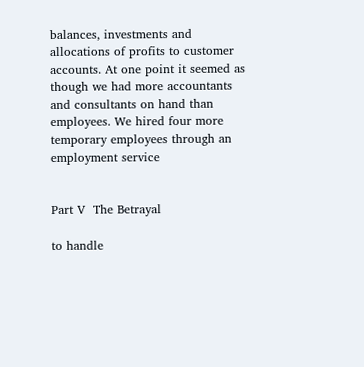balances, investments and allocations of profits to customer accounts. At one point it seemed as though we had more accountants and consultants on hand than employees. We hired four more temporary employees through an employment service


Part V  The Betrayal

to handle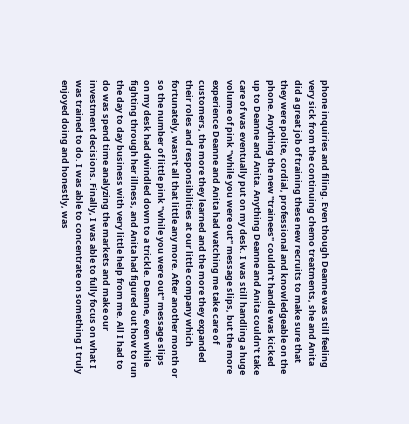phone inquiries and filing. Even though Deanne was still feeling very sick from the continuing chemo treatments, she and Anita did a great job of training these new recruits to make sure that they were polite, cordial, professional and knowledgeable on the phone. Anything the new "trainees" couldn't handle was kicked up to Deanne and Anita. Anything Deanne and Anita couldn't take care of was eventually put on my desk. I was still handling a huge volume of pink "while you were out" message slips, but the more experience Deanne and Anita had watching me take care of customers, the more they learned and the more they expanded their roles and responsibilities at our little company which fortunately, wasn't all that little any more. After another month or so the number of little pink "while you were out" message slips on my desk had dwindled down to a trickle. Deanne, even while fighting through her illness, and Anita had figured out how to run the day to day business with very little help from me. All I had to do was spend time analyzing the markets and make our investment decisions. Finally, I was able to fully focus on what I was trained to do. I was able to concentrate on something I truly enjoyed doing and honestly, was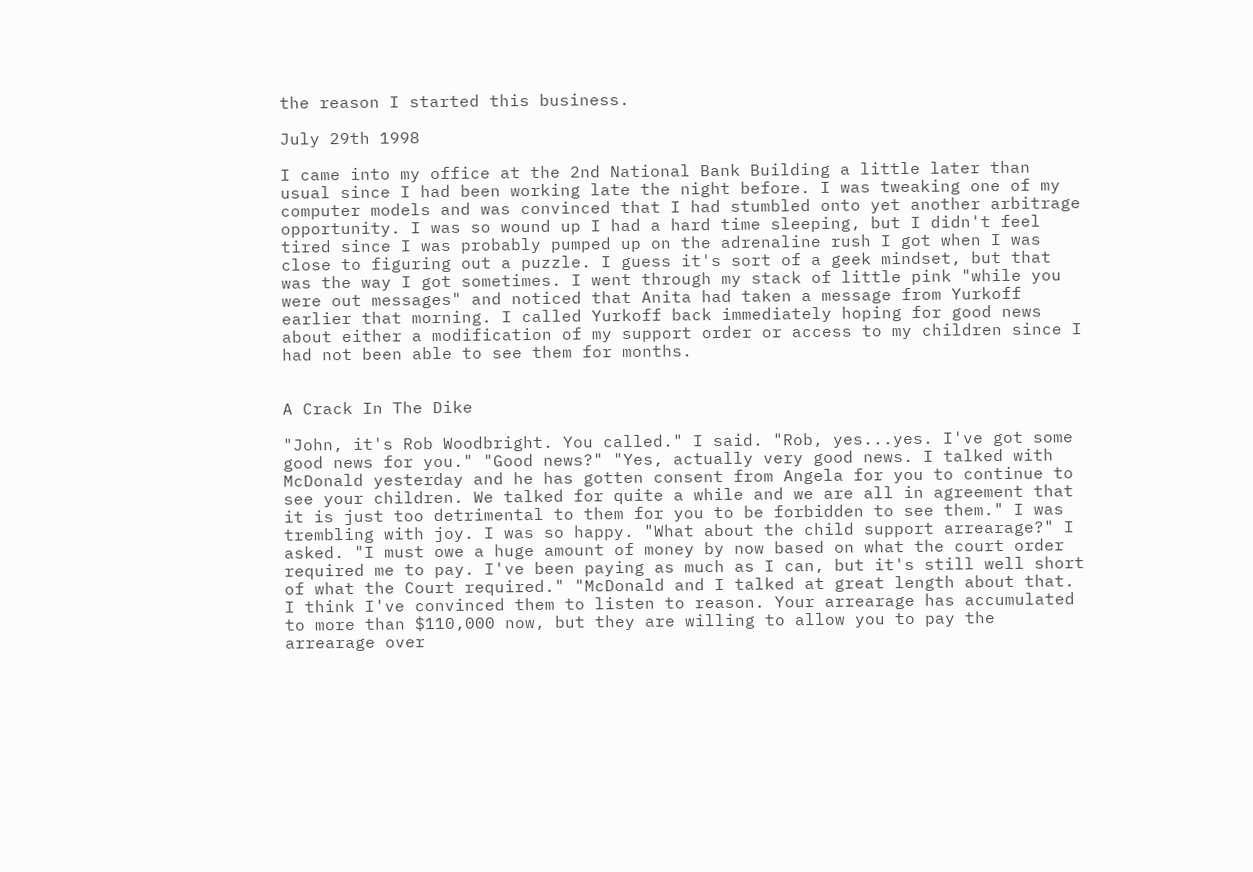the reason I started this business.

July 29th 1998

I came into my office at the 2nd National Bank Building a little later than usual since I had been working late the night before. I was tweaking one of my computer models and was convinced that I had stumbled onto yet another arbitrage opportunity. I was so wound up I had a hard time sleeping, but I didn't feel tired since I was probably pumped up on the adrenaline rush I got when I was close to figuring out a puzzle. I guess it's sort of a geek mindset, but that was the way I got sometimes. I went through my stack of little pink "while you were out messages" and noticed that Anita had taken a message from Yurkoff earlier that morning. I called Yurkoff back immediately hoping for good news about either a modification of my support order or access to my children since I had not been able to see them for months.


A Crack In The Dike

"John, it's Rob Woodbright. You called." I said. "Rob, yes...yes. I've got some good news for you." "Good news?" "Yes, actually very good news. I talked with McDonald yesterday and he has gotten consent from Angela for you to continue to see your children. We talked for quite a while and we are all in agreement that it is just too detrimental to them for you to be forbidden to see them." I was trembling with joy. I was so happy. "What about the child support arrearage?" I asked. "I must owe a huge amount of money by now based on what the court order required me to pay. I've been paying as much as I can, but it's still well short of what the Court required." "McDonald and I talked at great length about that. I think I've convinced them to listen to reason. Your arrearage has accumulated to more than $110,000 now, but they are willing to allow you to pay the arrearage over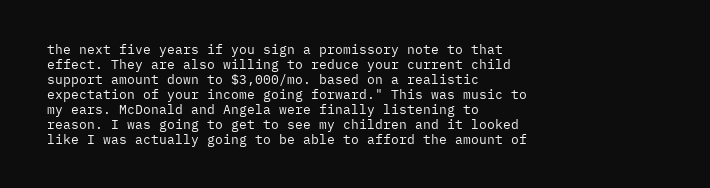the next five years if you sign a promissory note to that effect. They are also willing to reduce your current child support amount down to $3,000/mo. based on a realistic expectation of your income going forward." This was music to my ears. McDonald and Angela were finally listening to reason. I was going to get to see my children and it looked like I was actually going to be able to afford the amount of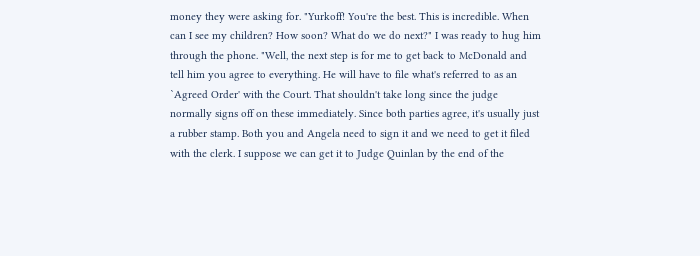money they were asking for. "Yurkoff! You're the best. This is incredible. When can I see my children? How soon? What do we do next?" I was ready to hug him through the phone. "Well, the next step is for me to get back to McDonald and tell him you agree to everything. He will have to file what's referred to as an `Agreed Order' with the Court. That shouldn't take long since the judge normally signs off on these immediately. Since both parties agree, it's usually just a rubber stamp. Both you and Angela need to sign it and we need to get it filed with the clerk. I suppose we can get it to Judge Quinlan by the end of the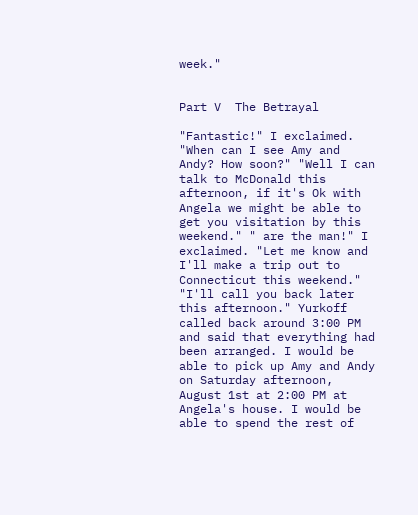week."


Part V  The Betrayal

"Fantastic!" I exclaimed. "When can I see Amy and Andy? How soon?" "Well I can talk to McDonald this afternoon, if it's Ok with Angela we might be able to get you visitation by this weekend." " are the man!" I exclaimed. "Let me know and I'll make a trip out to Connecticut this weekend." "I'll call you back later this afternoon." Yurkoff called back around 3:00 PM and said that everything had been arranged. I would be able to pick up Amy and Andy on Saturday afternoon, August 1st at 2:00 PM at Angela's house. I would be able to spend the rest of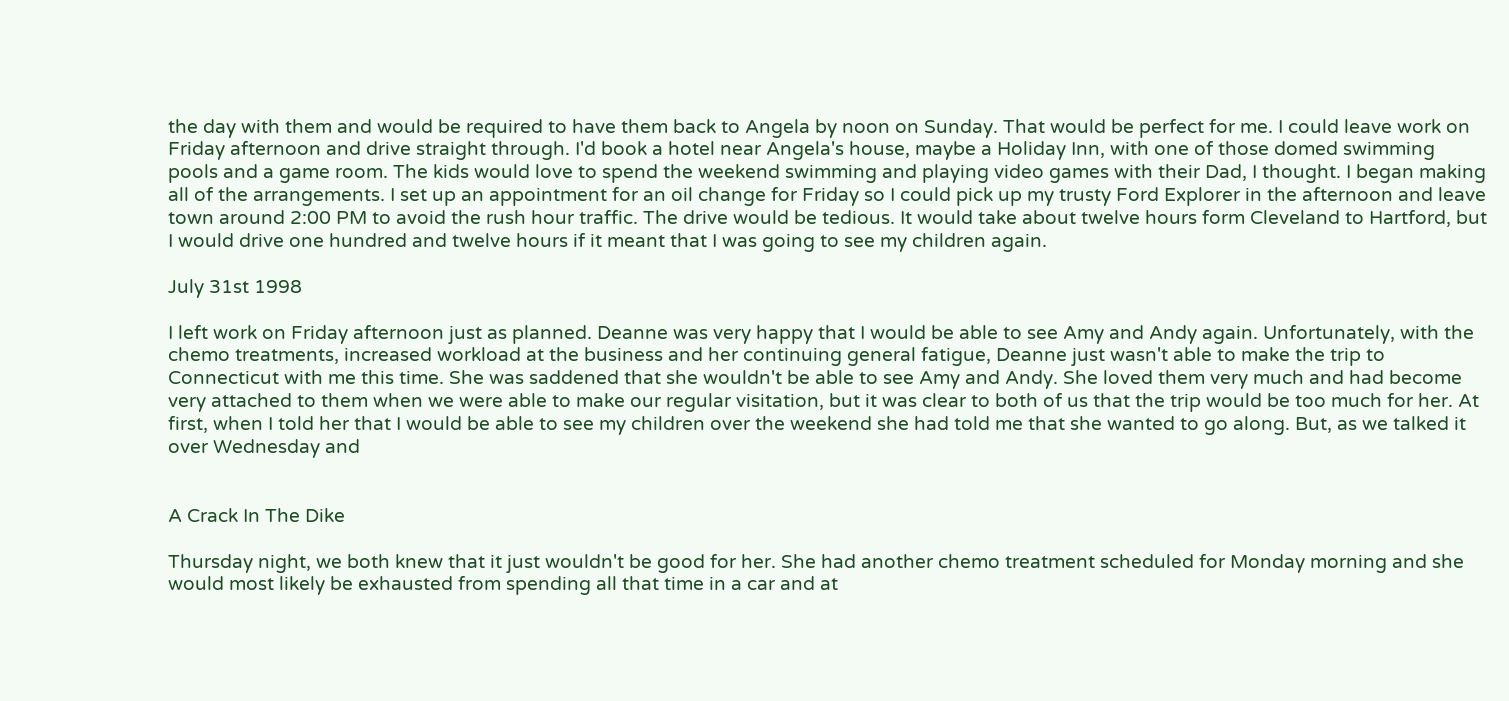the day with them and would be required to have them back to Angela by noon on Sunday. That would be perfect for me. I could leave work on Friday afternoon and drive straight through. I'd book a hotel near Angela's house, maybe a Holiday Inn, with one of those domed swimming pools and a game room. The kids would love to spend the weekend swimming and playing video games with their Dad, I thought. I began making all of the arrangements. I set up an appointment for an oil change for Friday so I could pick up my trusty Ford Explorer in the afternoon and leave town around 2:00 PM to avoid the rush hour traffic. The drive would be tedious. It would take about twelve hours form Cleveland to Hartford, but I would drive one hundred and twelve hours if it meant that I was going to see my children again.

July 31st 1998

I left work on Friday afternoon just as planned. Deanne was very happy that I would be able to see Amy and Andy again. Unfortunately, with the chemo treatments, increased workload at the business and her continuing general fatigue, Deanne just wasn't able to make the trip to Connecticut with me this time. She was saddened that she wouldn't be able to see Amy and Andy. She loved them very much and had become very attached to them when we were able to make our regular visitation, but it was clear to both of us that the trip would be too much for her. At first, when I told her that I would be able to see my children over the weekend she had told me that she wanted to go along. But, as we talked it over Wednesday and


A Crack In The Dike

Thursday night, we both knew that it just wouldn't be good for her. She had another chemo treatment scheduled for Monday morning and she would most likely be exhausted from spending all that time in a car and at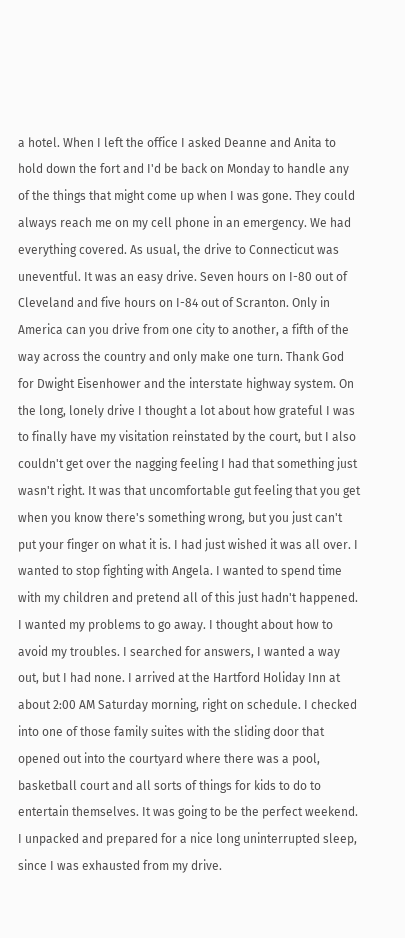a hotel. When I left the office I asked Deanne and Anita to hold down the fort and I'd be back on Monday to handle any of the things that might come up when I was gone. They could always reach me on my cell phone in an emergency. We had everything covered. As usual, the drive to Connecticut was uneventful. It was an easy drive. Seven hours on I-80 out of Cleveland and five hours on I-84 out of Scranton. Only in America can you drive from one city to another, a fifth of the way across the country and only make one turn. Thank God for Dwight Eisenhower and the interstate highway system. On the long, lonely drive I thought a lot about how grateful I was to finally have my visitation reinstated by the court, but I also couldn't get over the nagging feeling I had that something just wasn't right. It was that uncomfortable gut feeling that you get when you know there's something wrong, but you just can't put your finger on what it is. I had just wished it was all over. I wanted to stop fighting with Angela. I wanted to spend time with my children and pretend all of this just hadn't happened. I wanted my problems to go away. I thought about how to avoid my troubles. I searched for answers, I wanted a way out, but I had none. I arrived at the Hartford Holiday Inn at about 2:00 AM Saturday morning, right on schedule. I checked into one of those family suites with the sliding door that opened out into the courtyard where there was a pool, basketball court and all sorts of things for kids to do to entertain themselves. It was going to be the perfect weekend. I unpacked and prepared for a nice long uninterrupted sleep, since I was exhausted from my drive.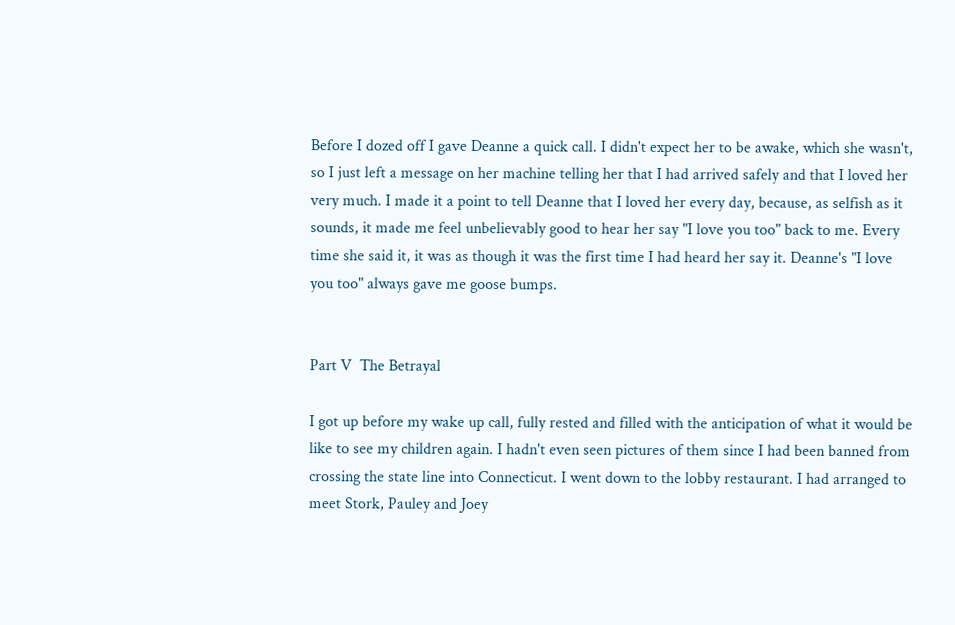Before I dozed off I gave Deanne a quick call. I didn't expect her to be awake, which she wasn't, so I just left a message on her machine telling her that I had arrived safely and that I loved her very much. I made it a point to tell Deanne that I loved her every day, because, as selfish as it sounds, it made me feel unbelievably good to hear her say "I love you too" back to me. Every time she said it, it was as though it was the first time I had heard her say it. Deanne's "I love you too" always gave me goose bumps.


Part V  The Betrayal

I got up before my wake up call, fully rested and filled with the anticipation of what it would be like to see my children again. I hadn't even seen pictures of them since I had been banned from crossing the state line into Connecticut. I went down to the lobby restaurant. I had arranged to meet Stork, Pauley and Joey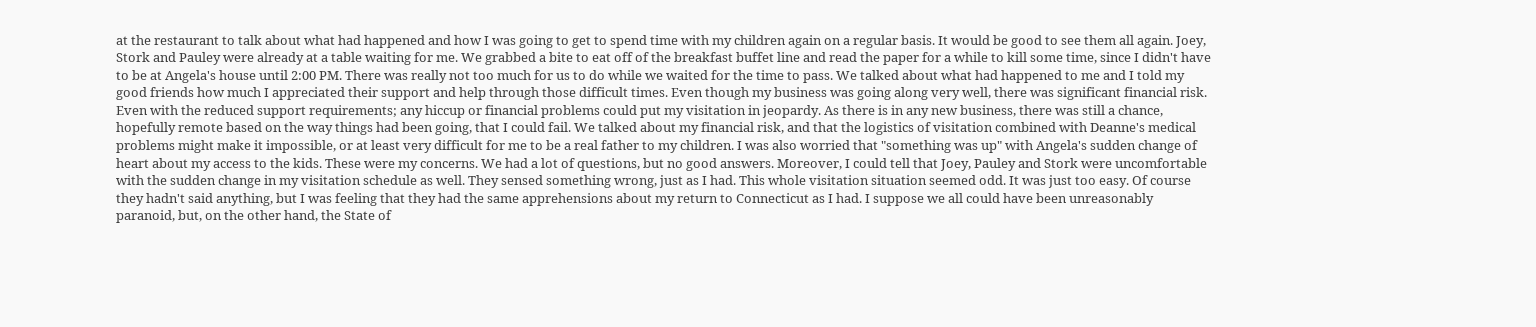at the restaurant to talk about what had happened and how I was going to get to spend time with my children again on a regular basis. It would be good to see them all again. Joey, Stork and Pauley were already at a table waiting for me. We grabbed a bite to eat off of the breakfast buffet line and read the paper for a while to kill some time, since I didn't have to be at Angela's house until 2:00 PM. There was really not too much for us to do while we waited for the time to pass. We talked about what had happened to me and I told my good friends how much I appreciated their support and help through those difficult times. Even though my business was going along very well, there was significant financial risk. Even with the reduced support requirements; any hiccup or financial problems could put my visitation in jeopardy. As there is in any new business, there was still a chance, hopefully remote based on the way things had been going, that I could fail. We talked about my financial risk, and that the logistics of visitation combined with Deanne's medical problems might make it impossible, or at least very difficult for me to be a real father to my children. I was also worried that "something was up" with Angela's sudden change of heart about my access to the kids. These were my concerns. We had a lot of questions, but no good answers. Moreover, I could tell that Joey, Pauley and Stork were uncomfortable with the sudden change in my visitation schedule as well. They sensed something wrong, just as I had. This whole visitation situation seemed odd. It was just too easy. Of course they hadn't said anything, but I was feeling that they had the same apprehensions about my return to Connecticut as I had. I suppose we all could have been unreasonably paranoid, but, on the other hand, the State of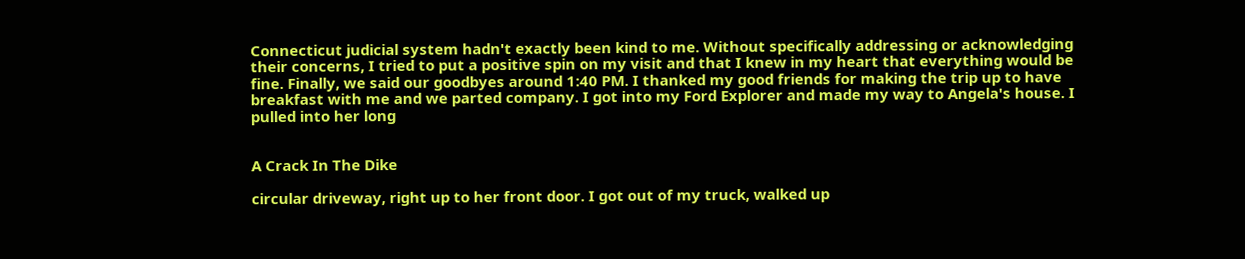Connecticut judicial system hadn't exactly been kind to me. Without specifically addressing or acknowledging their concerns, I tried to put a positive spin on my visit and that I knew in my heart that everything would be fine. Finally, we said our goodbyes around 1:40 PM. I thanked my good friends for making the trip up to have breakfast with me and we parted company. I got into my Ford Explorer and made my way to Angela's house. I pulled into her long


A Crack In The Dike

circular driveway, right up to her front door. I got out of my truck, walked up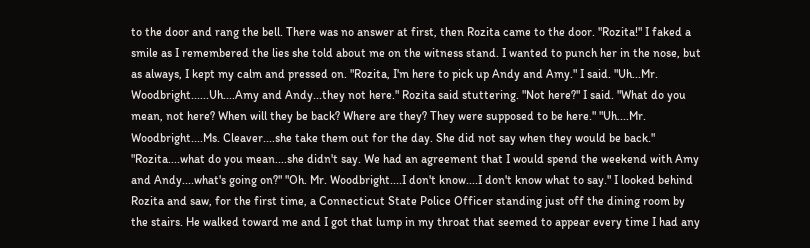to the door and rang the bell. There was no answer at first, then Rozita came to the door. "Rozita!" I faked a smile as I remembered the lies she told about me on the witness stand. I wanted to punch her in the nose, but as always, I kept my calm and pressed on. "Rozita, I'm here to pick up Andy and Amy." I said. "Uh...Mr. Woodbright......Uh....Amy and Andy...they not here." Rozita said stuttering. "Not here?" I said. "What do you mean, not here? When will they be back? Where are they? They were supposed to be here." "Uh....Mr. Woodbright....Ms. Cleaver....she take them out for the day. She did not say when they would be back." "Rozita....what do you mean....she didn't say. We had an agreement that I would spend the weekend with Amy and Andy....what's going on?" "Oh. Mr. Woodbright....I don't know....I don't know what to say." I looked behind Rozita and saw, for the first time, a Connecticut State Police Officer standing just off the dining room by the stairs. He walked toward me and I got that lump in my throat that seemed to appear every time I had any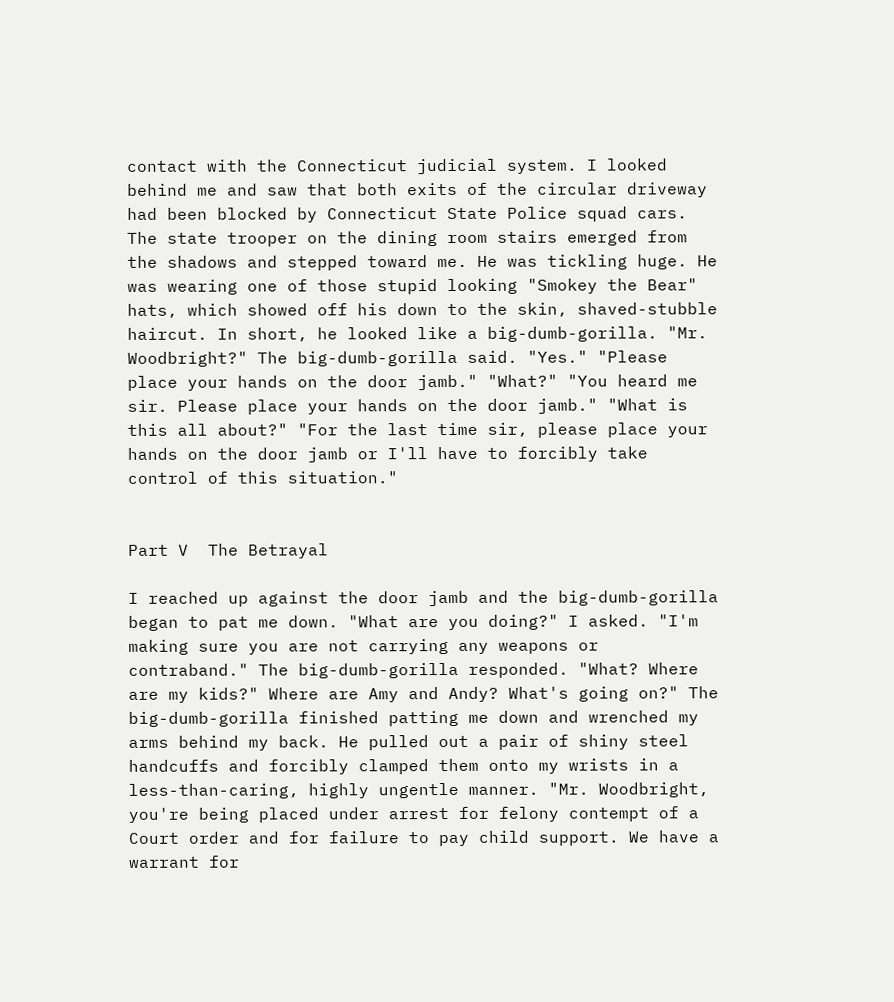contact with the Connecticut judicial system. I looked behind me and saw that both exits of the circular driveway had been blocked by Connecticut State Police squad cars. The state trooper on the dining room stairs emerged from the shadows and stepped toward me. He was tickling huge. He was wearing one of those stupid looking "Smokey the Bear" hats, which showed off his down to the skin, shaved-stubble haircut. In short, he looked like a big-dumb-gorilla. "Mr. Woodbright?" The big-dumb-gorilla said. "Yes." "Please place your hands on the door jamb." "What?" "You heard me sir. Please place your hands on the door jamb." "What is this all about?" "For the last time sir, please place your hands on the door jamb or I'll have to forcibly take control of this situation."


Part V  The Betrayal

I reached up against the door jamb and the big-dumb-gorilla began to pat me down. "What are you doing?" I asked. "I'm making sure you are not carrying any weapons or contraband." The big-dumb-gorilla responded. "What? Where are my kids?" Where are Amy and Andy? What's going on?" The big-dumb-gorilla finished patting me down and wrenched my arms behind my back. He pulled out a pair of shiny steel handcuffs and forcibly clamped them onto my wrists in a less-than-caring, highly ungentle manner. "Mr. Woodbright, you're being placed under arrest for felony contempt of a Court order and for failure to pay child support. We have a warrant for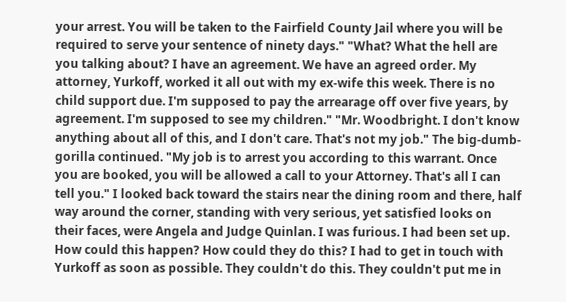your arrest. You will be taken to the Fairfield County Jail where you will be required to serve your sentence of ninety days." "What? What the hell are you talking about? I have an agreement. We have an agreed order. My attorney, Yurkoff, worked it all out with my ex-wife this week. There is no child support due. I'm supposed to pay the arrearage off over five years, by agreement. I'm supposed to see my children." "Mr. Woodbright. I don't know anything about all of this, and I don't care. That's not my job." The big-dumb-gorilla continued. "My job is to arrest you according to this warrant. Once you are booked, you will be allowed a call to your Attorney. That's all I can tell you." I looked back toward the stairs near the dining room and there, half way around the corner, standing with very serious, yet satisfied looks on their faces, were Angela and Judge Quinlan. I was furious. I had been set up. How could this happen? How could they do this? I had to get in touch with Yurkoff as soon as possible. They couldn't do this. They couldn't put me in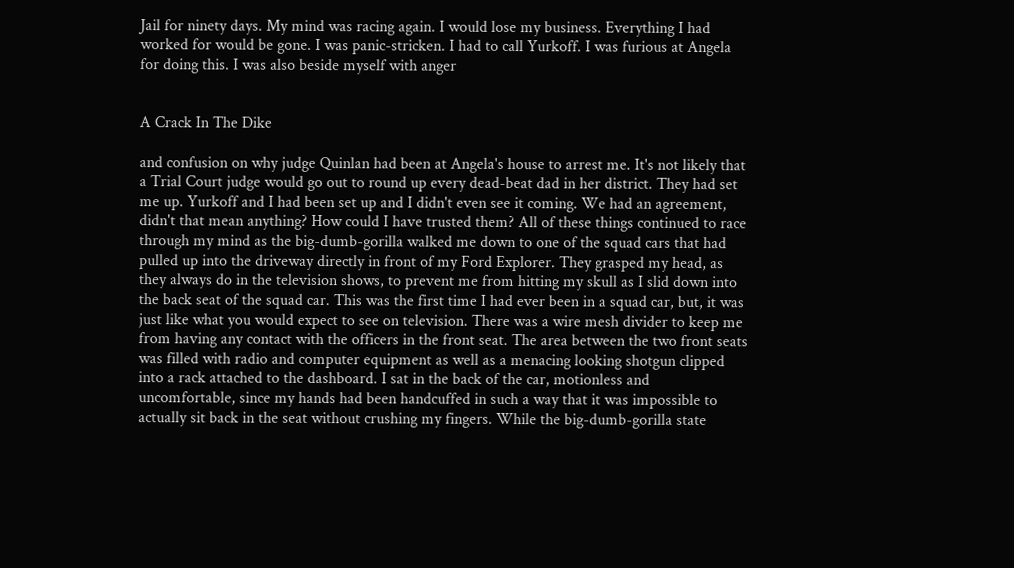Jail for ninety days. My mind was racing again. I would lose my business. Everything I had worked for would be gone. I was panic-stricken. I had to call Yurkoff. I was furious at Angela for doing this. I was also beside myself with anger


A Crack In The Dike

and confusion on why judge Quinlan had been at Angela's house to arrest me. It's not likely that a Trial Court judge would go out to round up every dead-beat dad in her district. They had set me up. Yurkoff and I had been set up and I didn't even see it coming. We had an agreement, didn't that mean anything? How could I have trusted them? All of these things continued to race through my mind as the big-dumb-gorilla walked me down to one of the squad cars that had pulled up into the driveway directly in front of my Ford Explorer. They grasped my head, as they always do in the television shows, to prevent me from hitting my skull as I slid down into the back seat of the squad car. This was the first time I had ever been in a squad car, but, it was just like what you would expect to see on television. There was a wire mesh divider to keep me from having any contact with the officers in the front seat. The area between the two front seats was filled with radio and computer equipment as well as a menacing looking shotgun clipped into a rack attached to the dashboard. I sat in the back of the car, motionless and uncomfortable, since my hands had been handcuffed in such a way that it was impossible to actually sit back in the seat without crushing my fingers. While the big-dumb-gorilla state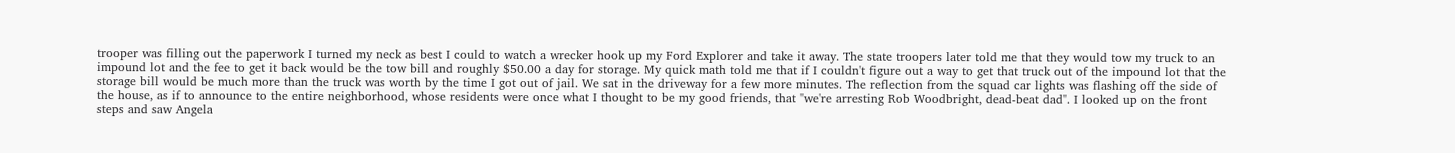trooper was filling out the paperwork I turned my neck as best I could to watch a wrecker hook up my Ford Explorer and take it away. The state troopers later told me that they would tow my truck to an impound lot and the fee to get it back would be the tow bill and roughly $50.00 a day for storage. My quick math told me that if I couldn't figure out a way to get that truck out of the impound lot that the storage bill would be much more than the truck was worth by the time I got out of jail. We sat in the driveway for a few more minutes. The reflection from the squad car lights was flashing off the side of the house, as if to announce to the entire neighborhood, whose residents were once what I thought to be my good friends, that "we're arresting Rob Woodbright, dead-beat dad". I looked up on the front steps and saw Angela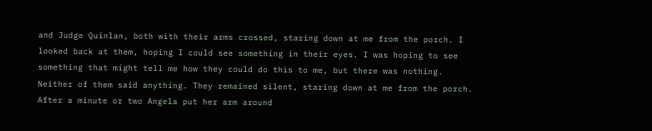and Judge Quinlan, both with their arms crossed, staring down at me from the porch. I looked back at them, hoping I could see something in their eyes. I was hoping to see something that might tell me how they could do this to me, but there was nothing. Neither of them said anything. They remained silent, staring down at me from the porch. After a minute or two Angela put her arm around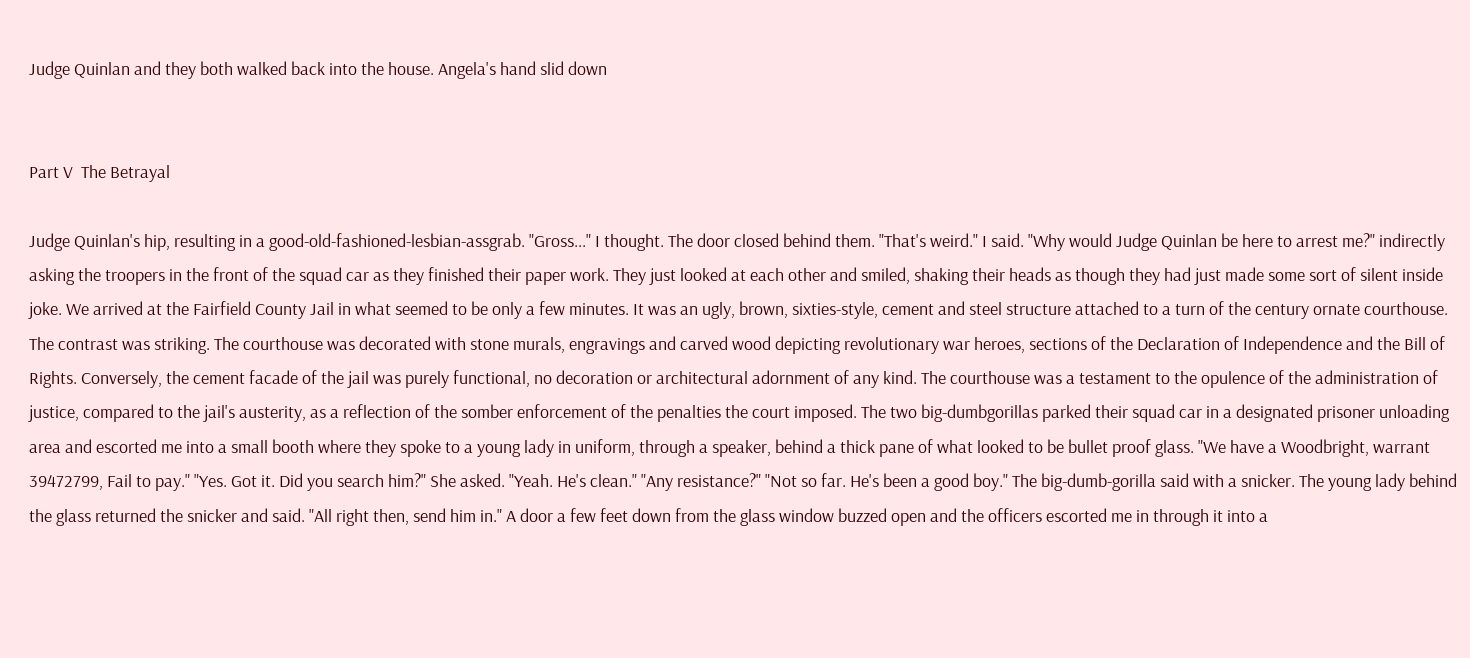Judge Quinlan and they both walked back into the house. Angela's hand slid down


Part V  The Betrayal

Judge Quinlan's hip, resulting in a good-old-fashioned-lesbian-assgrab. "Gross..." I thought. The door closed behind them. "That's weird." I said. "Why would Judge Quinlan be here to arrest me?" indirectly asking the troopers in the front of the squad car as they finished their paper work. They just looked at each other and smiled, shaking their heads as though they had just made some sort of silent inside joke. We arrived at the Fairfield County Jail in what seemed to be only a few minutes. It was an ugly, brown, sixties-style, cement and steel structure attached to a turn of the century ornate courthouse. The contrast was striking. The courthouse was decorated with stone murals, engravings and carved wood depicting revolutionary war heroes, sections of the Declaration of Independence and the Bill of Rights. Conversely, the cement facade of the jail was purely functional, no decoration or architectural adornment of any kind. The courthouse was a testament to the opulence of the administration of justice, compared to the jail's austerity, as a reflection of the somber enforcement of the penalties the court imposed. The two big-dumbgorillas parked their squad car in a designated prisoner unloading area and escorted me into a small booth where they spoke to a young lady in uniform, through a speaker, behind a thick pane of what looked to be bullet proof glass. "We have a Woodbright, warrant 39472799, Fail to pay." "Yes. Got it. Did you search him?" She asked. "Yeah. He's clean." "Any resistance?" "Not so far. He's been a good boy." The big-dumb-gorilla said with a snicker. The young lady behind the glass returned the snicker and said. "All right then, send him in." A door a few feet down from the glass window buzzed open and the officers escorted me in through it into a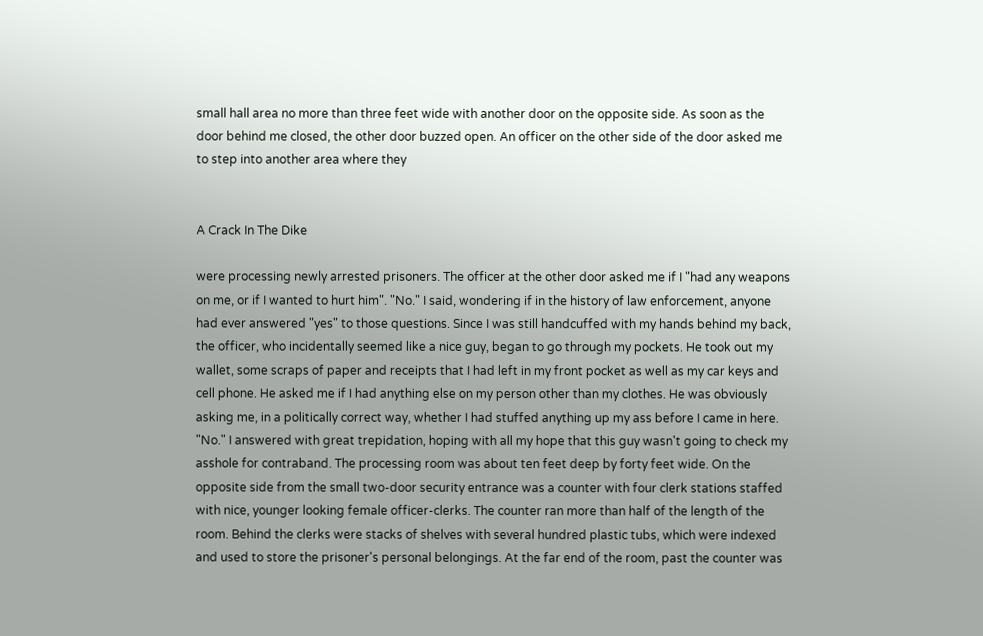small hall area no more than three feet wide with another door on the opposite side. As soon as the door behind me closed, the other door buzzed open. An officer on the other side of the door asked me to step into another area where they


A Crack In The Dike

were processing newly arrested prisoners. The officer at the other door asked me if I "had any weapons on me, or if I wanted to hurt him". "No." I said, wondering if in the history of law enforcement, anyone had ever answered "yes" to those questions. Since I was still handcuffed with my hands behind my back, the officer, who incidentally seemed like a nice guy, began to go through my pockets. He took out my wallet, some scraps of paper and receipts that I had left in my front pocket as well as my car keys and cell phone. He asked me if I had anything else on my person other than my clothes. He was obviously asking me, in a politically correct way, whether I had stuffed anything up my ass before I came in here. "No." I answered with great trepidation, hoping with all my hope that this guy wasn't going to check my asshole for contraband. The processing room was about ten feet deep by forty feet wide. On the opposite side from the small two-door security entrance was a counter with four clerk stations staffed with nice, younger looking female officer-clerks. The counter ran more than half of the length of the room. Behind the clerks were stacks of shelves with several hundred plastic tubs, which were indexed and used to store the prisoner's personal belongings. At the far end of the room, past the counter was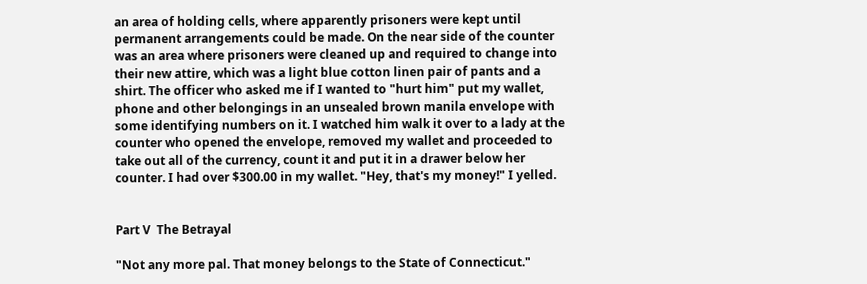an area of holding cells, where apparently prisoners were kept until permanent arrangements could be made. On the near side of the counter was an area where prisoners were cleaned up and required to change into their new attire, which was a light blue cotton linen pair of pants and a shirt. The officer who asked me if I wanted to "hurt him" put my wallet, phone and other belongings in an unsealed brown manila envelope with some identifying numbers on it. I watched him walk it over to a lady at the counter who opened the envelope, removed my wallet and proceeded to take out all of the currency, count it and put it in a drawer below her counter. I had over $300.00 in my wallet. "Hey, that's my money!" I yelled.


Part V  The Betrayal

"Not any more pal. That money belongs to the State of Connecticut."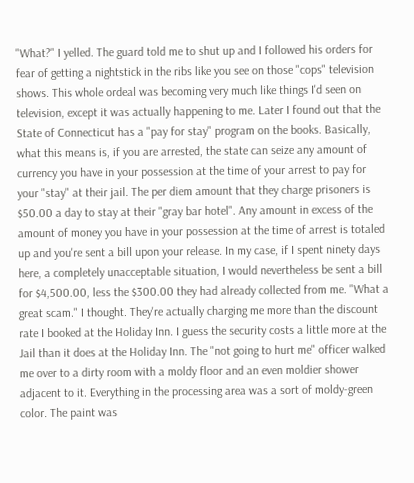"What?" I yelled. The guard told me to shut up and I followed his orders for fear of getting a nightstick in the ribs like you see on those "cops" television shows. This whole ordeal was becoming very much like things I'd seen on television, except it was actually happening to me. Later I found out that the State of Connecticut has a "pay for stay" program on the books. Basically, what this means is, if you are arrested, the state can seize any amount of currency you have in your possession at the time of your arrest to pay for your "stay" at their jail. The per diem amount that they charge prisoners is $50.00 a day to stay at their "gray bar hotel". Any amount in excess of the amount of money you have in your possession at the time of arrest is totaled up and you're sent a bill upon your release. In my case, if I spent ninety days here, a completely unacceptable situation, I would nevertheless be sent a bill for $4,500.00, less the $300.00 they had already collected from me. "What a great scam." I thought. They're actually charging me more than the discount rate I booked at the Holiday Inn. I guess the security costs a little more at the Jail than it does at the Holiday Inn. The "not going to hurt me" officer walked me over to a dirty room with a moldy floor and an even moldier shower adjacent to it. Everything in the processing area was a sort of moldy-green color. The paint was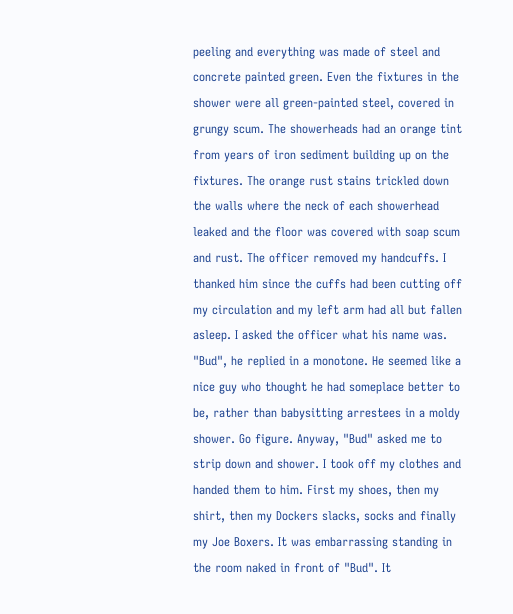peeling and everything was made of steel and concrete painted green. Even the fixtures in the shower were all green-painted steel, covered in grungy scum. The showerheads had an orange tint from years of iron sediment building up on the fixtures. The orange rust stains trickled down the walls where the neck of each showerhead leaked and the floor was covered with soap scum and rust. The officer removed my handcuffs. I thanked him since the cuffs had been cutting off my circulation and my left arm had all but fallen asleep. I asked the officer what his name was. "Bud", he replied in a monotone. He seemed like a nice guy who thought he had someplace better to be, rather than babysitting arrestees in a moldy shower. Go figure. Anyway, "Bud" asked me to strip down and shower. I took off my clothes and handed them to him. First my shoes, then my shirt, then my Dockers slacks, socks and finally my Joe Boxers. It was embarrassing standing in the room naked in front of "Bud". It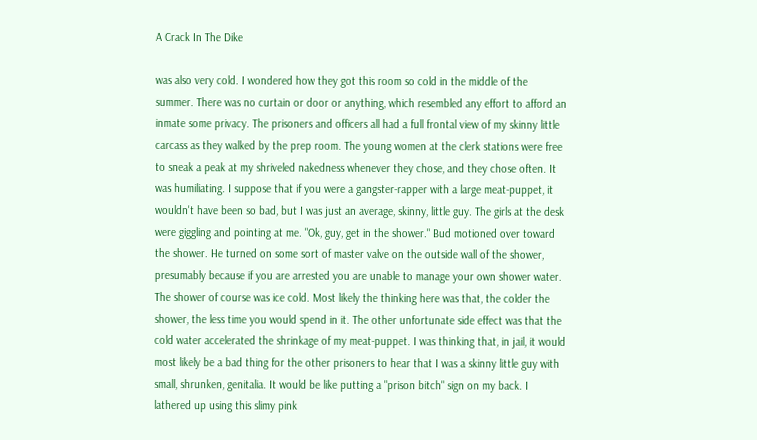A Crack In The Dike

was also very cold. I wondered how they got this room so cold in the middle of the summer. There was no curtain or door or anything, which resembled any effort to afford an inmate some privacy. The prisoners and officers all had a full frontal view of my skinny little carcass as they walked by the prep room. The young women at the clerk stations were free to sneak a peak at my shriveled nakedness whenever they chose, and they chose often. It was humiliating. I suppose that if you were a gangster-rapper with a large meat-puppet, it wouldn't have been so bad, but I was just an average, skinny, little guy. The girls at the desk were giggling and pointing at me. "Ok, guy, get in the shower." Bud motioned over toward the shower. He turned on some sort of master valve on the outside wall of the shower, presumably because if you are arrested you are unable to manage your own shower water. The shower of course was ice cold. Most likely the thinking here was that, the colder the shower, the less time you would spend in it. The other unfortunate side effect was that the cold water accelerated the shrinkage of my meat-puppet. I was thinking that, in jail, it would most likely be a bad thing for the other prisoners to hear that I was a skinny little guy with small, shrunken, genitalia. It would be like putting a "prison bitch" sign on my back. I lathered up using this slimy pink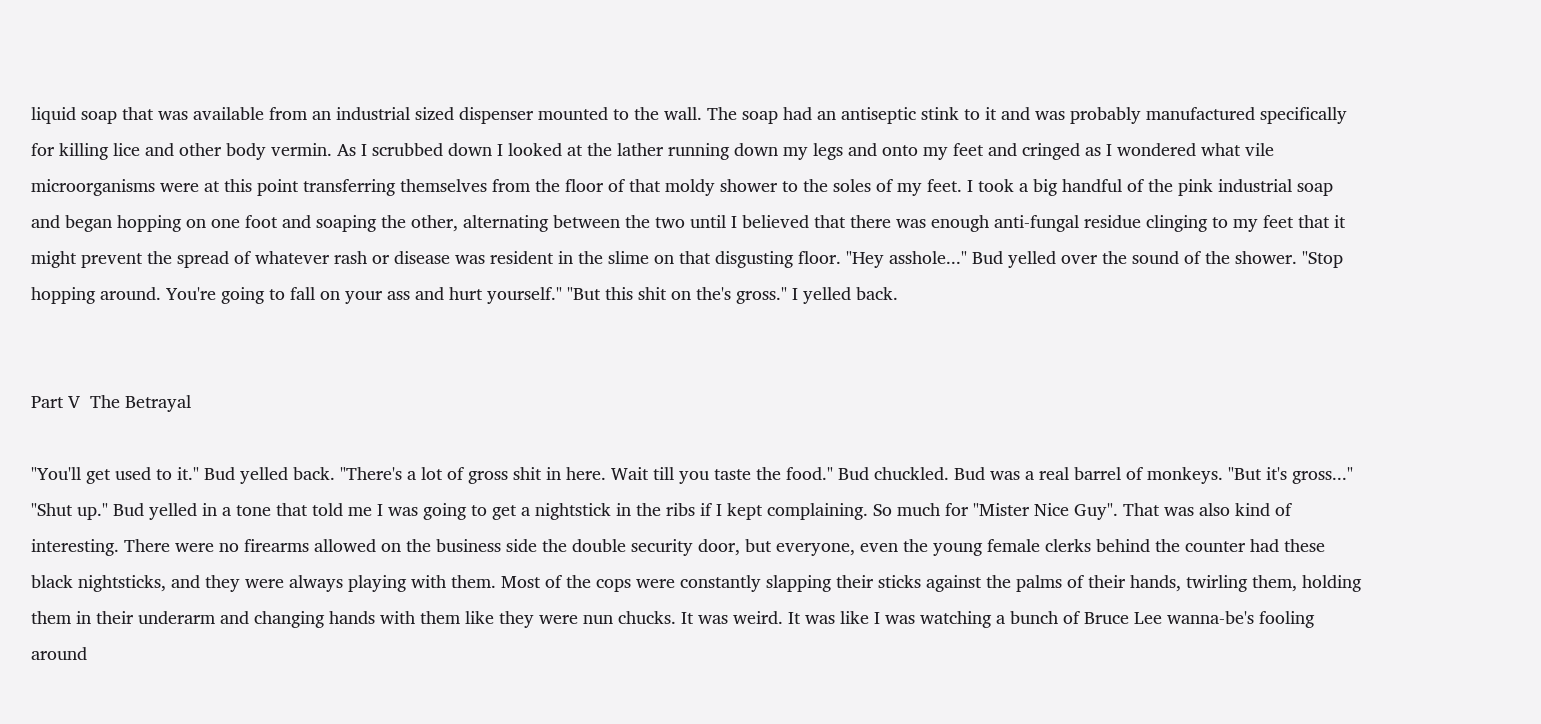liquid soap that was available from an industrial sized dispenser mounted to the wall. The soap had an antiseptic stink to it and was probably manufactured specifically for killing lice and other body vermin. As I scrubbed down I looked at the lather running down my legs and onto my feet and cringed as I wondered what vile microorganisms were at this point transferring themselves from the floor of that moldy shower to the soles of my feet. I took a big handful of the pink industrial soap and began hopping on one foot and soaping the other, alternating between the two until I believed that there was enough anti-fungal residue clinging to my feet that it might prevent the spread of whatever rash or disease was resident in the slime on that disgusting floor. "Hey asshole..." Bud yelled over the sound of the shower. "Stop hopping around. You're going to fall on your ass and hurt yourself." "But this shit on the's gross." I yelled back.


Part V  The Betrayal

"You'll get used to it." Bud yelled back. "There's a lot of gross shit in here. Wait till you taste the food." Bud chuckled. Bud was a real barrel of monkeys. "But it's gross..." "Shut up." Bud yelled in a tone that told me I was going to get a nightstick in the ribs if I kept complaining. So much for "Mister Nice Guy". That was also kind of interesting. There were no firearms allowed on the business side the double security door, but everyone, even the young female clerks behind the counter had these black nightsticks, and they were always playing with them. Most of the cops were constantly slapping their sticks against the palms of their hands, twirling them, holding them in their underarm and changing hands with them like they were nun chucks. It was weird. It was like I was watching a bunch of Bruce Lee wanna-be's fooling around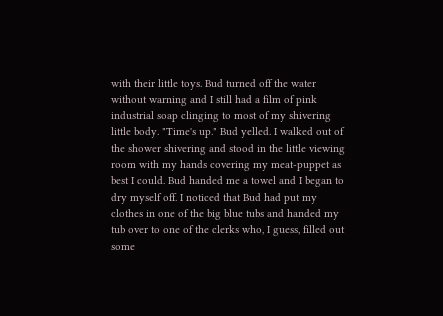with their little toys. Bud turned off the water without warning and I still had a film of pink industrial soap clinging to most of my shivering little body. "Time's up." Bud yelled. I walked out of the shower shivering and stood in the little viewing room with my hands covering my meat-puppet as best I could. Bud handed me a towel and I began to dry myself off. I noticed that Bud had put my clothes in one of the big blue tubs and handed my tub over to one of the clerks who, I guess, filled out some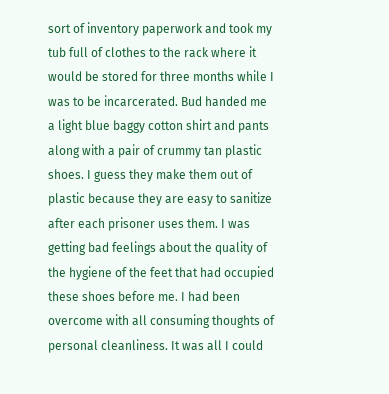sort of inventory paperwork and took my tub full of clothes to the rack where it would be stored for three months while I was to be incarcerated. Bud handed me a light blue baggy cotton shirt and pants along with a pair of crummy tan plastic shoes. I guess they make them out of plastic because they are easy to sanitize after each prisoner uses them. I was getting bad feelings about the quality of the hygiene of the feet that had occupied these shoes before me. I had been overcome with all consuming thoughts of personal cleanliness. It was all I could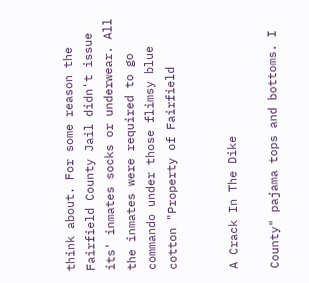think about. For some reason the Fairfield County Jail didn't issue its' inmates socks or underwear. All the inmates were required to go commando under those flimsy blue cotton "Property of Fairfield


A Crack In The Dike

County" pajama tops and bottoms. I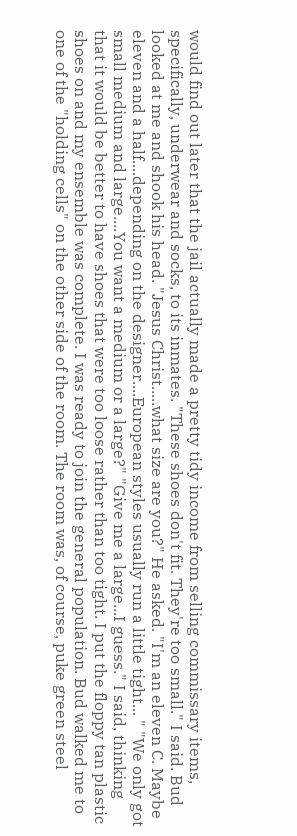would find out later that the jail actually made a pretty tidy income from selling commissary items, specifically, underwear and socks, to its inmates. "These shoes don't fit. They're too small." I said. Bud looked at me and shook his head. "Jesus Christ.....what size are you?" He asked. "I'm an eleven C. Maybe eleven and a half....depending on the designer....European styles usually run a little tight... " "We only got small medium and large....You want a medium or a large?" "Give me a large...I guess." I said, thinking that it would be better to have shoes that were too loose rather than too tight. I put the floppy tan plastic shoes on and my ensemble was complete. I was ready to join the general population. Bud walked me to one of the "holding cells" on the other side of the room. The room was, of course, puke green steel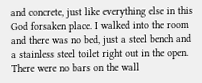and concrete, just like everything else in this God forsaken place. I walked into the room and there was no bed, just a steel bench and a stainless steel toilet right out in the open. There were no bars on the wall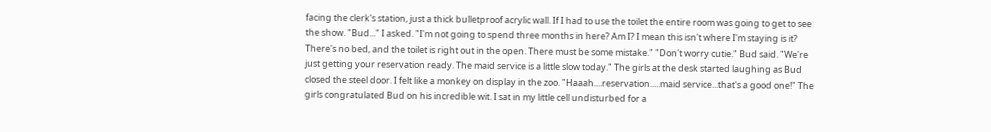facing the clerk's station, just a thick bulletproof acrylic wall. If I had to use the toilet the entire room was going to get to see the show. "Bud..." I asked. "I'm not going to spend three months in here? Am I? I mean this isn't where I'm staying is it? There's no bed, and the toilet is right out in the open. There must be some mistake." "Don't worry cutie." Bud said. "We're just getting your reservation ready. The maid service is a little slow today." The girls at the desk started laughing as Bud closed the steel door. I felt like a monkey on display in the zoo. "Haaah....reservation.....maid service...that's a good one!" The girls congratulated Bud on his incredible wit. I sat in my little cell undisturbed for a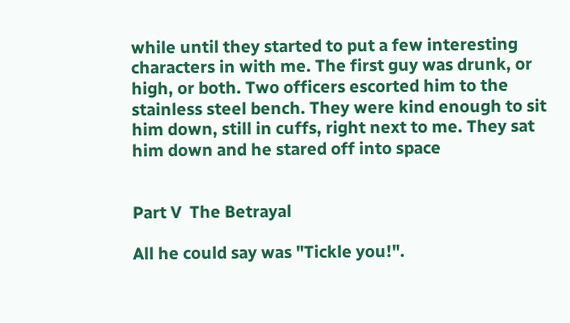while until they started to put a few interesting characters in with me. The first guy was drunk, or high, or both. Two officers escorted him to the stainless steel bench. They were kind enough to sit him down, still in cuffs, right next to me. They sat him down and he stared off into space


Part V  The Betrayal

All he could say was "Tickle you!".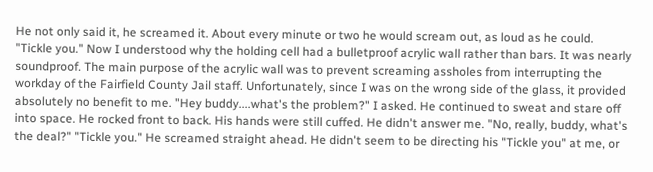He not only said it, he screamed it. About every minute or two he would scream out, as loud as he could. "Tickle you." Now I understood why the holding cell had a bulletproof acrylic wall rather than bars. It was nearly soundproof. The main purpose of the acrylic wall was to prevent screaming assholes from interrupting the workday of the Fairfield County Jail staff. Unfortunately, since I was on the wrong side of the glass, it provided absolutely no benefit to me. "Hey buddy....what's the problem?" I asked. He continued to sweat and stare off into space. He rocked front to back. His hands were still cuffed. He didn't answer me. "No, really, buddy, what's the deal?" "Tickle you." He screamed straight ahead. He didn't seem to be directing his "Tickle you" at me, or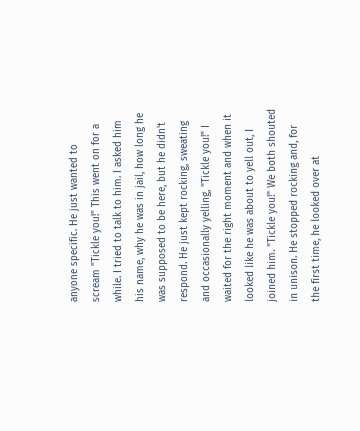anyone specific. He just wanted to scream "Tickle you!" This went on for a while. I tried to talk to him. I asked him his name, why he was in jail, how long he was supposed to be here, but he didn't respond. He just kept rocking, sweating and occasionally yelling, "Tickle you!" I waited for the right moment and when it looked like he was about to yell out, I joined him. "Tickle you!" We both shouted in unison. He stopped rocking and, for the first time, he looked over at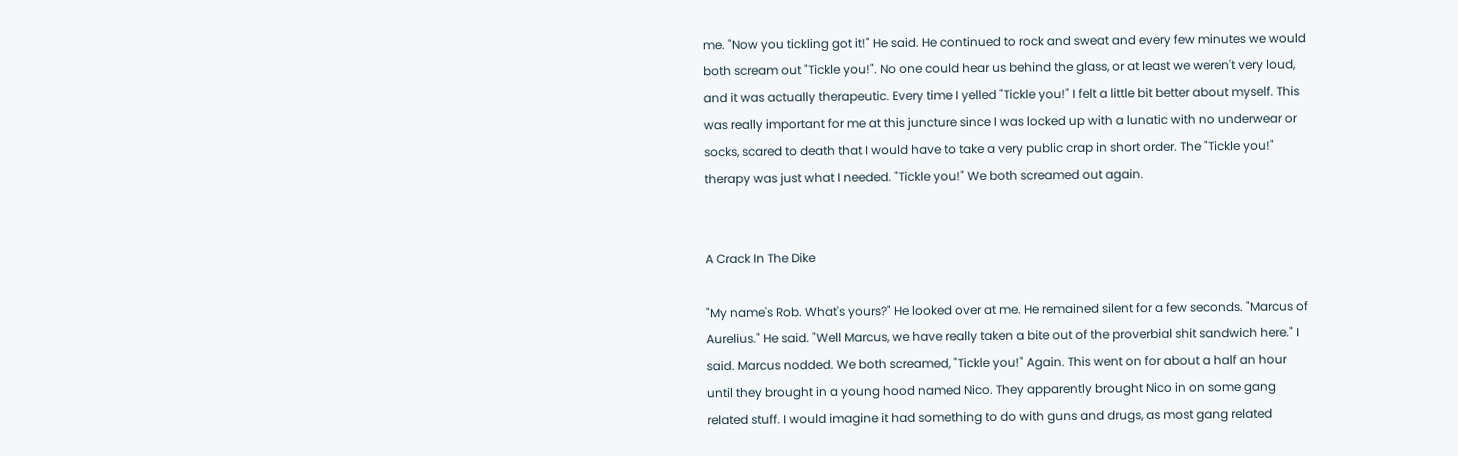me. "Now you tickling got it!" He said. He continued to rock and sweat and every few minutes we would both scream out "Tickle you!". No one could hear us behind the glass, or at least we weren't very loud, and it was actually therapeutic. Every time I yelled "Tickle you!" I felt a little bit better about myself. This was really important for me at this juncture since I was locked up with a lunatic with no underwear or socks, scared to death that I would have to take a very public crap in short order. The "Tickle you!" therapy was just what I needed. "Tickle you!" We both screamed out again.


A Crack In The Dike

"My name's Rob. What's yours?" He looked over at me. He remained silent for a few seconds. "Marcus of Aurelius." He said. "Well Marcus, we have really taken a bite out of the proverbial shit sandwich here." I said. Marcus nodded. We both screamed, "Tickle you!" Again. This went on for about a half an hour until they brought in a young hood named Nico. They apparently brought Nico in on some gang related stuff. I would imagine it had something to do with guns and drugs, as most gang related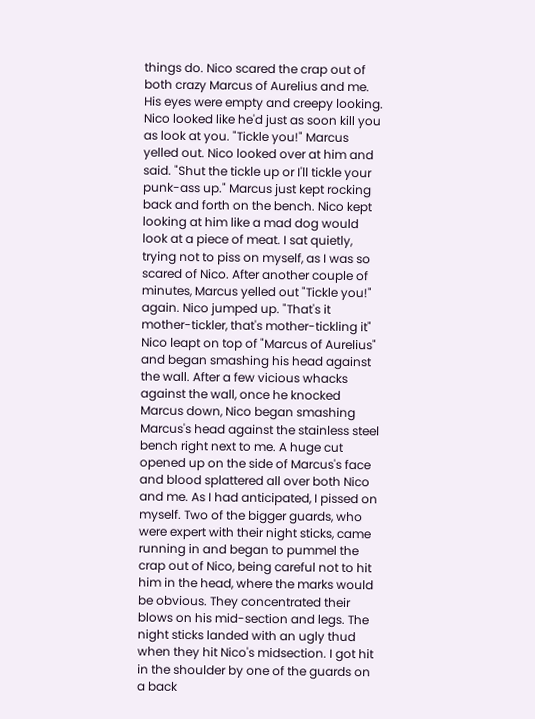things do. Nico scared the crap out of both crazy Marcus of Aurelius and me. His eyes were empty and creepy looking. Nico looked like he'd just as soon kill you as look at you. "Tickle you!" Marcus yelled out. Nico looked over at him and said. "Shut the tickle up or I'll tickle your punk-ass up." Marcus just kept rocking back and forth on the bench. Nico kept looking at him like a mad dog would look at a piece of meat. I sat quietly, trying not to piss on myself, as I was so scared of Nico. After another couple of minutes, Marcus yelled out "Tickle you!" again. Nico jumped up. "That's it mother-tickler, that's mother-tickling it" Nico leapt on top of "Marcus of Aurelius" and began smashing his head against the wall. After a few vicious whacks against the wall, once he knocked Marcus down, Nico began smashing Marcus's head against the stainless steel bench right next to me. A huge cut opened up on the side of Marcus's face and blood splattered all over both Nico and me. As I had anticipated, I pissed on myself. Two of the bigger guards, who were expert with their night sticks, came running in and began to pummel the crap out of Nico, being careful not to hit him in the head, where the marks would be obvious. They concentrated their blows on his mid-section and legs. The night sticks landed with an ugly thud when they hit Nico's midsection. I got hit in the shoulder by one of the guards on a back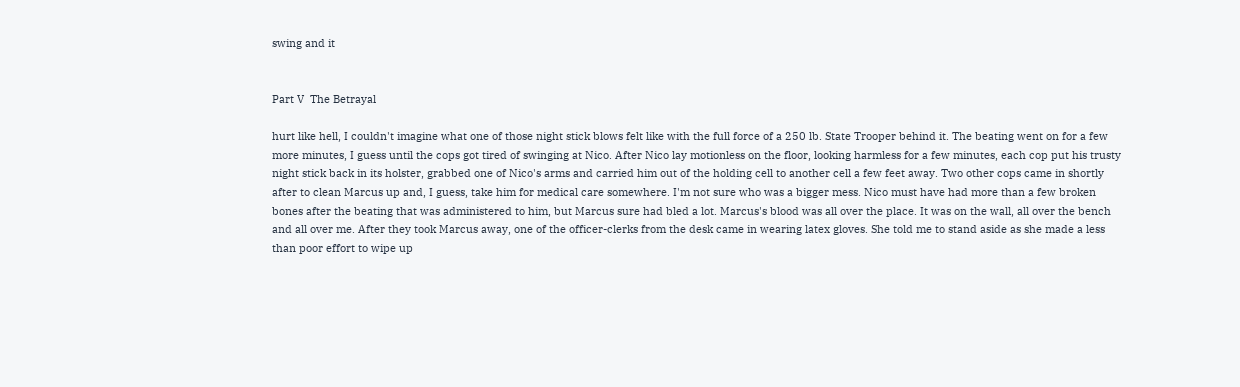swing and it


Part V  The Betrayal

hurt like hell, I couldn't imagine what one of those night stick blows felt like with the full force of a 250 lb. State Trooper behind it. The beating went on for a few more minutes, I guess until the cops got tired of swinging at Nico. After Nico lay motionless on the floor, looking harmless for a few minutes, each cop put his trusty night stick back in its holster, grabbed one of Nico's arms and carried him out of the holding cell to another cell a few feet away. Two other cops came in shortly after to clean Marcus up and, I guess, take him for medical care somewhere. I'm not sure who was a bigger mess. Nico must have had more than a few broken bones after the beating that was administered to him, but Marcus sure had bled a lot. Marcus's blood was all over the place. It was on the wall, all over the bench and all over me. After they took Marcus away, one of the officer-clerks from the desk came in wearing latex gloves. She told me to stand aside as she made a less than poor effort to wipe up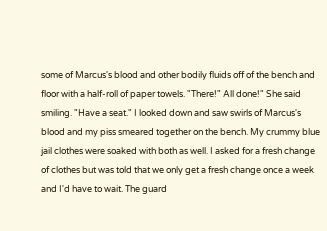some of Marcus's blood and other bodily fluids off of the bench and floor with a half-roll of paper towels. "There!" All done!" She said smiling. "Have a seat." I looked down and saw swirls of Marcus's blood and my piss smeared together on the bench. My crummy blue jail clothes were soaked with both as well. I asked for a fresh change of clothes but was told that we only get a fresh change once a week and I'd have to wait. The guard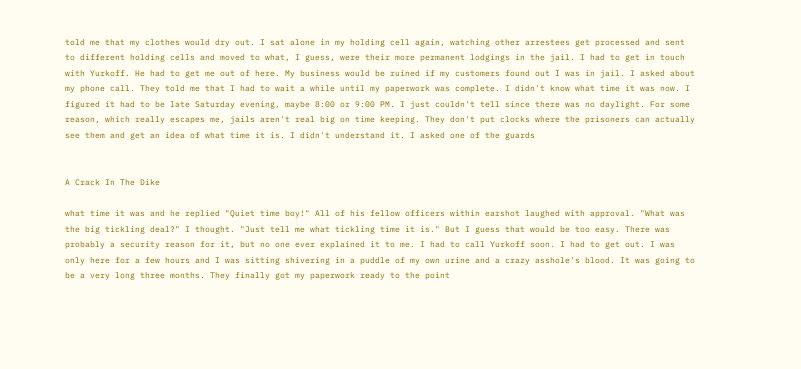told me that my clothes would dry out. I sat alone in my holding cell again, watching other arrestees get processed and sent to different holding cells and moved to what, I guess, were their more permanent lodgings in the jail. I had to get in touch with Yurkoff. He had to get me out of here. My business would be ruined if my customers found out I was in jail. I asked about my phone call. They told me that I had to wait a while until my paperwork was complete. I didn't know what time it was now. I figured it had to be late Saturday evening, maybe 8:00 or 9:00 PM. I just couldn't tell since there was no daylight. For some reason, which really escapes me, jails aren't real big on time keeping. They don't put clocks where the prisoners can actually see them and get an idea of what time it is. I didn't understand it. I asked one of the guards


A Crack In The Dike

what time it was and he replied "Quiet time boy!" All of his fellow officers within earshot laughed with approval. "What was the big tickling deal?" I thought. "Just tell me what tickling time it is." But I guess that would be too easy. There was probably a security reason for it, but no one ever explained it to me. I had to call Yurkoff soon. I had to get out. I was only here for a few hours and I was sitting shivering in a puddle of my own urine and a crazy asshole's blood. It was going to be a very long three months. They finally got my paperwork ready to the point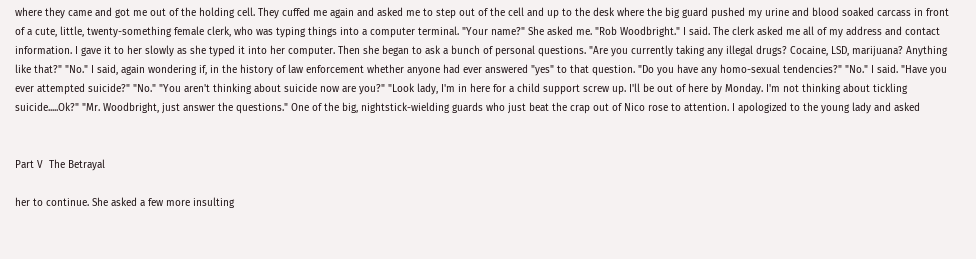where they came and got me out of the holding cell. They cuffed me again and asked me to step out of the cell and up to the desk where the big guard pushed my urine and blood soaked carcass in front of a cute, little, twenty-something female clerk, who was typing things into a computer terminal. "Your name?" She asked me. "Rob Woodbright." I said. The clerk asked me all of my address and contact information. I gave it to her slowly as she typed it into her computer. Then she began to ask a bunch of personal questions. "Are you currently taking any illegal drugs? Cocaine, LSD, marijuana? Anything like that?" "No." I said, again wondering if, in the history of law enforcement whether anyone had ever answered "yes" to that question. "Do you have any homo-sexual tendencies?" "No." I said. "Have you ever attempted suicide?" "No." "You aren't thinking about suicide now are you?" "Look lady, I'm in here for a child support screw up. I'll be out of here by Monday. I'm not thinking about tickling suicide.....Ok?" "Mr. Woodbright, just answer the questions." One of the big, nightstick-wielding guards who just beat the crap out of Nico rose to attention. I apologized to the young lady and asked


Part V  The Betrayal

her to continue. She asked a few more insulting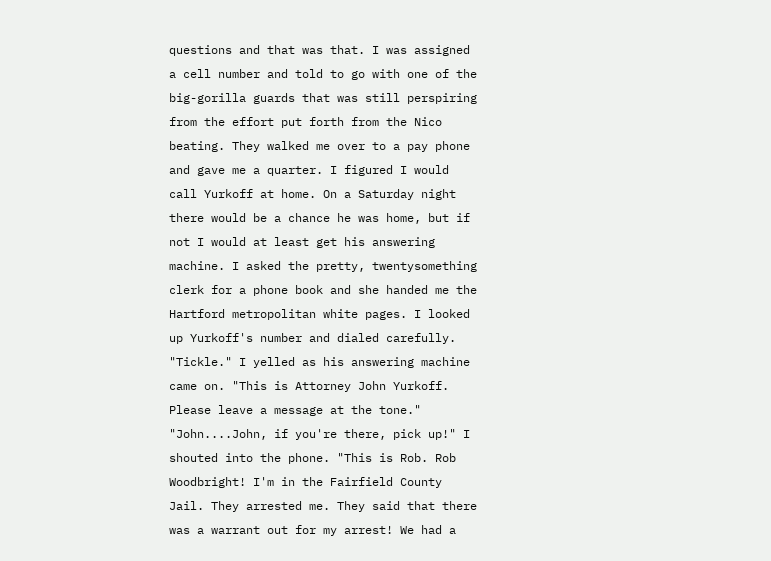questions and that was that. I was assigned a cell number and told to go with one of the big-gorilla guards that was still perspiring from the effort put forth from the Nico beating. They walked me over to a pay phone and gave me a quarter. I figured I would call Yurkoff at home. On a Saturday night there would be a chance he was home, but if not I would at least get his answering machine. I asked the pretty, twentysomething clerk for a phone book and she handed me the Hartford metropolitan white pages. I looked up Yurkoff's number and dialed carefully. "Tickle." I yelled as his answering machine came on. "This is Attorney John Yurkoff. Please leave a message at the tone." "John....John, if you're there, pick up!" I shouted into the phone. "This is Rob. Rob Woodbright! I'm in the Fairfield County Jail. They arrested me. They said that there was a warrant out for my arrest! We had a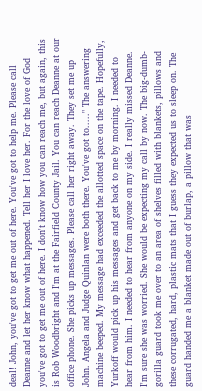deal! John, you've got to get me out of here. You've got to help me. Please call Deanne and let her know what happened. Tell her I love her. For the love of God you've got to get me out of here. I don't know how you can reach me, but again, this is Rob Woodbright and I'm at the Fairfield County Jail. You can reach Deanne at our office phone. She picks up messages. Please call her right away. They set me up John. Angela and Judge Quinlan were both there. You've got to....." The answering machine beeped. My message had exceeded the allotted space on the tape. Hopefully, Yurkoff would pick up his messages and get back to me by morning. I needed to hear from him. I needed to hear from anyone on my side. I really missed Deanne. I'm sure she was worried. She would be expecting my call by now. The big-dumb-gorilla guard took me over to an area of shelves filled with blankets, pillows and these corrugated, hard, plastic mats that I guess they expected us to sleep on. The guard handed me a blanket made out of burlap, a pillow that was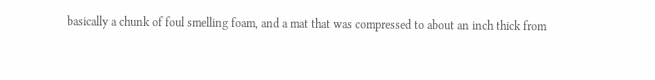basically a chunk of foul smelling foam, and a mat that was compressed to about an inch thick from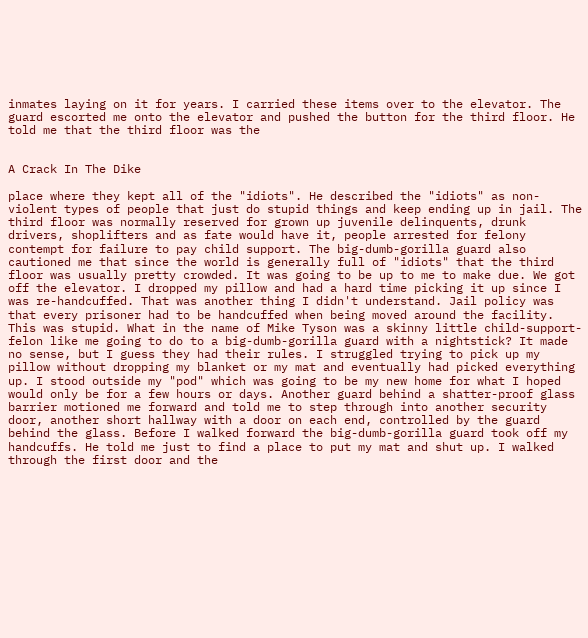inmates laying on it for years. I carried these items over to the elevator. The guard escorted me onto the elevator and pushed the button for the third floor. He told me that the third floor was the


A Crack In The Dike

place where they kept all of the "idiots". He described the "idiots" as non-violent types of people that just do stupid things and keep ending up in jail. The third floor was normally reserved for grown up juvenile delinquents, drunk drivers, shoplifters and as fate would have it, people arrested for felony contempt for failure to pay child support. The big-dumb-gorilla guard also cautioned me that since the world is generally full of "idiots" that the third floor was usually pretty crowded. It was going to be up to me to make due. We got off the elevator. I dropped my pillow and had a hard time picking it up since I was re-handcuffed. That was another thing I didn't understand. Jail policy was that every prisoner had to be handcuffed when being moved around the facility. This was stupid. What in the name of Mike Tyson was a skinny little child-support-felon like me going to do to a big-dumb-gorilla guard with a nightstick? It made no sense, but I guess they had their rules. I struggled trying to pick up my pillow without dropping my blanket or my mat and eventually had picked everything up. I stood outside my "pod" which was going to be my new home for what I hoped would only be for a few hours or days. Another guard behind a shatter-proof glass barrier motioned me forward and told me to step through into another security door, another short hallway with a door on each end, controlled by the guard behind the glass. Before I walked forward the big-dumb-gorilla guard took off my handcuffs. He told me just to find a place to put my mat and shut up. I walked through the first door and the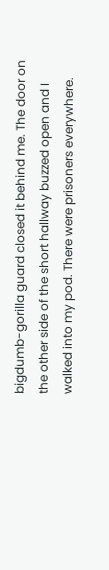bigdumb-gorilla guard closed it behind me. The door on the other side of the short hallway buzzed open and I walked into my pod. There were prisoners everywhere.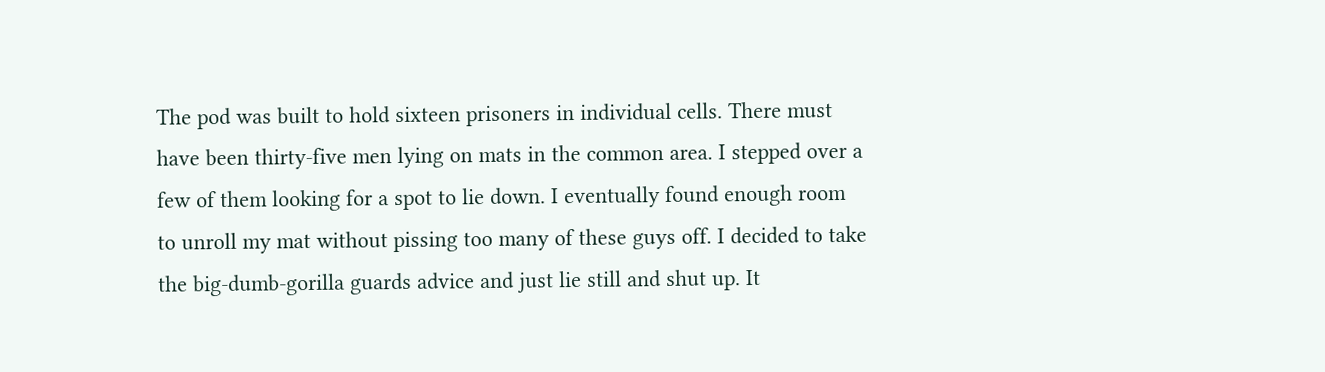The pod was built to hold sixteen prisoners in individual cells. There must have been thirty-five men lying on mats in the common area. I stepped over a few of them looking for a spot to lie down. I eventually found enough room to unroll my mat without pissing too many of these guys off. I decided to take the big-dumb-gorilla guards advice and just lie still and shut up. It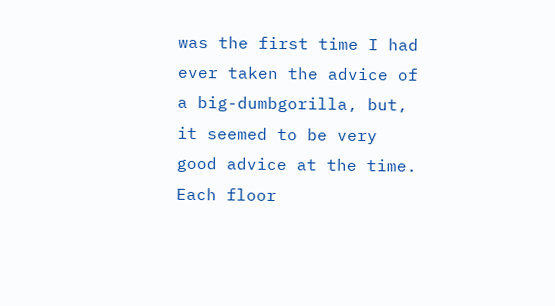was the first time I had ever taken the advice of a big-dumbgorilla, but, it seemed to be very good advice at the time. Each floor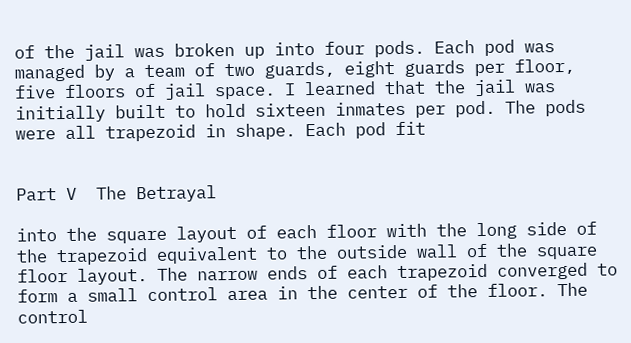of the jail was broken up into four pods. Each pod was managed by a team of two guards, eight guards per floor, five floors of jail space. I learned that the jail was initially built to hold sixteen inmates per pod. The pods were all trapezoid in shape. Each pod fit


Part V  The Betrayal

into the square layout of each floor with the long side of the trapezoid equivalent to the outside wall of the square floor layout. The narrow ends of each trapezoid converged to form a small control area in the center of the floor. The control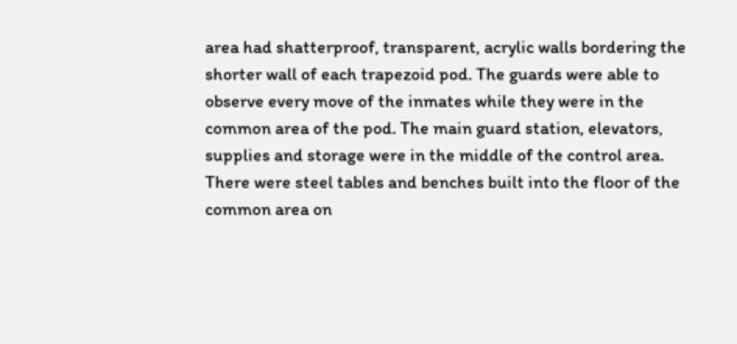area had shatterproof, transparent, acrylic walls bordering the shorter wall of each trapezoid pod. The guards were able to observe every move of the inmates while they were in the common area of the pod. The main guard station, elevators, supplies and storage were in the middle of the control area. There were steel tables and benches built into the floor of the common area on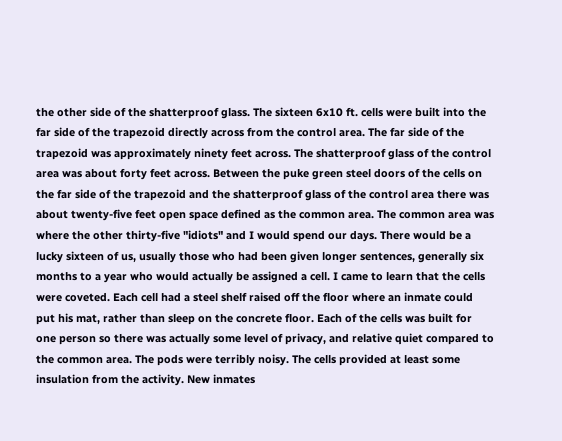the other side of the shatterproof glass. The sixteen 6x10 ft. cells were built into the far side of the trapezoid directly across from the control area. The far side of the trapezoid was approximately ninety feet across. The shatterproof glass of the control area was about forty feet across. Between the puke green steel doors of the cells on the far side of the trapezoid and the shatterproof glass of the control area there was about twenty-five feet open space defined as the common area. The common area was where the other thirty-five "idiots" and I would spend our days. There would be a lucky sixteen of us, usually those who had been given longer sentences, generally six months to a year who would actually be assigned a cell. I came to learn that the cells were coveted. Each cell had a steel shelf raised off the floor where an inmate could put his mat, rather than sleep on the concrete floor. Each of the cells was built for one person so there was actually some level of privacy, and relative quiet compared to the common area. The pods were terribly noisy. The cells provided at least some insulation from the activity. New inmates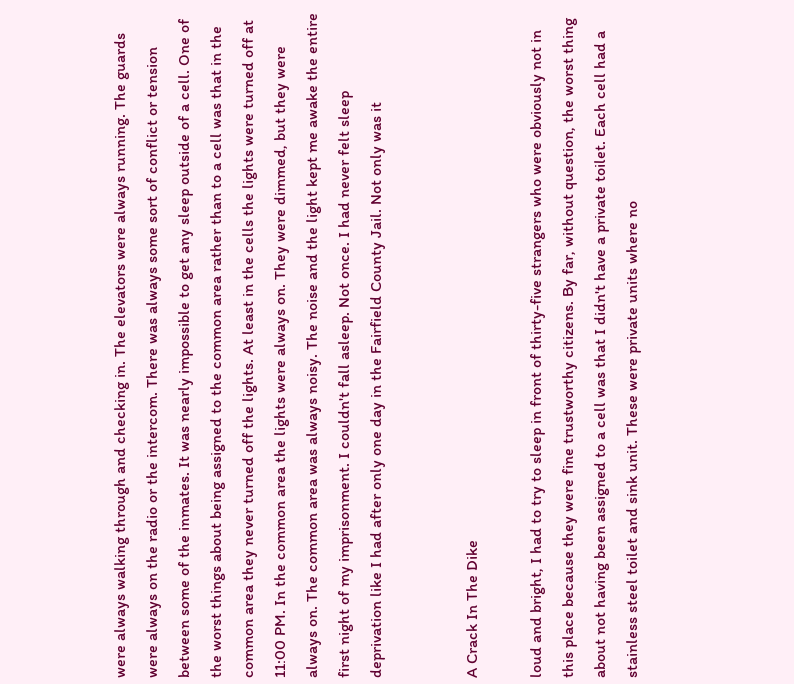were always walking through and checking in. The elevators were always running. The guards were always on the radio or the intercom. There was always some sort of conflict or tension between some of the inmates. It was nearly impossible to get any sleep outside of a cell. One of the worst things about being assigned to the common area rather than to a cell was that in the common area they never turned off the lights. At least in the cells the lights were turned off at 11:00 PM. In the common area the lights were always on. They were dimmed, but they were always on. The common area was always noisy. The noise and the light kept me awake the entire first night of my imprisonment. I couldn't fall asleep. Not once. I had never felt sleep deprivation like I had after only one day in the Fairfield County Jail. Not only was it


A Crack In The Dike

loud and bright, I had to try to sleep in front of thirty-five strangers who were obviously not in this place because they were fine trustworthy citizens. By far, without question, the worst thing about not having been assigned to a cell was that I didn't have a private toilet. Each cell had a stainless steel toilet and sink unit. These were private units where no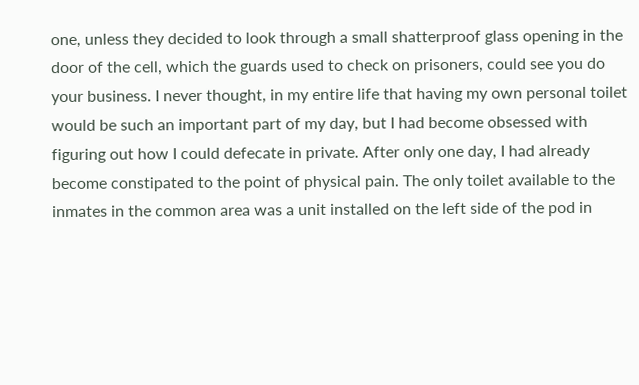one, unless they decided to look through a small shatterproof glass opening in the door of the cell, which the guards used to check on prisoners, could see you do your business. I never thought, in my entire life that having my own personal toilet would be such an important part of my day, but I had become obsessed with figuring out how I could defecate in private. After only one day, I had already become constipated to the point of physical pain. The only toilet available to the inmates in the common area was a unit installed on the left side of the pod in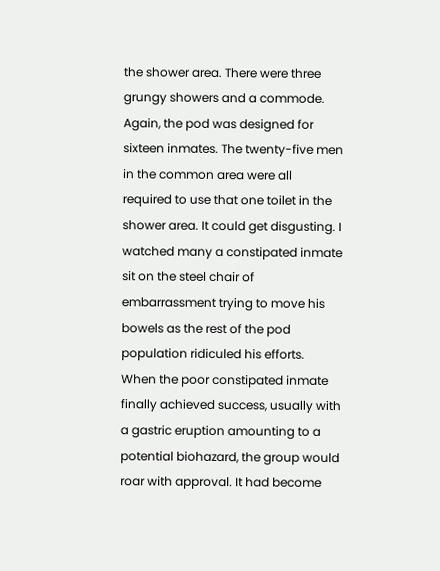the shower area. There were three grungy showers and a commode. Again, the pod was designed for sixteen inmates. The twenty-five men in the common area were all required to use that one toilet in the shower area. It could get disgusting. I watched many a constipated inmate sit on the steel chair of embarrassment trying to move his bowels as the rest of the pod population ridiculed his efforts. When the poor constipated inmate finally achieved success, usually with a gastric eruption amounting to a potential biohazard, the group would roar with approval. It had become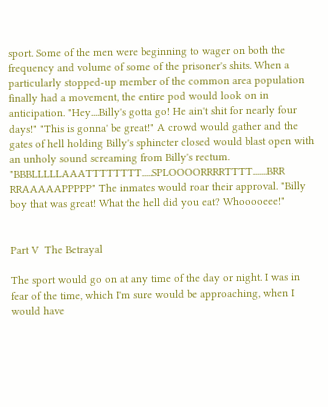sport. Some of the men were beginning to wager on both the frequency and volume of some of the prisoner's shits. When a particularly stopped-up member of the common area population finally had a movement, the entire pod would look on in anticipation. "Hey....Billy's gotta go! He ain't shit for nearly four days!" "This is gonna' be great!" A crowd would gather and the gates of hell holding Billy's sphincter closed would blast open with an unholy sound screaming from Billy's rectum. "BBBLLLLLAAATTTTTTTT.....SPLOOOORRRRTTTT.......BRR RRAAAAAPPPPP" The inmates would roar their approval. "Billy boy that was great! What the hell did you eat? Whooooeee!"


Part V  The Betrayal

The sport would go on at any time of the day or night. I was in fear of the time, which I'm sure would be approaching, when I would have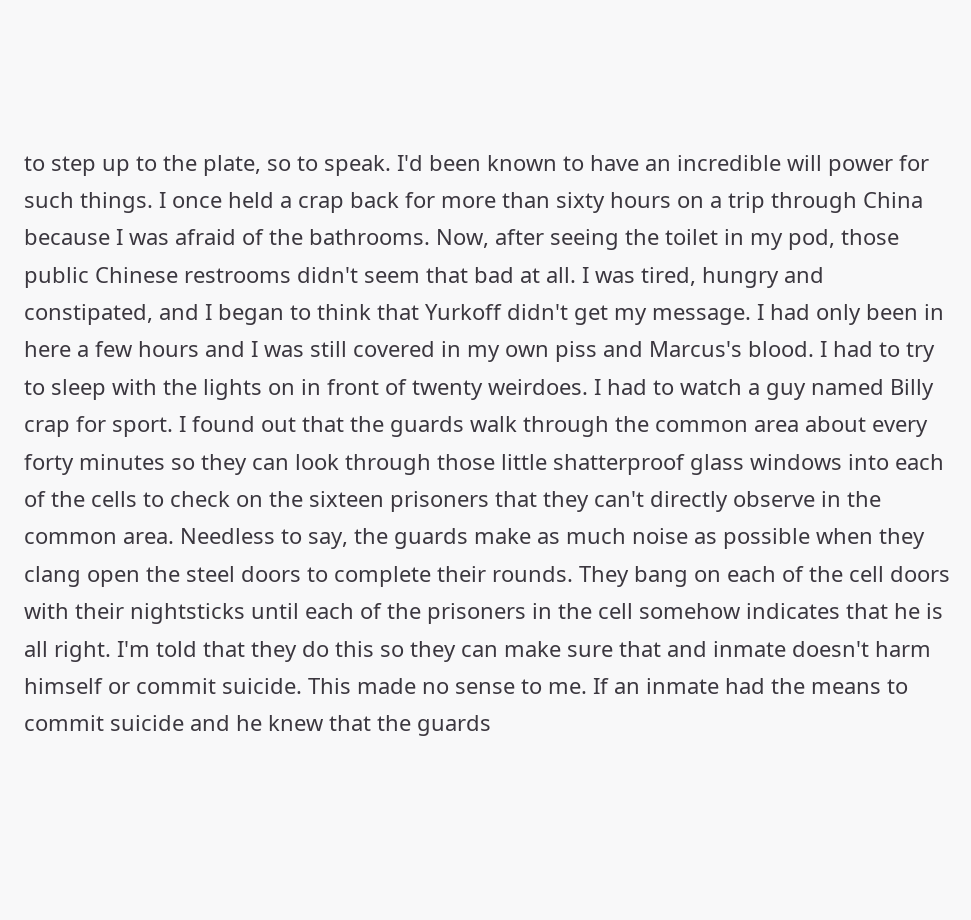to step up to the plate, so to speak. I'd been known to have an incredible will power for such things. I once held a crap back for more than sixty hours on a trip through China because I was afraid of the bathrooms. Now, after seeing the toilet in my pod, those public Chinese restrooms didn't seem that bad at all. I was tired, hungry and constipated, and I began to think that Yurkoff didn't get my message. I had only been in here a few hours and I was still covered in my own piss and Marcus's blood. I had to try to sleep with the lights on in front of twenty weirdoes. I had to watch a guy named Billy crap for sport. I found out that the guards walk through the common area about every forty minutes so they can look through those little shatterproof glass windows into each of the cells to check on the sixteen prisoners that they can't directly observe in the common area. Needless to say, the guards make as much noise as possible when they clang open the steel doors to complete their rounds. They bang on each of the cell doors with their nightsticks until each of the prisoners in the cell somehow indicates that he is all right. I'm told that they do this so they can make sure that and inmate doesn't harm himself or commit suicide. This made no sense to me. If an inmate had the means to commit suicide and he knew that the guards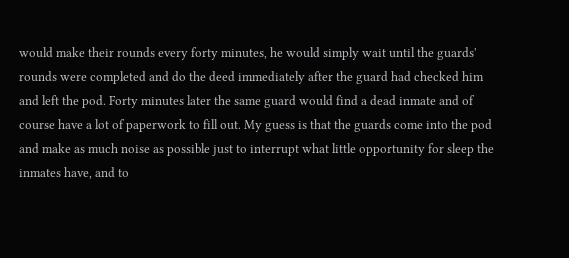would make their rounds every forty minutes, he would simply wait until the guards' rounds were completed and do the deed immediately after the guard had checked him and left the pod. Forty minutes later the same guard would find a dead inmate and of course have a lot of paperwork to fill out. My guess is that the guards come into the pod and make as much noise as possible just to interrupt what little opportunity for sleep the inmates have, and to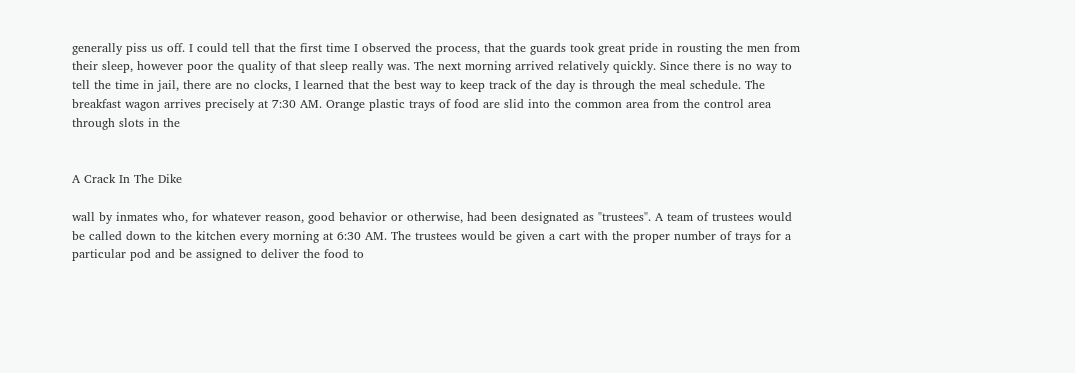generally piss us off. I could tell that the first time I observed the process, that the guards took great pride in rousting the men from their sleep, however poor the quality of that sleep really was. The next morning arrived relatively quickly. Since there is no way to tell the time in jail, there are no clocks, I learned that the best way to keep track of the day is through the meal schedule. The breakfast wagon arrives precisely at 7:30 AM. Orange plastic trays of food are slid into the common area from the control area through slots in the


A Crack In The Dike

wall by inmates who, for whatever reason, good behavior or otherwise, had been designated as "trustees". A team of trustees would be called down to the kitchen every morning at 6:30 AM. The trustees would be given a cart with the proper number of trays for a particular pod and be assigned to deliver the food to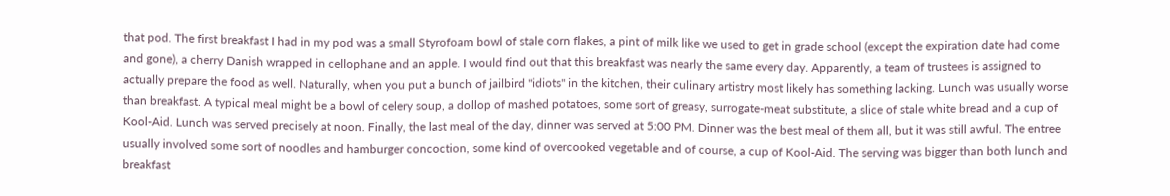that pod. The first breakfast I had in my pod was a small Styrofoam bowl of stale corn flakes, a pint of milk like we used to get in grade school (except the expiration date had come and gone), a cherry Danish wrapped in cellophane and an apple. I would find out that this breakfast was nearly the same every day. Apparently, a team of trustees is assigned to actually prepare the food as well. Naturally, when you put a bunch of jailbird "idiots" in the kitchen, their culinary artistry most likely has something lacking. Lunch was usually worse than breakfast. A typical meal might be a bowl of celery soup, a dollop of mashed potatoes, some sort of greasy, surrogate-meat substitute, a slice of stale white bread and a cup of Kool-Aid. Lunch was served precisely at noon. Finally, the last meal of the day, dinner was served at 5:00 PM. Dinner was the best meal of them all, but it was still awful. The entree usually involved some sort of noodles and hamburger concoction, some kind of overcooked vegetable and of course, a cup of Kool-Aid. The serving was bigger than both lunch and breakfast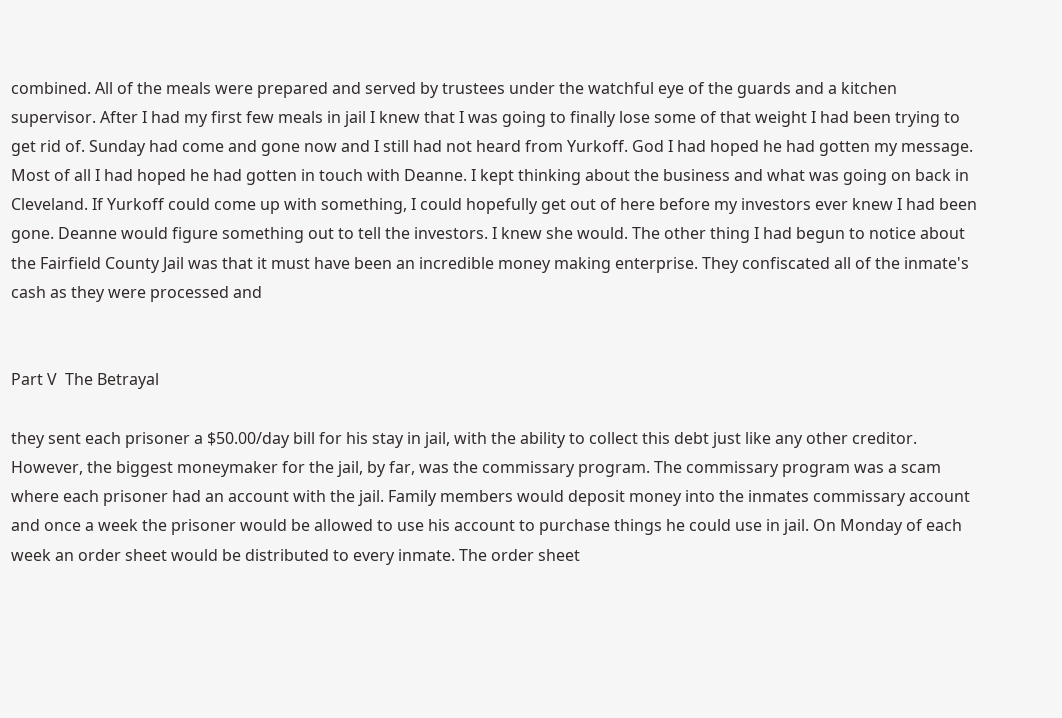combined. All of the meals were prepared and served by trustees under the watchful eye of the guards and a kitchen supervisor. After I had my first few meals in jail I knew that I was going to finally lose some of that weight I had been trying to get rid of. Sunday had come and gone now and I still had not heard from Yurkoff. God I had hoped he had gotten my message. Most of all I had hoped he had gotten in touch with Deanne. I kept thinking about the business and what was going on back in Cleveland. If Yurkoff could come up with something, I could hopefully get out of here before my investors ever knew I had been gone. Deanne would figure something out to tell the investors. I knew she would. The other thing I had begun to notice about the Fairfield County Jail was that it must have been an incredible money making enterprise. They confiscated all of the inmate's cash as they were processed and


Part V  The Betrayal

they sent each prisoner a $50.00/day bill for his stay in jail, with the ability to collect this debt just like any other creditor. However, the biggest moneymaker for the jail, by far, was the commissary program. The commissary program was a scam where each prisoner had an account with the jail. Family members would deposit money into the inmates commissary account and once a week the prisoner would be allowed to use his account to purchase things he could use in jail. On Monday of each week an order sheet would be distributed to every inmate. The order sheet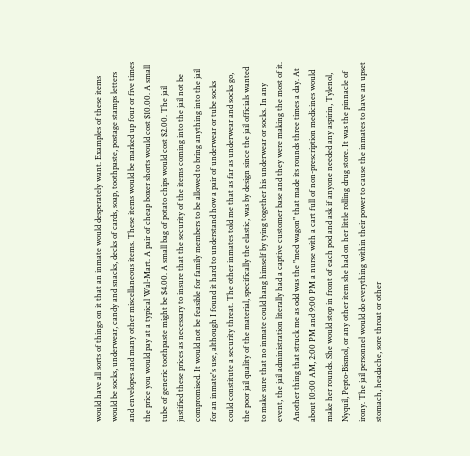would have all sorts of things on it that an inmate would desperately want. Examples of these items would be socks, underwear, candy and snacks, decks of cards, soap, toothpaste, postage stamps letters and envelopes and many other miscellaneous items. These items would be marked up four or five times the price you would pay at a typical Wal-Mart. A pair of cheap boxer shorts would cost $10.00. A small tube of generic toothpaste might be $4.00. A small bag of potato chips would cost $2.00. The jail justified these prices as necessary to insure that the security of the items coming into the jail not be compromised. It would not be feasible for family members to be allowed to bring anything into the jail for an inmate's use, although I found it hard to understand how a pair of underwear or tube socks could constitute a security threat. The other inmates told me that as far as underwear and socks go, the poor jail quality of the material, specifically the elastic, was by design since the jail officials wanted to make sure that no inmate could hang himself by tying together his underwear or socks. In any event, the jail administration literally had a captive customer base and they were making the most of it. Another thing that struck me as odd was the "med wagon" that made its rounds three times a day. At about 10:00 AM, 2:00 PM and 9:00 PM a nurse with a cart full of non-prescription medicines would make her rounds. She would stop in front of each pod and ask if anyone needed any aspirin, Tylenol, Nyquil, Pepto-Bismol, or any other item she had on her little rolling drug store. It was the pinnacle of irony. The jail personnel would do everything within their power to cause the inmates to have an upset stomach, headache, sore throat or other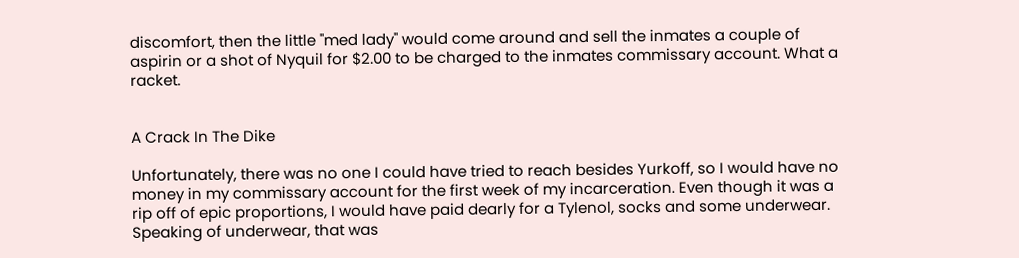discomfort, then the little "med lady" would come around and sell the inmates a couple of aspirin or a shot of Nyquil for $2.00 to be charged to the inmates commissary account. What a racket.


A Crack In The Dike

Unfortunately, there was no one I could have tried to reach besides Yurkoff, so I would have no money in my commissary account for the first week of my incarceration. Even though it was a rip off of epic proportions, I would have paid dearly for a Tylenol, socks and some underwear. Speaking of underwear, that was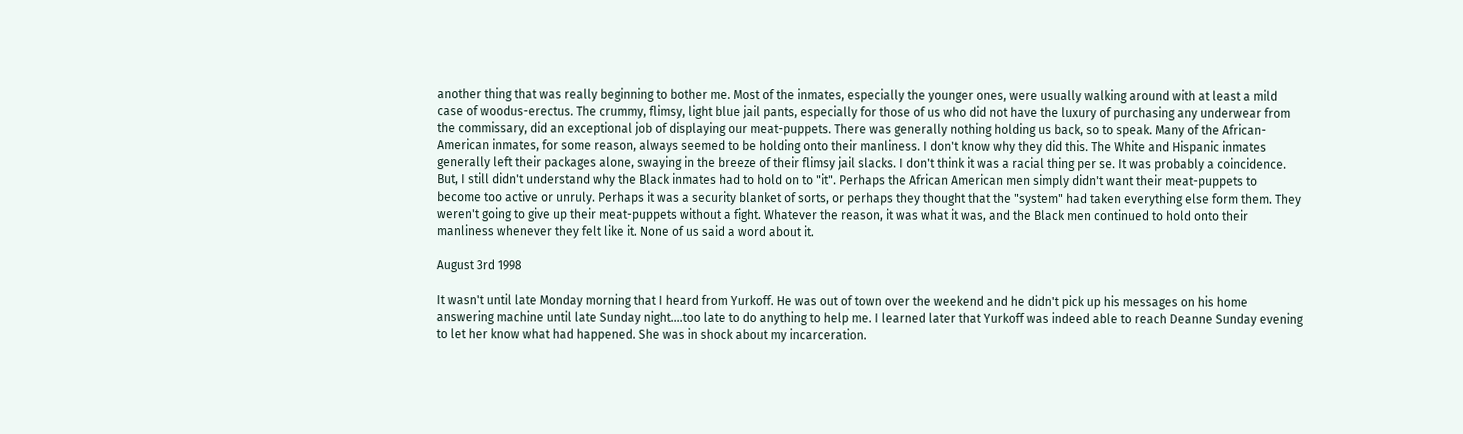another thing that was really beginning to bother me. Most of the inmates, especially the younger ones, were usually walking around with at least a mild case of woodus-erectus. The crummy, flimsy, light blue jail pants, especially for those of us who did not have the luxury of purchasing any underwear from the commissary, did an exceptional job of displaying our meat-puppets. There was generally nothing holding us back, so to speak. Many of the African-American inmates, for some reason, always seemed to be holding onto their manliness. I don't know why they did this. The White and Hispanic inmates generally left their packages alone, swaying in the breeze of their flimsy jail slacks. I don't think it was a racial thing per se. It was probably a coincidence. But, I still didn't understand why the Black inmates had to hold on to "it". Perhaps the African American men simply didn't want their meat-puppets to become too active or unruly. Perhaps it was a security blanket of sorts, or perhaps they thought that the "system" had taken everything else form them. They weren't going to give up their meat-puppets without a fight. Whatever the reason, it was what it was, and the Black men continued to hold onto their manliness whenever they felt like it. None of us said a word about it.

August 3rd 1998

It wasn't until late Monday morning that I heard from Yurkoff. He was out of town over the weekend and he didn't pick up his messages on his home answering machine until late Sunday night....too late to do anything to help me. I learned later that Yurkoff was indeed able to reach Deanne Sunday evening to let her know what had happened. She was in shock about my incarceration.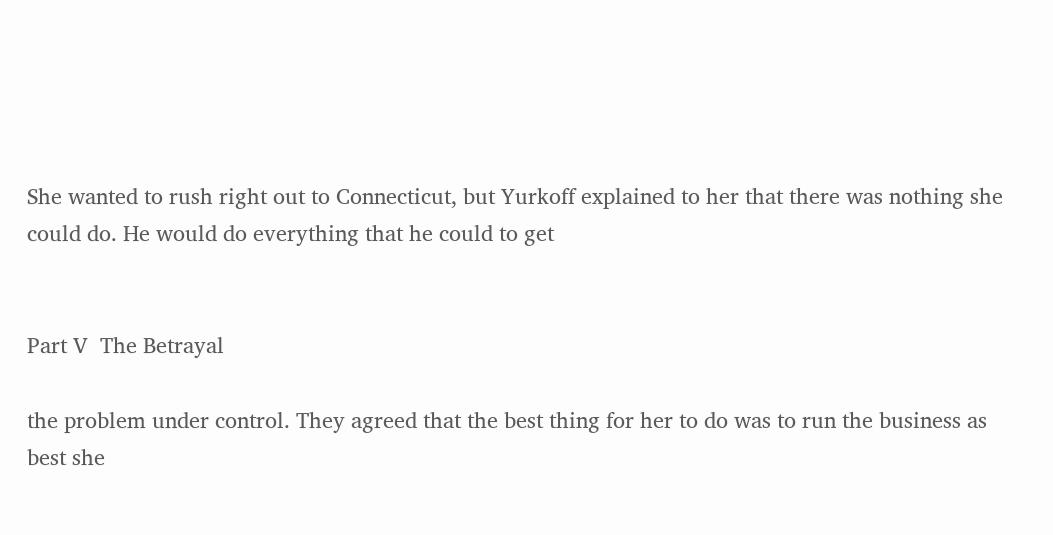She wanted to rush right out to Connecticut, but Yurkoff explained to her that there was nothing she could do. He would do everything that he could to get


Part V  The Betrayal

the problem under control. They agreed that the best thing for her to do was to run the business as best she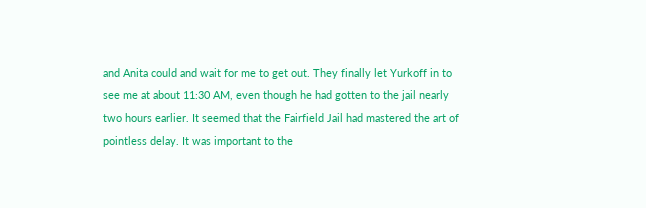and Anita could and wait for me to get out. They finally let Yurkoff in to see me at about 11:30 AM, even though he had gotten to the jail nearly two hours earlier. It seemed that the Fairfield Jail had mastered the art of pointless delay. It was important to the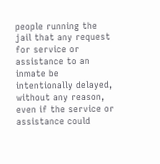people running the jail that any request for service or assistance to an inmate be intentionally delayed, without any reason, even if the service or assistance could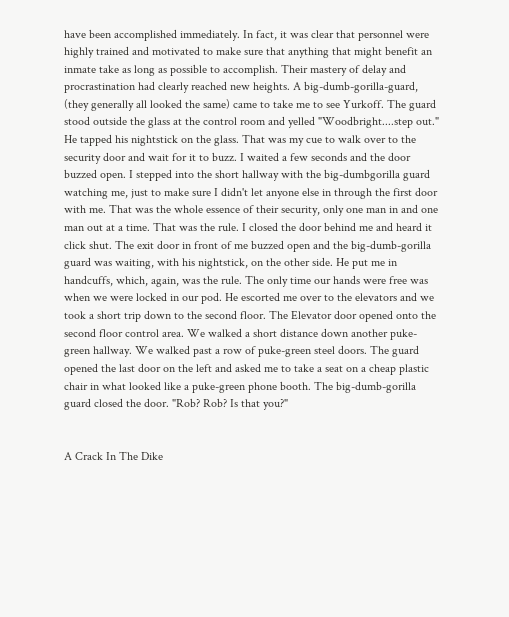have been accomplished immediately. In fact, it was clear that personnel were highly trained and motivated to make sure that anything that might benefit an inmate take as long as possible to accomplish. Their mastery of delay and procrastination had clearly reached new heights. A big-dumb-gorilla-guard, (they generally all looked the same) came to take me to see Yurkoff. The guard stood outside the glass at the control room and yelled "Woodbright....step out." He tapped his nightstick on the glass. That was my cue to walk over to the security door and wait for it to buzz. I waited a few seconds and the door buzzed open. I stepped into the short hallway with the big-dumbgorilla guard watching me, just to make sure I didn't let anyone else in through the first door with me. That was the whole essence of their security, only one man in and one man out at a time. That was the rule. I closed the door behind me and heard it click shut. The exit door in front of me buzzed open and the big-dumb-gorilla guard was waiting, with his nightstick, on the other side. He put me in handcuffs, which, again, was the rule. The only time our hands were free was when we were locked in our pod. He escorted me over to the elevators and we took a short trip down to the second floor. The Elevator door opened onto the second floor control area. We walked a short distance down another puke-green hallway. We walked past a row of puke-green steel doors. The guard opened the last door on the left and asked me to take a seat on a cheap plastic chair in what looked like a puke-green phone booth. The big-dumb-gorilla guard closed the door. "Rob? Rob? Is that you?"


A Crack In The Dike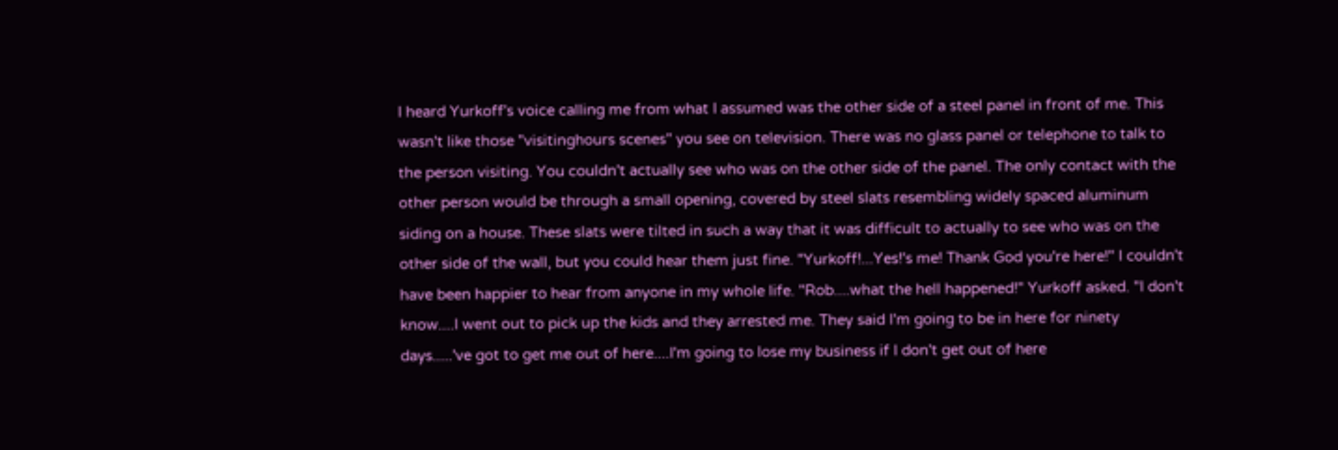I heard Yurkoff's voice calling me from what I assumed was the other side of a steel panel in front of me. This wasn't like those "visitinghours scenes" you see on television. There was no glass panel or telephone to talk to the person visiting. You couldn't actually see who was on the other side of the panel. The only contact with the other person would be through a small opening, covered by steel slats resembling widely spaced aluminum siding on a house. These slats were tilted in such a way that it was difficult to actually to see who was on the other side of the wall, but you could hear them just fine. "Yurkoff!...Yes!'s me! Thank God you're here!" I couldn't have been happier to hear from anyone in my whole life. "Rob....what the hell happened!" Yurkoff asked. "I don't know....I went out to pick up the kids and they arrested me. They said I'm going to be in here for ninety days.....'ve got to get me out of here....I'm going to lose my business if I don't get out of here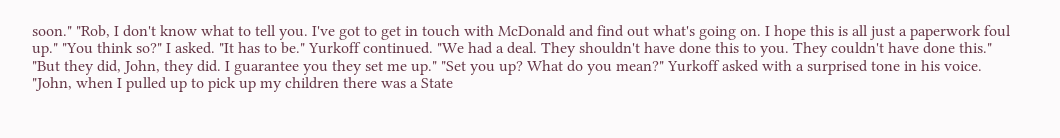soon." "Rob, I don't know what to tell you. I've got to get in touch with McDonald and find out what's going on. I hope this is all just a paperwork foul up." "You think so?" I asked. "It has to be." Yurkoff continued. "We had a deal. They shouldn't have done this to you. They couldn't have done this." "But they did, John, they did. I guarantee you they set me up." "Set you up? What do you mean?" Yurkoff asked with a surprised tone in his voice. "John, when I pulled up to pick up my children there was a State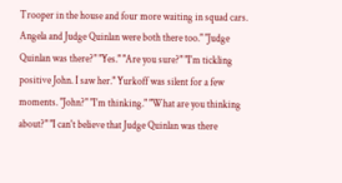Trooper in the house and four more waiting in squad cars. Angela and Judge Quinlan were both there too." "Judge Quinlan was there?" "Yes." "Are you sure?" "I'm tickling positive John. I saw her." Yurkoff was silent for a few moments. "John?" "I'm thinking." "What are you thinking about?" "I can't believe that Judge Quinlan was there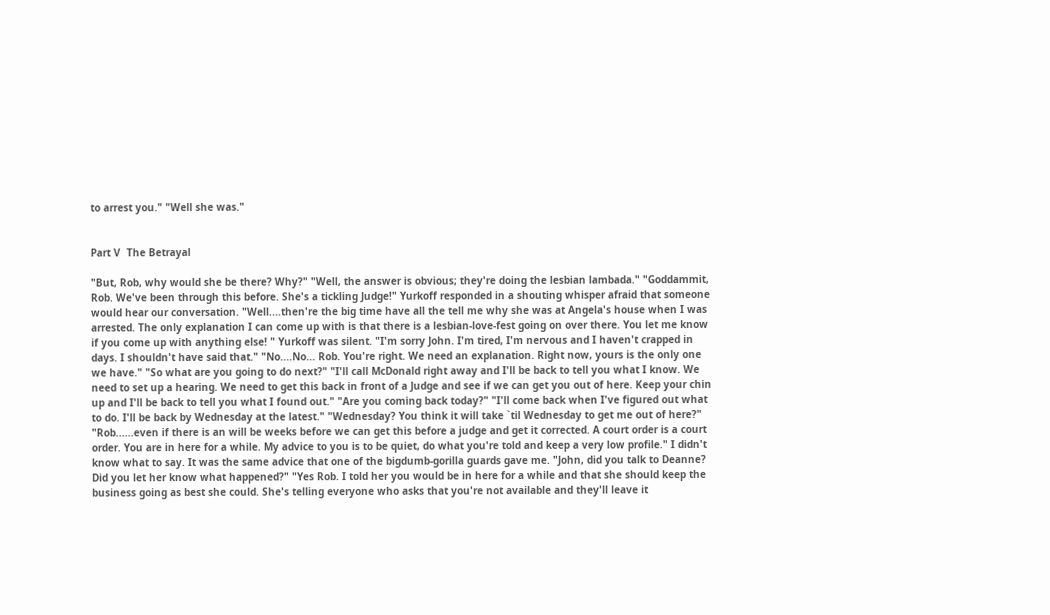to arrest you." "Well she was."


Part V  The Betrayal

"But, Rob, why would she be there? Why?" "Well, the answer is obvious; they're doing the lesbian lambada." "Goddammit, Rob. We've been through this before. She's a tickling Judge!" Yurkoff responded in a shouting whisper afraid that someone would hear our conversation. "Well....then're the big time have all the tell me why she was at Angela's house when I was arrested. The only explanation I can come up with is that there is a lesbian-love-fest going on over there. You let me know if you come up with anything else! " Yurkoff was silent. "I'm sorry John. I'm tired, I'm nervous and I haven't crapped in days. I shouldn't have said that." "No....No... Rob. You're right. We need an explanation. Right now, yours is the only one we have." "So what are you going to do next?" "I'll call McDonald right away and I'll be back to tell you what I know. We need to set up a hearing. We need to get this back in front of a Judge and see if we can get you out of here. Keep your chin up and I'll be back to tell you what I found out." "Are you coming back today?" "I'll come back when I've figured out what to do. I'll be back by Wednesday at the latest." "Wednesday? You think it will take `til Wednesday to get me out of here?" "Rob......even if there is an will be weeks before we can get this before a judge and get it corrected. A court order is a court order. You are in here for a while. My advice to you is to be quiet, do what you're told and keep a very low profile." I didn't know what to say. It was the same advice that one of the bigdumb-gorilla guards gave me. "John, did you talk to Deanne? Did you let her know what happened?" "Yes Rob. I told her you would be in here for a while and that she should keep the business going as best she could. She's telling everyone who asks that you're not available and they'll leave it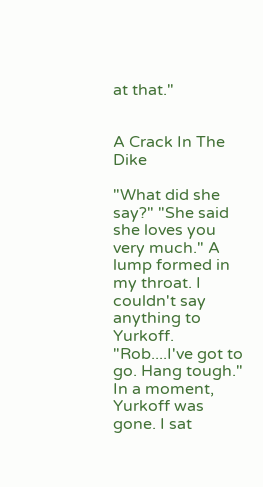at that."


A Crack In The Dike

"What did she say?" "She said she loves you very much." A lump formed in my throat. I couldn't say anything to Yurkoff. "Rob....I've got to go. Hang tough." In a moment, Yurkoff was gone. I sat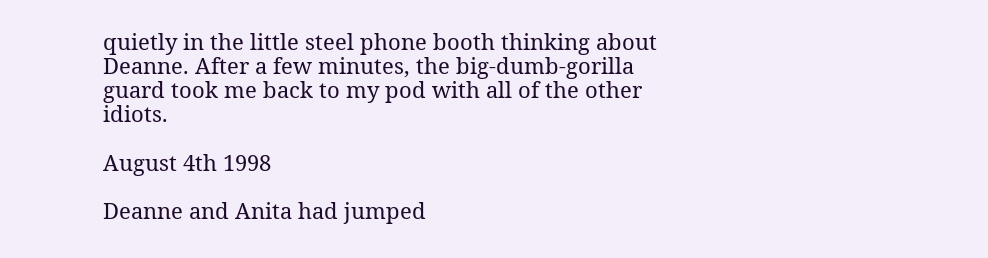quietly in the little steel phone booth thinking about Deanne. After a few minutes, the big-dumb-gorilla guard took me back to my pod with all of the other idiots.

August 4th 1998

Deanne and Anita had jumped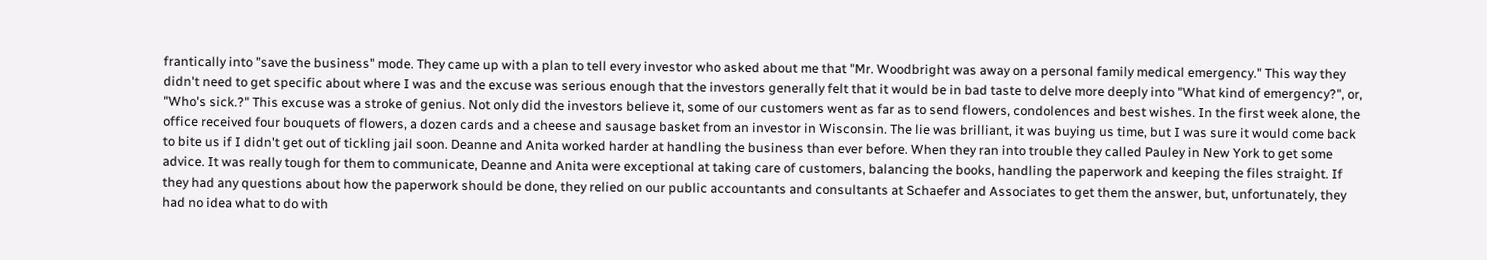frantically into "save the business" mode. They came up with a plan to tell every investor who asked about me that "Mr. Woodbright was away on a personal family medical emergency." This way they didn't need to get specific about where I was and the excuse was serious enough that the investors generally felt that it would be in bad taste to delve more deeply into "What kind of emergency?", or, "Who's sick.?" This excuse was a stroke of genius. Not only did the investors believe it, some of our customers went as far as to send flowers, condolences and best wishes. In the first week alone, the office received four bouquets of flowers, a dozen cards and a cheese and sausage basket from an investor in Wisconsin. The lie was brilliant, it was buying us time, but I was sure it would come back to bite us if I didn't get out of tickling jail soon. Deanne and Anita worked harder at handling the business than ever before. When they ran into trouble they called Pauley in New York to get some advice. It was really tough for them to communicate, Deanne and Anita were exceptional at taking care of customers, balancing the books, handling the paperwork and keeping the files straight. If they had any questions about how the paperwork should be done, they relied on our public accountants and consultants at Schaefer and Associates to get them the answer, but, unfortunately, they had no idea what to do with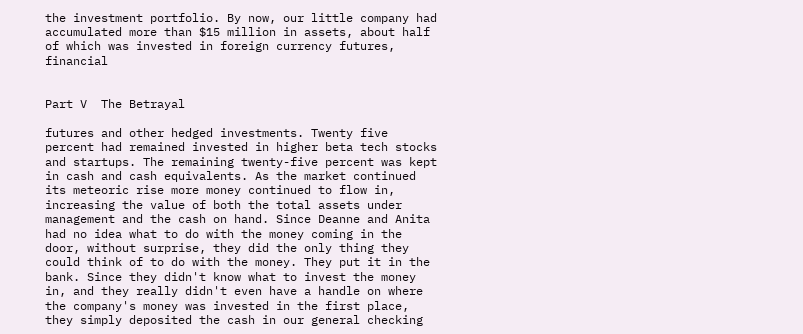the investment portfolio. By now, our little company had accumulated more than $15 million in assets, about half of which was invested in foreign currency futures, financial


Part V  The Betrayal

futures and other hedged investments. Twenty five percent had remained invested in higher beta tech stocks and startups. The remaining twenty-five percent was kept in cash and cash equivalents. As the market continued its meteoric rise more money continued to flow in, increasing the value of both the total assets under management and the cash on hand. Since Deanne and Anita had no idea what to do with the money coming in the door, without surprise, they did the only thing they could think of to do with the money. They put it in the bank. Since they didn't know what to invest the money in, and they really didn't even have a handle on where the company's money was invested in the first place, they simply deposited the cash in our general checking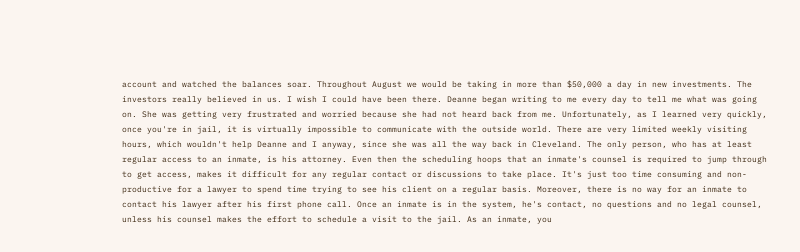account and watched the balances soar. Throughout August we would be taking in more than $50,000 a day in new investments. The investors really believed in us. I wish I could have been there. Deanne began writing to me every day to tell me what was going on. She was getting very frustrated and worried because she had not heard back from me. Unfortunately, as I learned very quickly, once you're in jail, it is virtually impossible to communicate with the outside world. There are very limited weekly visiting hours, which wouldn't help Deanne and I anyway, since she was all the way back in Cleveland. The only person, who has at least regular access to an inmate, is his attorney. Even then the scheduling hoops that an inmate's counsel is required to jump through to get access, makes it difficult for any regular contact or discussions to take place. It's just too time consuming and non-productive for a lawyer to spend time trying to see his client on a regular basis. Moreover, there is no way for an inmate to contact his lawyer after his first phone call. Once an inmate is in the system, he's contact, no questions and no legal counsel, unless his counsel makes the effort to schedule a visit to the jail. As an inmate, you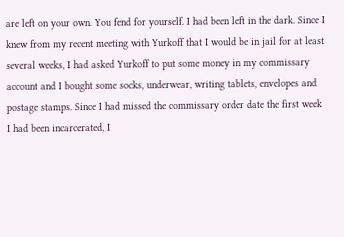are left on your own. You fend for yourself. I had been left in the dark. Since I knew from my recent meeting with Yurkoff that I would be in jail for at least several weeks, I had asked Yurkoff to put some money in my commissary account and I bought some socks, underwear, writing tablets, envelopes and postage stamps. Since I had missed the commissary order date the first week I had been incarcerated, I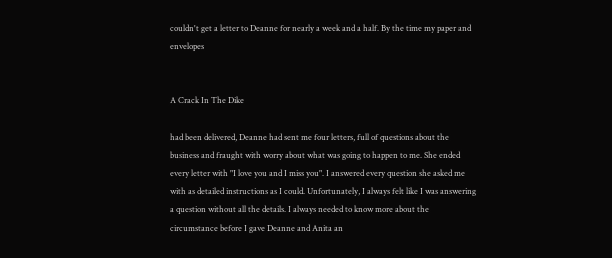couldn't get a letter to Deanne for nearly a week and a half. By the time my paper and envelopes


A Crack In The Dike

had been delivered, Deanne had sent me four letters, full of questions about the business and fraught with worry about what was going to happen to me. She ended every letter with "I love you and I miss you". I answered every question she asked me with as detailed instructions as I could. Unfortunately, I always felt like I was answering a question without all the details. I always needed to know more about the circumstance before I gave Deanne and Anita an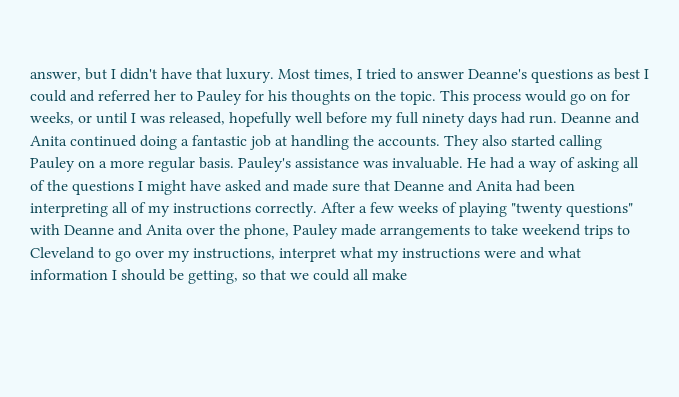answer, but I didn't have that luxury. Most times, I tried to answer Deanne's questions as best I could and referred her to Pauley for his thoughts on the topic. This process would go on for weeks, or until I was released, hopefully well before my full ninety days had run. Deanne and Anita continued doing a fantastic job at handling the accounts. They also started calling Pauley on a more regular basis. Pauley's assistance was invaluable. He had a way of asking all of the questions I might have asked and made sure that Deanne and Anita had been interpreting all of my instructions correctly. After a few weeks of playing "twenty questions" with Deanne and Anita over the phone, Pauley made arrangements to take weekend trips to Cleveland to go over my instructions, interpret what my instructions were and what information I should be getting, so that we could all make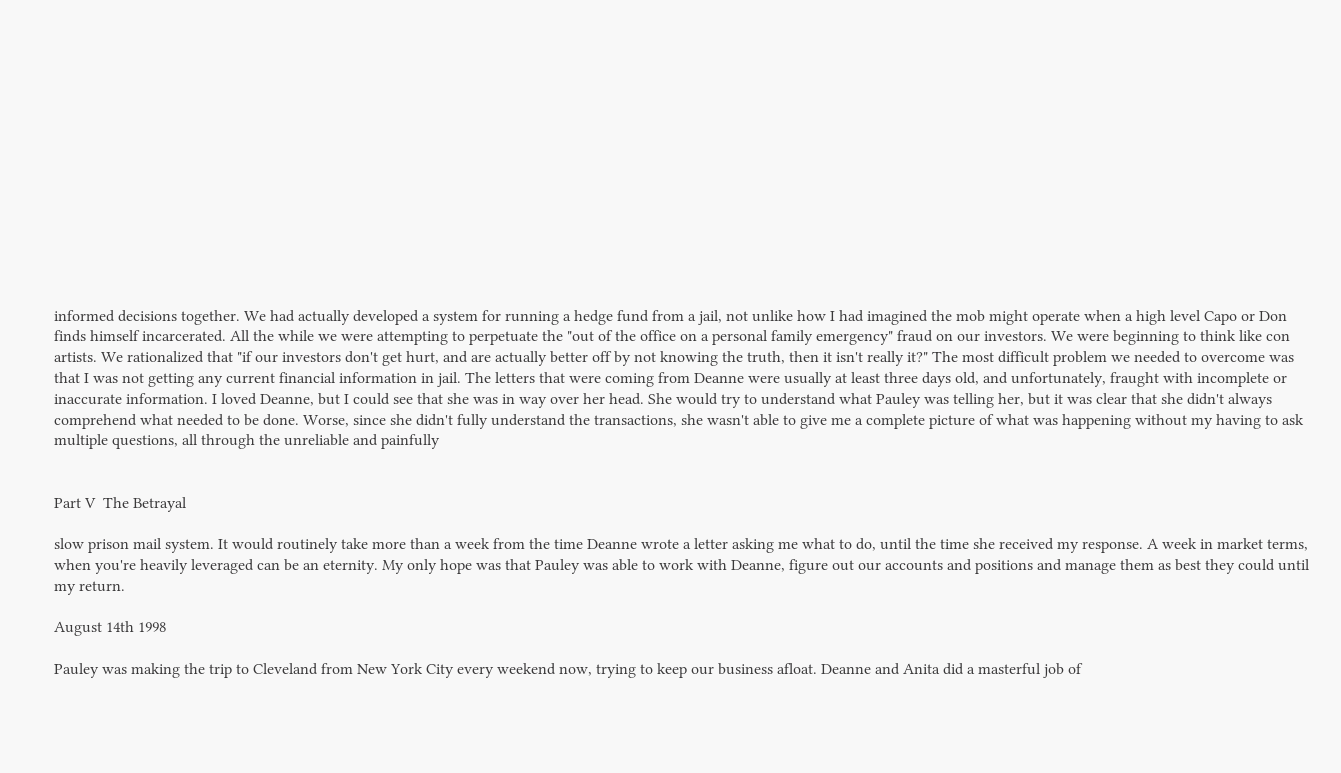informed decisions together. We had actually developed a system for running a hedge fund from a jail, not unlike how I had imagined the mob might operate when a high level Capo or Don finds himself incarcerated. All the while we were attempting to perpetuate the "out of the office on a personal family emergency" fraud on our investors. We were beginning to think like con artists. We rationalized that "if our investors don't get hurt, and are actually better off by not knowing the truth, then it isn't really it?" The most difficult problem we needed to overcome was that I was not getting any current financial information in jail. The letters that were coming from Deanne were usually at least three days old, and unfortunately, fraught with incomplete or inaccurate information. I loved Deanne, but I could see that she was in way over her head. She would try to understand what Pauley was telling her, but it was clear that she didn't always comprehend what needed to be done. Worse, since she didn't fully understand the transactions, she wasn't able to give me a complete picture of what was happening without my having to ask multiple questions, all through the unreliable and painfully


Part V  The Betrayal

slow prison mail system. It would routinely take more than a week from the time Deanne wrote a letter asking me what to do, until the time she received my response. A week in market terms, when you're heavily leveraged can be an eternity. My only hope was that Pauley was able to work with Deanne, figure out our accounts and positions and manage them as best they could until my return.

August 14th 1998

Pauley was making the trip to Cleveland from New York City every weekend now, trying to keep our business afloat. Deanne and Anita did a masterful job of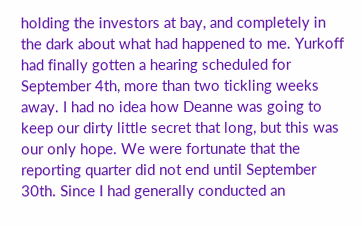holding the investors at bay, and completely in the dark about what had happened to me. Yurkoff had finally gotten a hearing scheduled for September 4th, more than two tickling weeks away. I had no idea how Deanne was going to keep our dirty little secret that long, but this was our only hope. We were fortunate that the reporting quarter did not end until September 30th. Since I had generally conducted an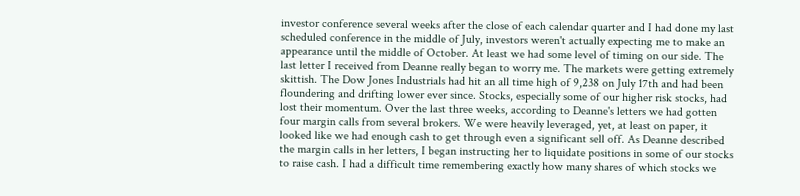investor conference several weeks after the close of each calendar quarter and I had done my last scheduled conference in the middle of July, investors weren't actually expecting me to make an appearance until the middle of October. At least we had some level of timing on our side. The last letter I received from Deanne really began to worry me. The markets were getting extremely skittish. The Dow Jones Industrials had hit an all time high of 9,238 on July 17th and had been floundering and drifting lower ever since. Stocks, especially some of our higher risk stocks, had lost their momentum. Over the last three weeks, according to Deanne's letters we had gotten four margin calls from several brokers. We were heavily leveraged, yet, at least on paper, it looked like we had enough cash to get through even a significant sell off. As Deanne described the margin calls in her letters, I began instructing her to liquidate positions in some of our stocks to raise cash. I had a difficult time remembering exactly how many shares of which stocks we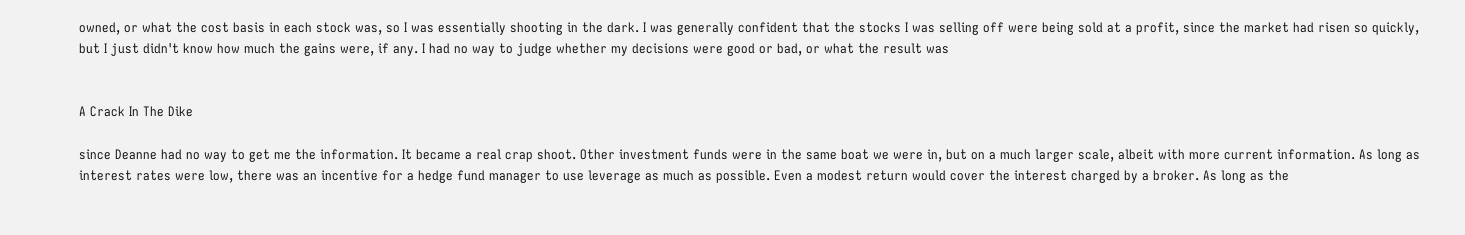owned, or what the cost basis in each stock was, so I was essentially shooting in the dark. I was generally confident that the stocks I was selling off were being sold at a profit, since the market had risen so quickly, but I just didn't know how much the gains were, if any. I had no way to judge whether my decisions were good or bad, or what the result was


A Crack In The Dike

since Deanne had no way to get me the information. It became a real crap shoot. Other investment funds were in the same boat we were in, but on a much larger scale, albeit with more current information. As long as interest rates were low, there was an incentive for a hedge fund manager to use leverage as much as possible. Even a modest return would cover the interest charged by a broker. As long as the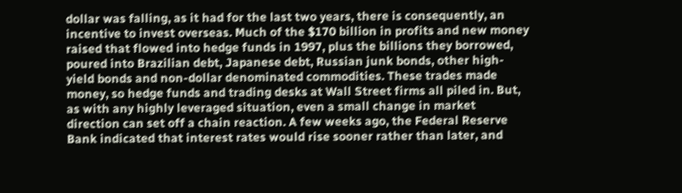dollar was falling, as it had for the last two years, there is consequently, an incentive to invest overseas. Much of the $170 billion in profits and new money raised that flowed into hedge funds in 1997, plus the billions they borrowed, poured into Brazilian debt, Japanese debt, Russian junk bonds, other high-yield bonds and non-dollar denominated commodities. These trades made money, so hedge funds and trading desks at Wall Street firms all piled in. But, as with any highly leveraged situation, even a small change in market direction can set off a chain reaction. A few weeks ago, the Federal Reserve Bank indicated that interest rates would rise sooner rather than later, and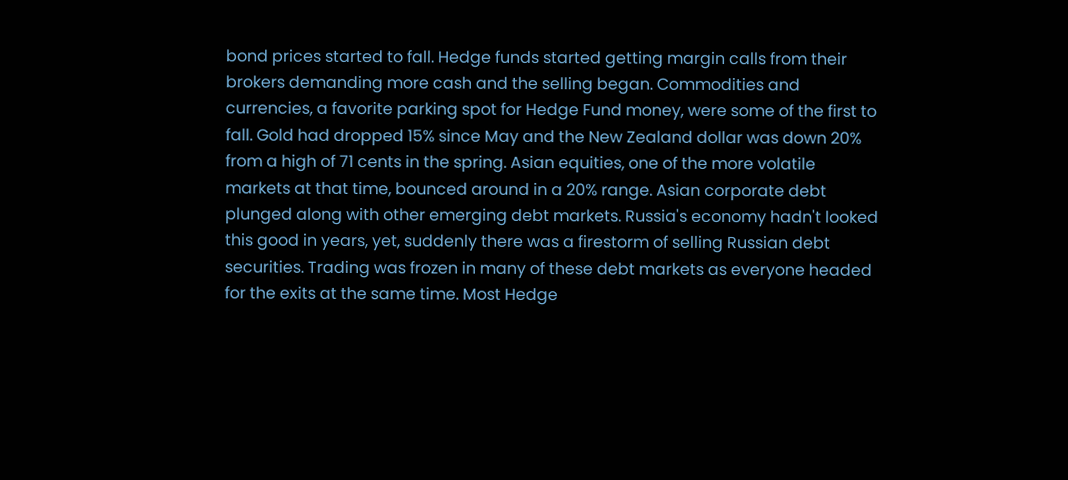bond prices started to fall. Hedge funds started getting margin calls from their brokers demanding more cash and the selling began. Commodities and currencies, a favorite parking spot for Hedge Fund money, were some of the first to fall. Gold had dropped 15% since May and the New Zealand dollar was down 20% from a high of 71 cents in the spring. Asian equities, one of the more volatile markets at that time, bounced around in a 20% range. Asian corporate debt plunged along with other emerging debt markets. Russia's economy hadn't looked this good in years, yet, suddenly there was a firestorm of selling Russian debt securities. Trading was frozen in many of these debt markets as everyone headed for the exits at the same time. Most Hedge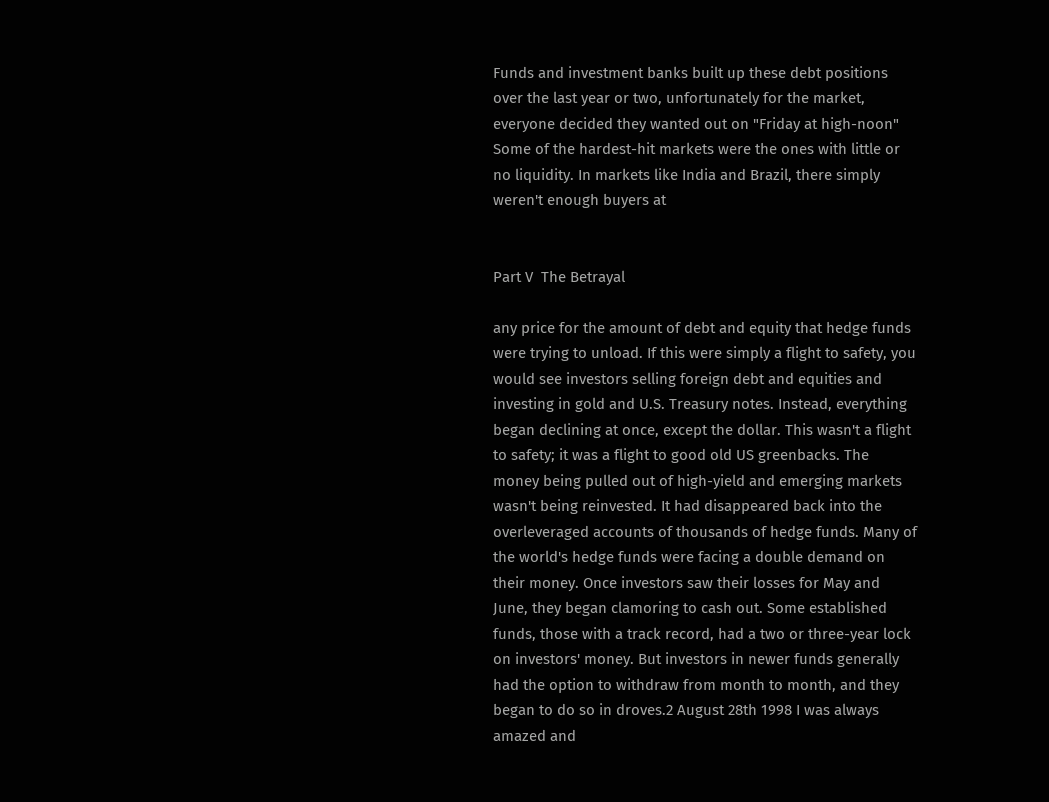Funds and investment banks built up these debt positions over the last year or two, unfortunately for the market, everyone decided they wanted out on "Friday at high-noon" Some of the hardest-hit markets were the ones with little or no liquidity. In markets like India and Brazil, there simply weren't enough buyers at


Part V  The Betrayal

any price for the amount of debt and equity that hedge funds were trying to unload. If this were simply a flight to safety, you would see investors selling foreign debt and equities and investing in gold and U.S. Treasury notes. Instead, everything began declining at once, except the dollar. This wasn't a flight to safety; it was a flight to good old US greenbacks. The money being pulled out of high-yield and emerging markets wasn't being reinvested. It had disappeared back into the overleveraged accounts of thousands of hedge funds. Many of the world's hedge funds were facing a double demand on their money. Once investors saw their losses for May and June, they began clamoring to cash out. Some established funds, those with a track record, had a two or three-year lock on investors' money. But investors in newer funds generally had the option to withdraw from month to month, and they began to do so in droves.2 August 28th 1998 I was always amazed and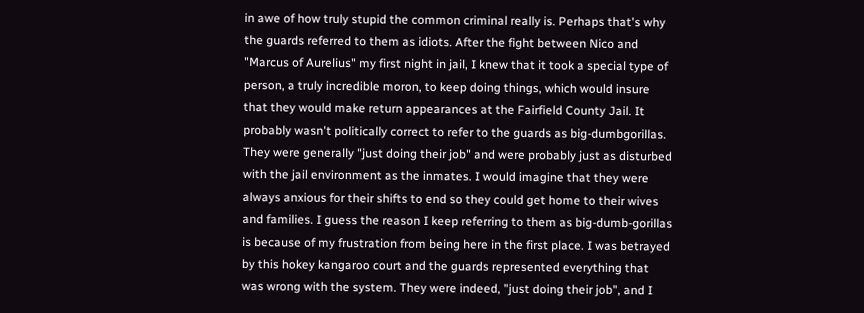in awe of how truly stupid the common criminal really is. Perhaps that's why the guards referred to them as idiots. After the fight between Nico and "Marcus of Aurelius" my first night in jail, I knew that it took a special type of person, a truly incredible moron, to keep doing things, which would insure that they would make return appearances at the Fairfield County Jail. It probably wasn't politically correct to refer to the guards as big-dumbgorillas. They were generally "just doing their job" and were probably just as disturbed with the jail environment as the inmates. I would imagine that they were always anxious for their shifts to end so they could get home to their wives and families. I guess the reason I keep referring to them as big-dumb-gorillas is because of my frustration from being here in the first place. I was betrayed by this hokey kangaroo court and the guards represented everything that was wrong with the system. They were indeed, "just doing their job", and I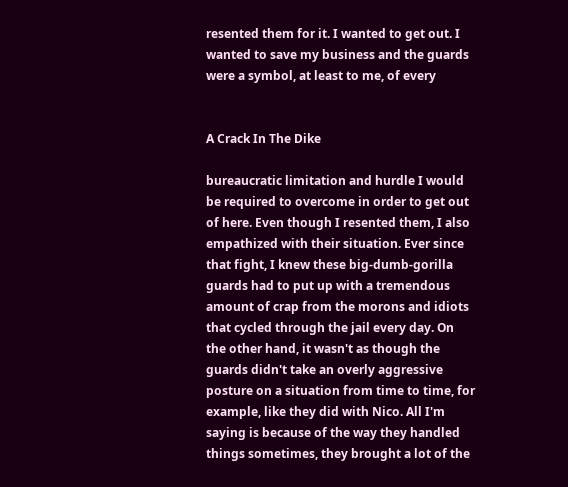resented them for it. I wanted to get out. I wanted to save my business and the guards were a symbol, at least to me, of every


A Crack In The Dike

bureaucratic limitation and hurdle I would be required to overcome in order to get out of here. Even though I resented them, I also empathized with their situation. Ever since that fight, I knew these big-dumb-gorilla guards had to put up with a tremendous amount of crap from the morons and idiots that cycled through the jail every day. On the other hand, it wasn't as though the guards didn't take an overly aggressive posture on a situation from time to time, for example, like they did with Nico. All I'm saying is because of the way they handled things sometimes, they brought a lot of the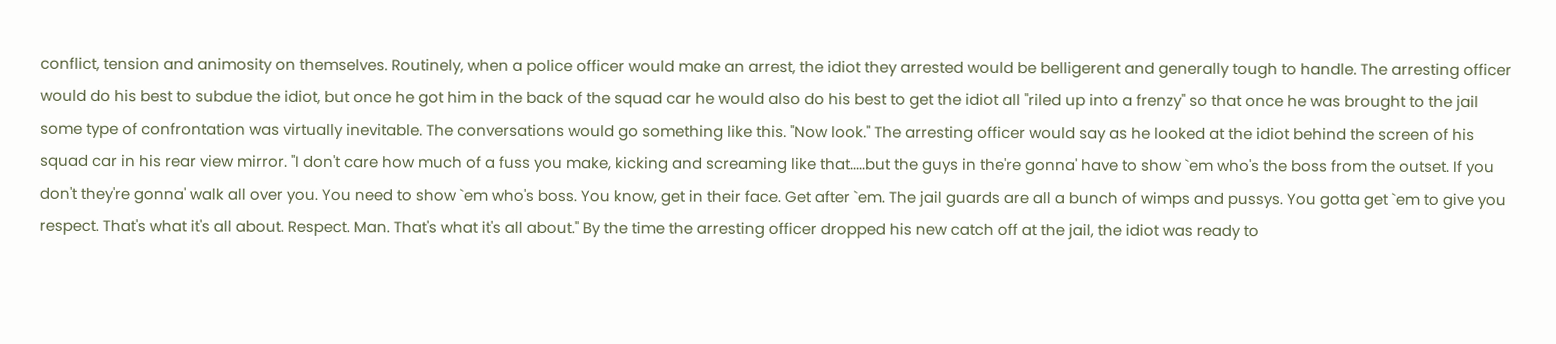conflict, tension and animosity on themselves. Routinely, when a police officer would make an arrest, the idiot they arrested would be belligerent and generally tough to handle. The arresting officer would do his best to subdue the idiot, but once he got him in the back of the squad car he would also do his best to get the idiot all "riled up into a frenzy" so that once he was brought to the jail some type of confrontation was virtually inevitable. The conversations would go something like this. "Now look." The arresting officer would say as he looked at the idiot behind the screen of his squad car in his rear view mirror. "I don't care how much of a fuss you make, kicking and screaming like that.....but the guys in the're gonna' have to show `em who's the boss from the outset. If you don't they're gonna' walk all over you. You need to show `em who's boss. You know, get in their face. Get after `em. The jail guards are all a bunch of wimps and pussys. You gotta get `em to give you respect. That's what it's all about. Respect. Man. That's what it's all about." By the time the arresting officer dropped his new catch off at the jail, the idiot was ready to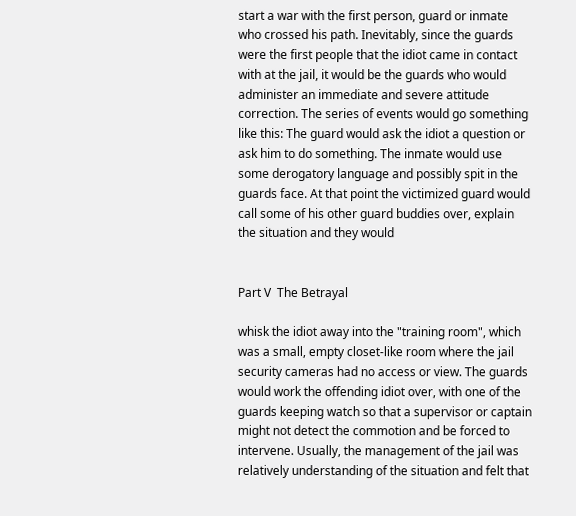start a war with the first person, guard or inmate who crossed his path. Inevitably, since the guards were the first people that the idiot came in contact with at the jail, it would be the guards who would administer an immediate and severe attitude correction. The series of events would go something like this: The guard would ask the idiot a question or ask him to do something. The inmate would use some derogatory language and possibly spit in the guards face. At that point the victimized guard would call some of his other guard buddies over, explain the situation and they would


Part V  The Betrayal

whisk the idiot away into the "training room", which was a small, empty closet-like room where the jail security cameras had no access or view. The guards would work the offending idiot over, with one of the guards keeping watch so that a supervisor or captain might not detect the commotion and be forced to intervene. Usually, the management of the jail was relatively understanding of the situation and felt that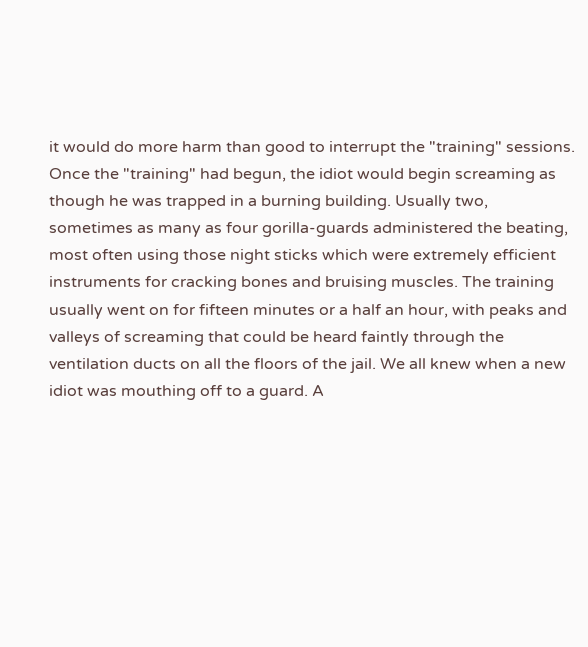it would do more harm than good to interrupt the "training" sessions. Once the "training" had begun, the idiot would begin screaming as though he was trapped in a burning building. Usually two, sometimes as many as four gorilla-guards administered the beating, most often using those night sticks which were extremely efficient instruments for cracking bones and bruising muscles. The training usually went on for fifteen minutes or a half an hour, with peaks and valleys of screaming that could be heard faintly through the ventilation ducts on all the floors of the jail. We all knew when a new idiot was mouthing off to a guard. A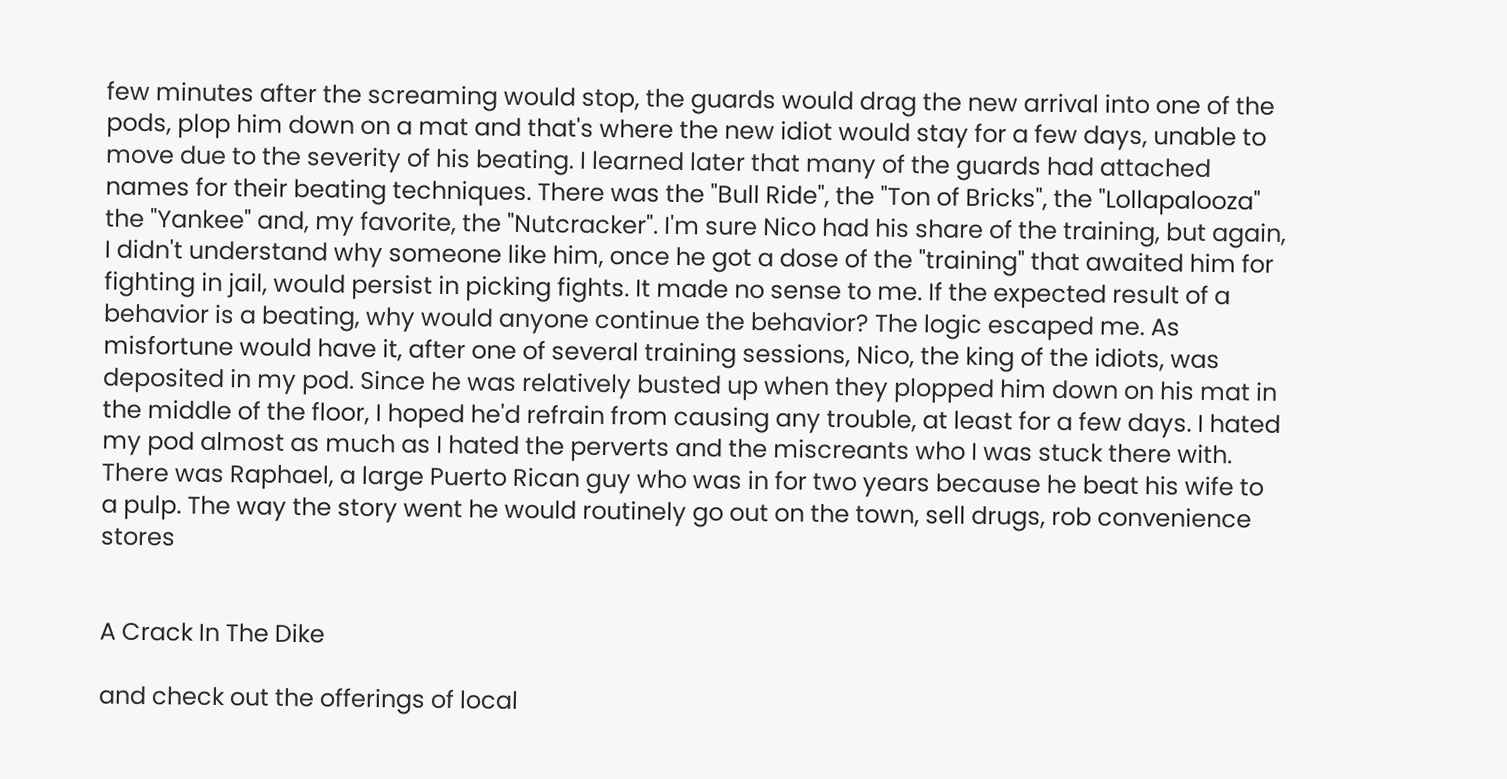few minutes after the screaming would stop, the guards would drag the new arrival into one of the pods, plop him down on a mat and that's where the new idiot would stay for a few days, unable to move due to the severity of his beating. I learned later that many of the guards had attached names for their beating techniques. There was the "Bull Ride", the "Ton of Bricks", the "Lollapalooza" the "Yankee" and, my favorite, the "Nutcracker". I'm sure Nico had his share of the training, but again, I didn't understand why someone like him, once he got a dose of the "training" that awaited him for fighting in jail, would persist in picking fights. It made no sense to me. If the expected result of a behavior is a beating, why would anyone continue the behavior? The logic escaped me. As misfortune would have it, after one of several training sessions, Nico, the king of the idiots, was deposited in my pod. Since he was relatively busted up when they plopped him down on his mat in the middle of the floor, I hoped he'd refrain from causing any trouble, at least for a few days. I hated my pod almost as much as I hated the perverts and the miscreants who I was stuck there with. There was Raphael, a large Puerto Rican guy who was in for two years because he beat his wife to a pulp. The way the story went he would routinely go out on the town, sell drugs, rob convenience stores


A Crack In The Dike

and check out the offerings of local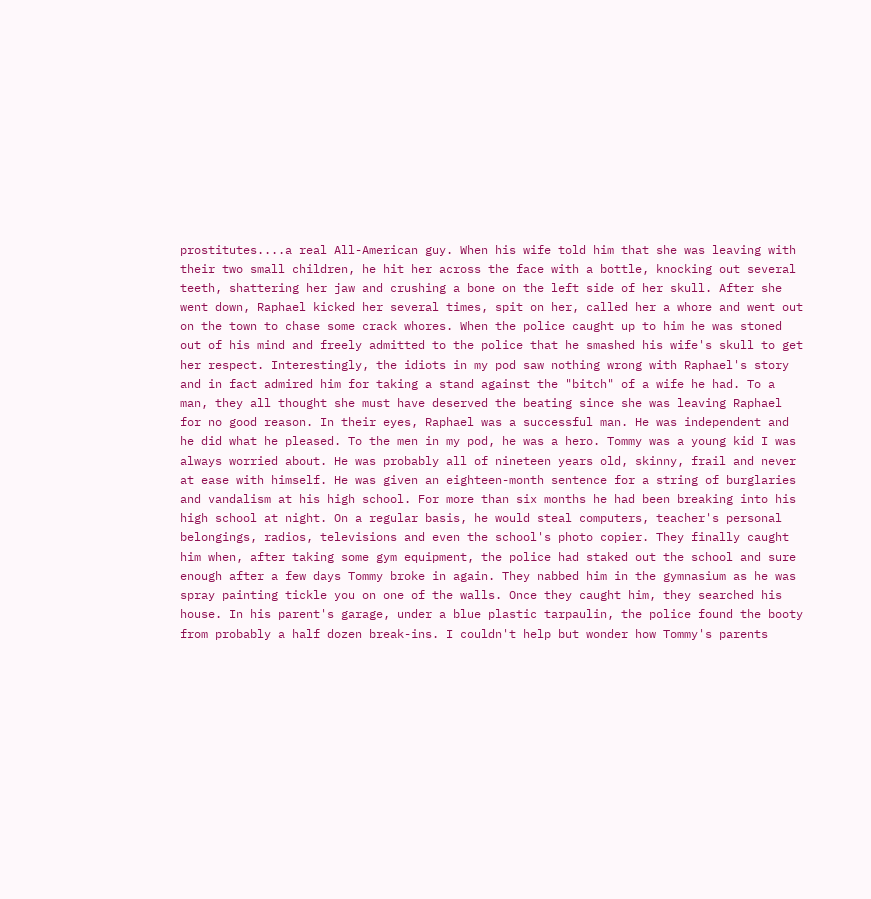prostitutes....a real All-American guy. When his wife told him that she was leaving with their two small children, he hit her across the face with a bottle, knocking out several teeth, shattering her jaw and crushing a bone on the left side of her skull. After she went down, Raphael kicked her several times, spit on her, called her a whore and went out on the town to chase some crack whores. When the police caught up to him he was stoned out of his mind and freely admitted to the police that he smashed his wife's skull to get her respect. Interestingly, the idiots in my pod saw nothing wrong with Raphael's story and in fact admired him for taking a stand against the "bitch" of a wife he had. To a man, they all thought she must have deserved the beating since she was leaving Raphael for no good reason. In their eyes, Raphael was a successful man. He was independent and he did what he pleased. To the men in my pod, he was a hero. Tommy was a young kid I was always worried about. He was probably all of nineteen years old, skinny, frail and never at ease with himself. He was given an eighteen-month sentence for a string of burglaries and vandalism at his high school. For more than six months he had been breaking into his high school at night. On a regular basis, he would steal computers, teacher's personal belongings, radios, televisions and even the school's photo copier. They finally caught him when, after taking some gym equipment, the police had staked out the school and sure enough after a few days Tommy broke in again. They nabbed him in the gymnasium as he was spray painting tickle you on one of the walls. Once they caught him, they searched his house. In his parent's garage, under a blue plastic tarpaulin, the police found the booty from probably a half dozen break-ins. I couldn't help but wonder how Tommy's parents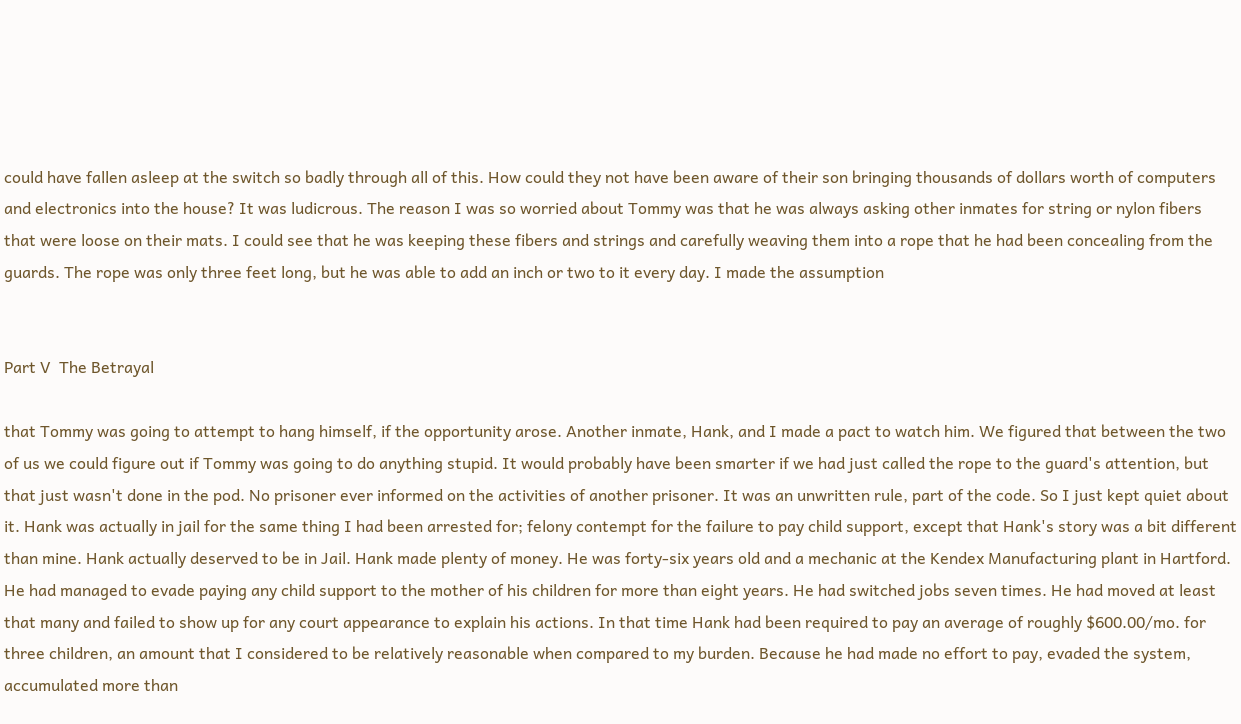could have fallen asleep at the switch so badly through all of this. How could they not have been aware of their son bringing thousands of dollars worth of computers and electronics into the house? It was ludicrous. The reason I was so worried about Tommy was that he was always asking other inmates for string or nylon fibers that were loose on their mats. I could see that he was keeping these fibers and strings and carefully weaving them into a rope that he had been concealing from the guards. The rope was only three feet long, but he was able to add an inch or two to it every day. I made the assumption


Part V  The Betrayal

that Tommy was going to attempt to hang himself, if the opportunity arose. Another inmate, Hank, and I made a pact to watch him. We figured that between the two of us we could figure out if Tommy was going to do anything stupid. It would probably have been smarter if we had just called the rope to the guard's attention, but that just wasn't done in the pod. No prisoner ever informed on the activities of another prisoner. It was an unwritten rule, part of the code. So I just kept quiet about it. Hank was actually in jail for the same thing I had been arrested for; felony contempt for the failure to pay child support, except that Hank's story was a bit different than mine. Hank actually deserved to be in Jail. Hank made plenty of money. He was forty-six years old and a mechanic at the Kendex Manufacturing plant in Hartford. He had managed to evade paying any child support to the mother of his children for more than eight years. He had switched jobs seven times. He had moved at least that many and failed to show up for any court appearance to explain his actions. In that time Hank had been required to pay an average of roughly $600.00/mo. for three children, an amount that I considered to be relatively reasonable when compared to my burden. Because he had made no effort to pay, evaded the system, accumulated more than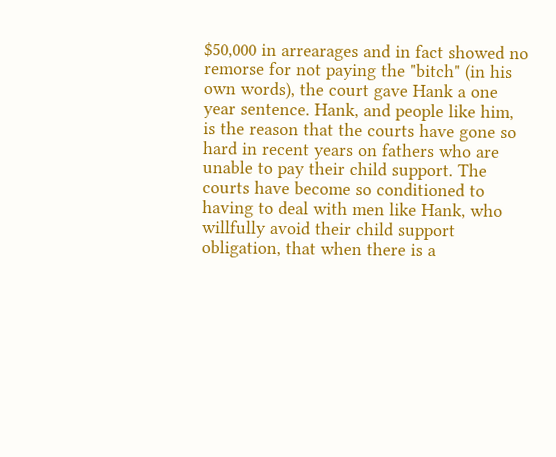$50,000 in arrearages and in fact showed no remorse for not paying the "bitch" (in his own words), the court gave Hank a one year sentence. Hank, and people like him, is the reason that the courts have gone so hard in recent years on fathers who are unable to pay their child support. The courts have become so conditioned to having to deal with men like Hank, who willfully avoid their child support obligation, that when there is a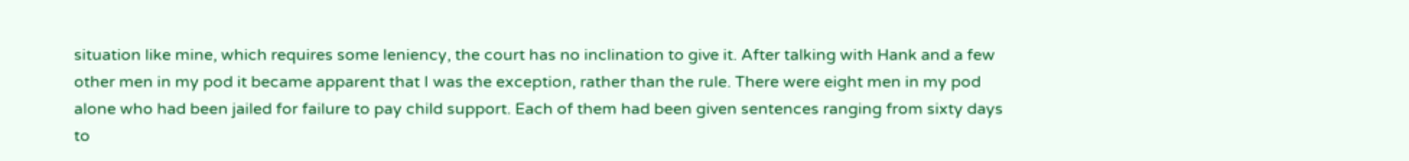situation like mine, which requires some leniency, the court has no inclination to give it. After talking with Hank and a few other men in my pod it became apparent that I was the exception, rather than the rule. There were eight men in my pod alone who had been jailed for failure to pay child support. Each of them had been given sentences ranging from sixty days to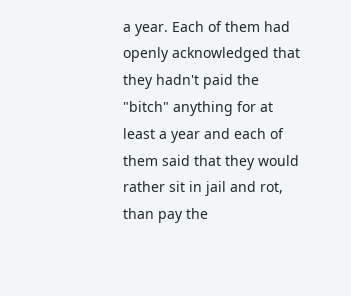a year. Each of them had openly acknowledged that they hadn't paid the "bitch" anything for at least a year and each of them said that they would rather sit in jail and rot, than pay the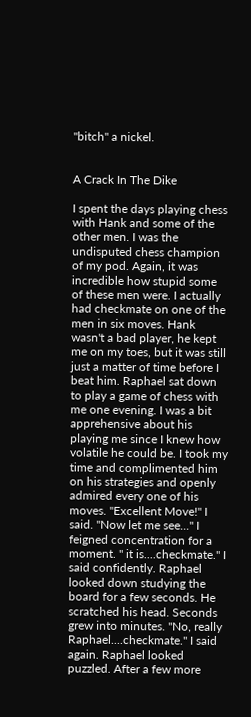"bitch" a nickel.


A Crack In The Dike

I spent the days playing chess with Hank and some of the other men. I was the undisputed chess champion of my pod. Again, it was incredible how stupid some of these men were. I actually had checkmate on one of the men in six moves. Hank wasn't a bad player, he kept me on my toes, but it was still just a matter of time before I beat him. Raphael sat down to play a game of chess with me one evening. I was a bit apprehensive about his playing me since I knew how volatile he could be. I took my time and complimented him on his strategies and openly admired every one of his moves. "Excellent Move!" I said. "Now let me see..." I feigned concentration for a moment. " it is....checkmate." I said confidently. Raphael looked down studying the board for a few seconds. He scratched his head. Seconds grew into minutes. "No, really Raphael....checkmate." I said again. Raphael looked puzzled. After a few more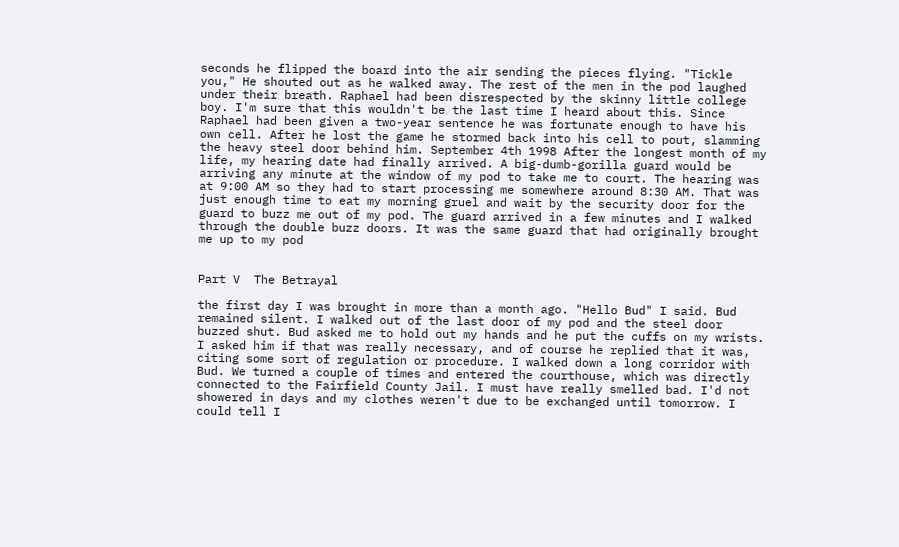seconds he flipped the board into the air sending the pieces flying. "Tickle you," He shouted out as he walked away. The rest of the men in the pod laughed under their breath. Raphael had been disrespected by the skinny little college boy. I'm sure that this wouldn't be the last time I heard about this. Since Raphael had been given a two-year sentence he was fortunate enough to have his own cell. After he lost the game he stormed back into his cell to pout, slamming the heavy steel door behind him. September 4th 1998 After the longest month of my life, my hearing date had finally arrived. A big-dumb-gorilla guard would be arriving any minute at the window of my pod to take me to court. The hearing was at 9:00 AM so they had to start processing me somewhere around 8:30 AM. That was just enough time to eat my morning gruel and wait by the security door for the guard to buzz me out of my pod. The guard arrived in a few minutes and I walked through the double buzz doors. It was the same guard that had originally brought me up to my pod


Part V  The Betrayal

the first day I was brought in more than a month ago. "Hello Bud" I said. Bud remained silent. I walked out of the last door of my pod and the steel door buzzed shut. Bud asked me to hold out my hands and he put the cuffs on my wrists. I asked him if that was really necessary, and of course he replied that it was, citing some sort of regulation or procedure. I walked down a long corridor with Bud. We turned a couple of times and entered the courthouse, which was directly connected to the Fairfield County Jail. I must have really smelled bad. I'd not showered in days and my clothes weren't due to be exchanged until tomorrow. I could tell I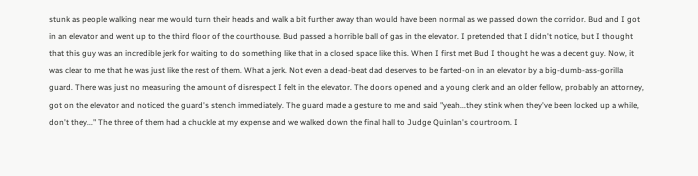stunk as people walking near me would turn their heads and walk a bit further away than would have been normal as we passed down the corridor. Bud and I got in an elevator and went up to the third floor of the courthouse. Bud passed a horrible ball of gas in the elevator. I pretended that I didn't notice, but I thought that this guy was an incredible jerk for waiting to do something like that in a closed space like this. When I first met Bud I thought he was a decent guy. Now, it was clear to me that he was just like the rest of them. What a jerk. Not even a dead-beat dad deserves to be farted-on in an elevator by a big-dumb-ass-gorilla guard. There was just no measuring the amount of disrespect I felt in the elevator. The doors opened and a young clerk and an older fellow, probably an attorney, got on the elevator and noticed the guard's stench immediately. The guard made a gesture to me and said "yeah...they stink when they've been locked up a while, don't they..." The three of them had a chuckle at my expense and we walked down the final hall to Judge Quinlan's courtroom. I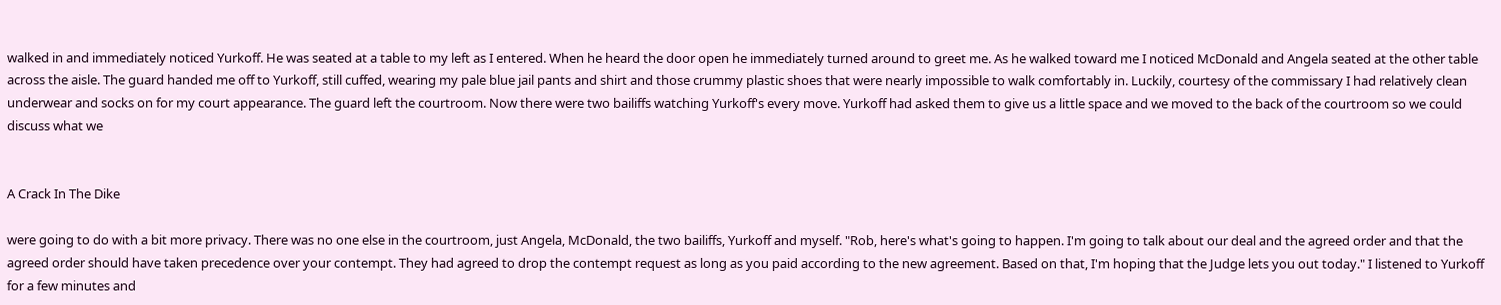walked in and immediately noticed Yurkoff. He was seated at a table to my left as I entered. When he heard the door open he immediately turned around to greet me. As he walked toward me I noticed McDonald and Angela seated at the other table across the aisle. The guard handed me off to Yurkoff, still cuffed, wearing my pale blue jail pants and shirt and those crummy plastic shoes that were nearly impossible to walk comfortably in. Luckily, courtesy of the commissary I had relatively clean underwear and socks on for my court appearance. The guard left the courtroom. Now there were two bailiffs watching Yurkoff's every move. Yurkoff had asked them to give us a little space and we moved to the back of the courtroom so we could discuss what we


A Crack In The Dike

were going to do with a bit more privacy. There was no one else in the courtroom, just Angela, McDonald, the two bailiffs, Yurkoff and myself. "Rob, here's what's going to happen. I'm going to talk about our deal and the agreed order and that the agreed order should have taken precedence over your contempt. They had agreed to drop the contempt request as long as you paid according to the new agreement. Based on that, I'm hoping that the Judge lets you out today." I listened to Yurkoff for a few minutes and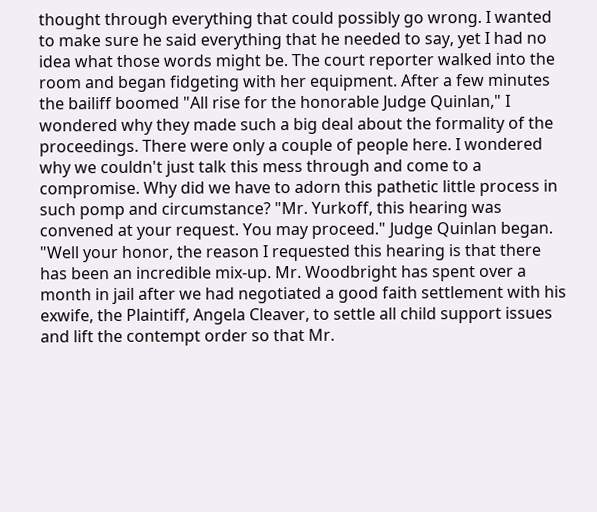thought through everything that could possibly go wrong. I wanted to make sure he said everything that he needed to say, yet I had no idea what those words might be. The court reporter walked into the room and began fidgeting with her equipment. After a few minutes the bailiff boomed "All rise for the honorable Judge Quinlan," I wondered why they made such a big deal about the formality of the proceedings. There were only a couple of people here. I wondered why we couldn't just talk this mess through and come to a compromise. Why did we have to adorn this pathetic little process in such pomp and circumstance? "Mr. Yurkoff, this hearing was convened at your request. You may proceed." Judge Quinlan began. "Well your honor, the reason I requested this hearing is that there has been an incredible mix-up. Mr. Woodbright has spent over a month in jail after we had negotiated a good faith settlement with his exwife, the Plaintiff, Angela Cleaver, to settle all child support issues and lift the contempt order so that Mr.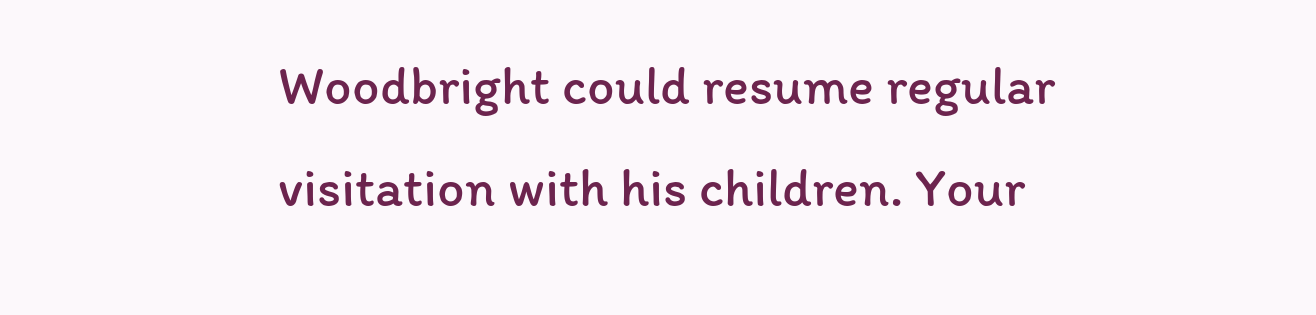Woodbright could resume regular visitation with his children. Your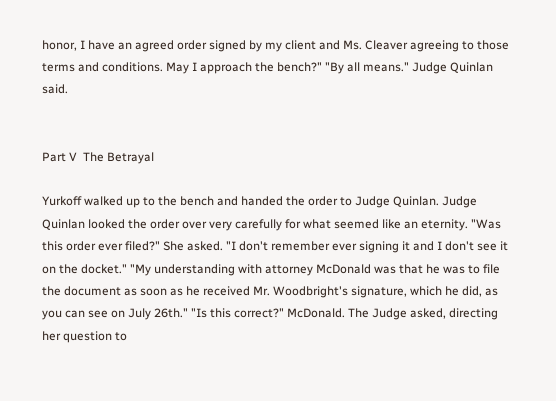honor, I have an agreed order signed by my client and Ms. Cleaver agreeing to those terms and conditions. May I approach the bench?" "By all means." Judge Quinlan said.


Part V  The Betrayal

Yurkoff walked up to the bench and handed the order to Judge Quinlan. Judge Quinlan looked the order over very carefully for what seemed like an eternity. "Was this order ever filed?" She asked. "I don't remember ever signing it and I don't see it on the docket." "My understanding with attorney McDonald was that he was to file the document as soon as he received Mr. Woodbright's signature, which he did, as you can see on July 26th." "Is this correct?" McDonald. The Judge asked, directing her question to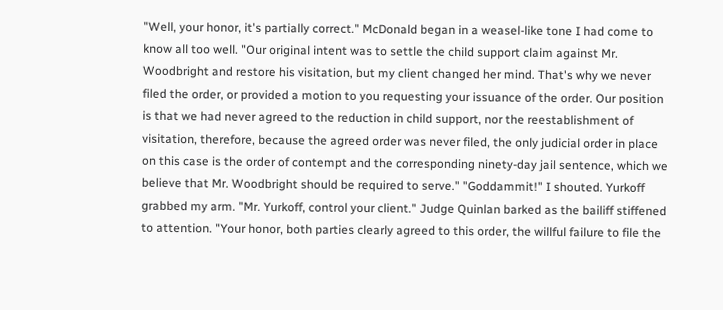"Well, your honor, it's partially correct." McDonald began in a weasel-like tone I had come to know all too well. "Our original intent was to settle the child support claim against Mr. Woodbright and restore his visitation, but my client changed her mind. That's why we never filed the order, or provided a motion to you requesting your issuance of the order. Our position is that we had never agreed to the reduction in child support, nor the reestablishment of visitation, therefore, because the agreed order was never filed, the only judicial order in place on this case is the order of contempt and the corresponding ninety-day jail sentence, which we believe that Mr. Woodbright should be required to serve." "Goddammit!" I shouted. Yurkoff grabbed my arm. "Mr. Yurkoff, control your client." Judge Quinlan barked as the bailiff stiffened to attention. "Your honor, both parties clearly agreed to this order, the willful failure to file the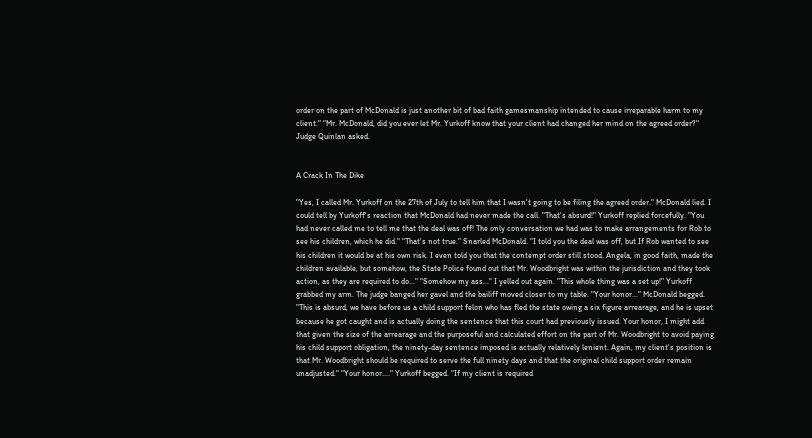order on the part of McDonald is just another bit of bad faith gamesmanship intended to cause irreparable harm to my client." "Mr. McDonald, did you ever let Mr. Yurkoff know that your client had changed her mind on the agreed order?" Judge Quinlan asked.


A Crack In The Dike

"Yes, I called Mr. Yurkoff on the 27th of July to tell him that I wasn't going to be filing the agreed order." McDonald lied. I could tell by Yurkoff's reaction that McDonald had never made the call. "That's absurd!" Yurkoff replied forcefully. "You had never called me to tell me that the deal was off! The only conversation we had was to make arrangements for Rob to see his children, which he did." "That's not true." Snarled McDonald. "I told you the deal was off, but If Rob wanted to see his children it would be at his own risk. I even told you that the contempt order still stood. Angela, in good faith, made the children available, but somehow, the State Police found out that Mr. Woodbright was within the jurisdiction and they took action, as they are required to do..." "Somehow my ass..." I yelled out again. "This whole thing was a set up!" Yurkoff grabbed my arm. The judge banged her gavel and the bailiff moved closer to my table. "Your honor..." McDonald begged. "This is absurd, we have before us a child support felon who has fled the state owing a six figure arrearage, and he is upset because he got caught and is actually doing the sentence that this court had previously issued. Your honor, I might add that given the size of the arrearage and the purposeful and calculated effort on the part of Mr. Woodbright to avoid paying his child support obligation, the ninety-day sentence imposed is actually relatively lenient. Again, my client's position is that Mr. Woodbright should be required to serve the full ninety days and that the original child support order remain unadjusted." "Your honor...." Yurkoff begged. "If my client is required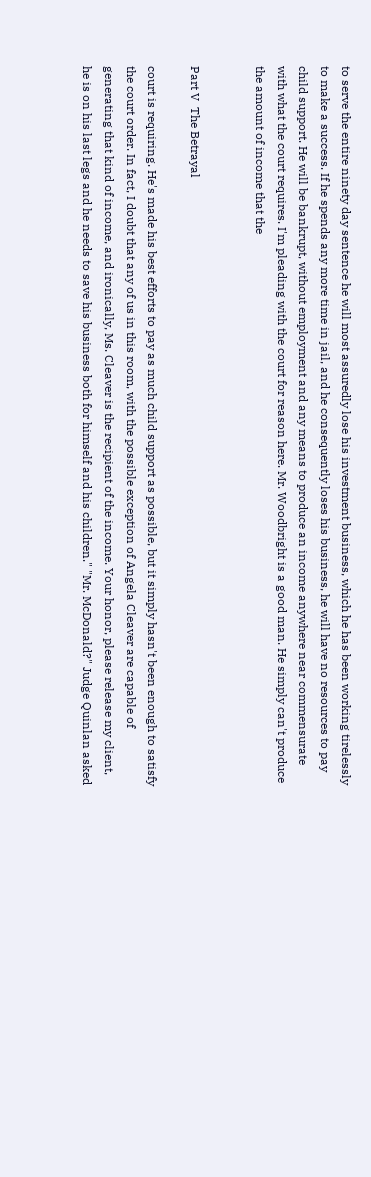to serve the entire ninety day sentence he will most assuredly lose his investment business, which he has been working tirelessly to make a success. If he spends any more time in jail, and he consequently loses his business, he will have no resources to pay child support. He will be bankrupt, without employment and any means to produce an income anywhere near commensurate with what the court requires. I'm pleading with the court for reason here. Mr. Woodbright is a good man. He simply can't produce the amount of income that the


Part V  The Betrayal

court is requiring. He's made his best efforts to pay as much child support as possible, but it simply hasn't been enough to satisfy the court order. In fact, I doubt that any of us in this room, with the possible exception of Angela Cleaver are capable of generating that kind of income, and ironically, Ms. Cleaver is the recipient of the income. Your honor, please release my client, he is on his last legs and he needs to save his business both for himself and his children." "Mr. McDonald?" Judge Quinlan asked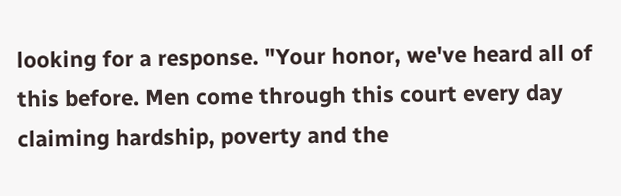looking for a response. "Your honor, we've heard all of this before. Men come through this court every day claiming hardship, poverty and the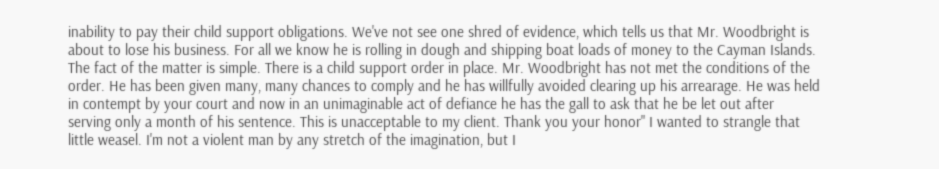inability to pay their child support obligations. We've not see one shred of evidence, which tells us that Mr. Woodbright is about to lose his business. For all we know he is rolling in dough and shipping boat loads of money to the Cayman Islands. The fact of the matter is simple. There is a child support order in place. Mr. Woodbright has not met the conditions of the order. He has been given many, many chances to comply and he has willfully avoided clearing up his arrearage. He was held in contempt by your court and now in an unimaginable act of defiance he has the gall to ask that he be let out after serving only a month of his sentence. This is unacceptable to my client. Thank you your honor" I wanted to strangle that little weasel. I'm not a violent man by any stretch of the imagination, but I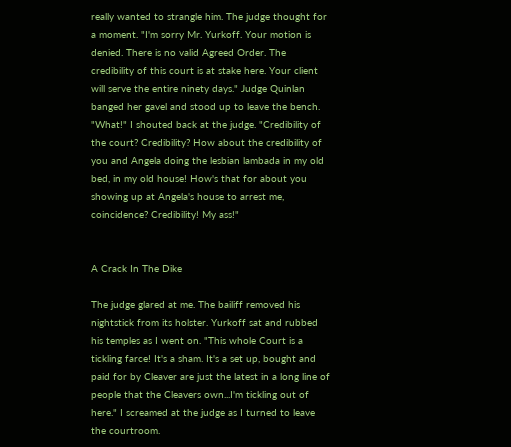really wanted to strangle him. The judge thought for a moment. "I'm sorry Mr. Yurkoff. Your motion is denied. There is no valid Agreed Order. The credibility of this court is at stake here. Your client will serve the entire ninety days." Judge Quinlan banged her gavel and stood up to leave the bench. "What!" I shouted back at the judge. "Credibility of the court? Credibility? How about the credibility of you and Angela doing the lesbian lambada in my old bed, in my old house! How's that for about you showing up at Angela's house to arrest me, coincidence? Credibility! My ass!"


A Crack In The Dike

The judge glared at me. The bailiff removed his nightstick from its holster. Yurkoff sat and rubbed his temples as I went on. "This whole Court is a tickling farce! It's a sham. It's a set up, bought and paid for by Cleaver are just the latest in a long line of people that the Cleavers own...I'm tickling out of here." I screamed at the judge as I turned to leave the courtroom.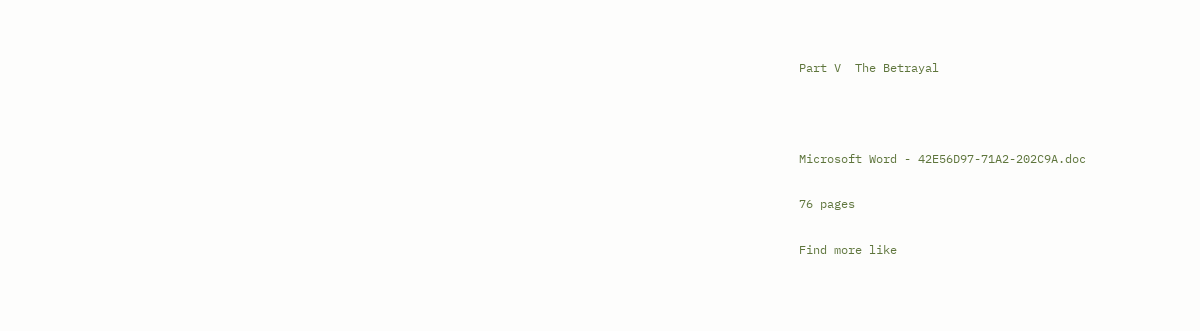Part V  The Betrayal



Microsoft Word - 42E56D97-71A2-202C9A.doc

76 pages

Find more like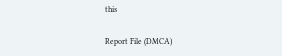this

Report File (DMCA)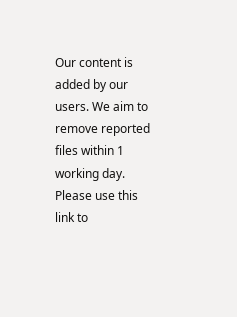Our content is added by our users. We aim to remove reported files within 1 working day. Please use this link to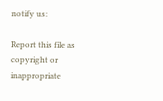notify us:

Report this file as copyright or inappropriate